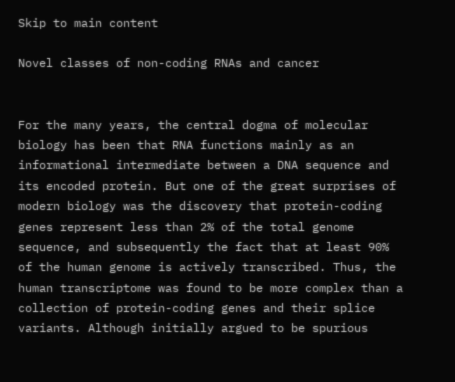Skip to main content

Novel classes of non-coding RNAs and cancer


For the many years, the central dogma of molecular biology has been that RNA functions mainly as an informational intermediate between a DNA sequence and its encoded protein. But one of the great surprises of modern biology was the discovery that protein-coding genes represent less than 2% of the total genome sequence, and subsequently the fact that at least 90% of the human genome is actively transcribed. Thus, the human transcriptome was found to be more complex than a collection of protein-coding genes and their splice variants. Although initially argued to be spurious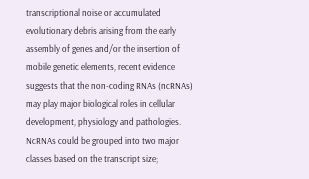transcriptional noise or accumulated evolutionary debris arising from the early assembly of genes and/or the insertion of mobile genetic elements, recent evidence suggests that the non-coding RNAs (ncRNAs) may play major biological roles in cellular development, physiology and pathologies. NcRNAs could be grouped into two major classes based on the transcript size;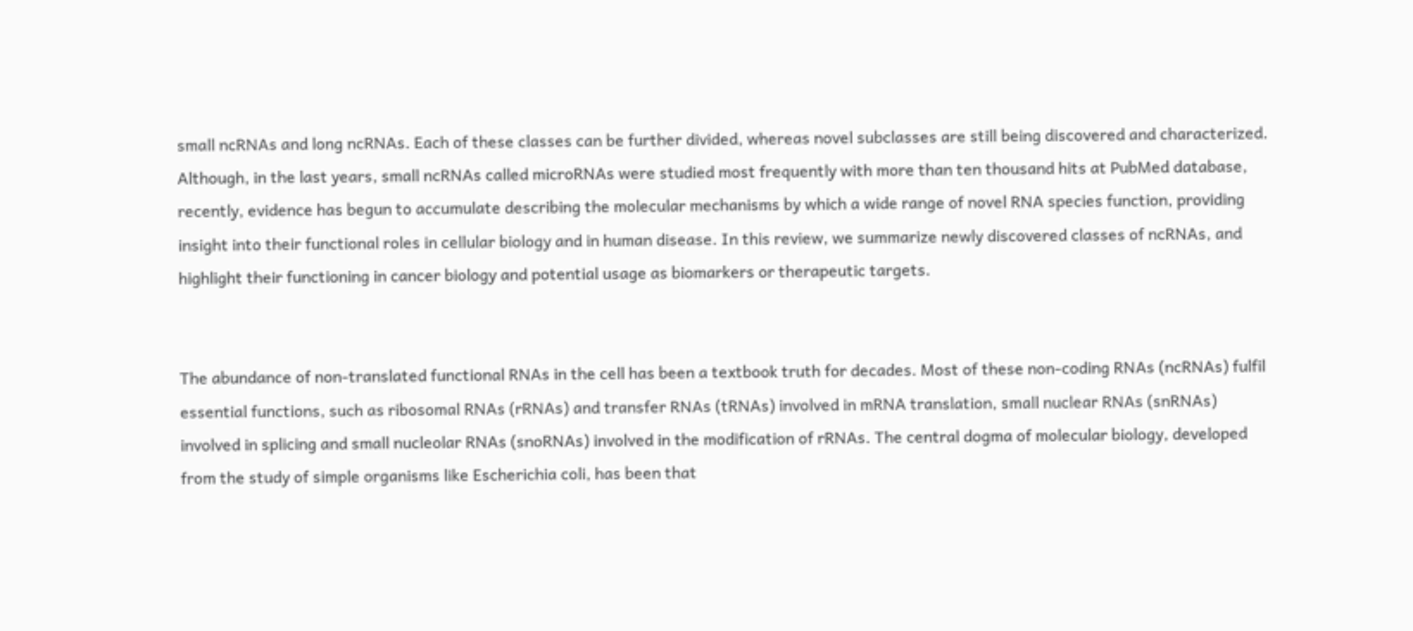small ncRNAs and long ncRNAs. Each of these classes can be further divided, whereas novel subclasses are still being discovered and characterized. Although, in the last years, small ncRNAs called microRNAs were studied most frequently with more than ten thousand hits at PubMed database, recently, evidence has begun to accumulate describing the molecular mechanisms by which a wide range of novel RNA species function, providing insight into their functional roles in cellular biology and in human disease. In this review, we summarize newly discovered classes of ncRNAs, and highlight their functioning in cancer biology and potential usage as biomarkers or therapeutic targets.


The abundance of non-translated functional RNAs in the cell has been a textbook truth for decades. Most of these non-coding RNAs (ncRNAs) fulfil essential functions, such as ribosomal RNAs (rRNAs) and transfer RNAs (tRNAs) involved in mRNA translation, small nuclear RNAs (snRNAs) involved in splicing and small nucleolar RNAs (snoRNAs) involved in the modification of rRNAs. The central dogma of molecular biology, developed from the study of simple organisms like Escherichia coli, has been that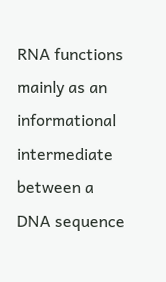RNA functions mainly as an informational intermediate between a DNA sequence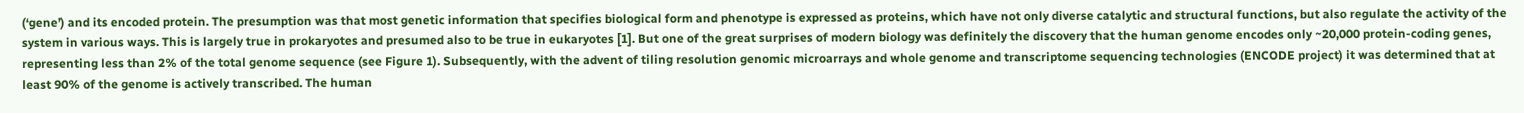(‘gene’) and its encoded protein. The presumption was that most genetic information that specifies biological form and phenotype is expressed as proteins, which have not only diverse catalytic and structural functions, but also regulate the activity of the system in various ways. This is largely true in prokaryotes and presumed also to be true in eukaryotes [1]. But one of the great surprises of modern biology was definitely the discovery that the human genome encodes only ~20,000 protein-coding genes, representing less than 2% of the total genome sequence (see Figure 1). Subsequently, with the advent of tiling resolution genomic microarrays and whole genome and transcriptome sequencing technologies (ENCODE project) it was determined that at least 90% of the genome is actively transcribed. The human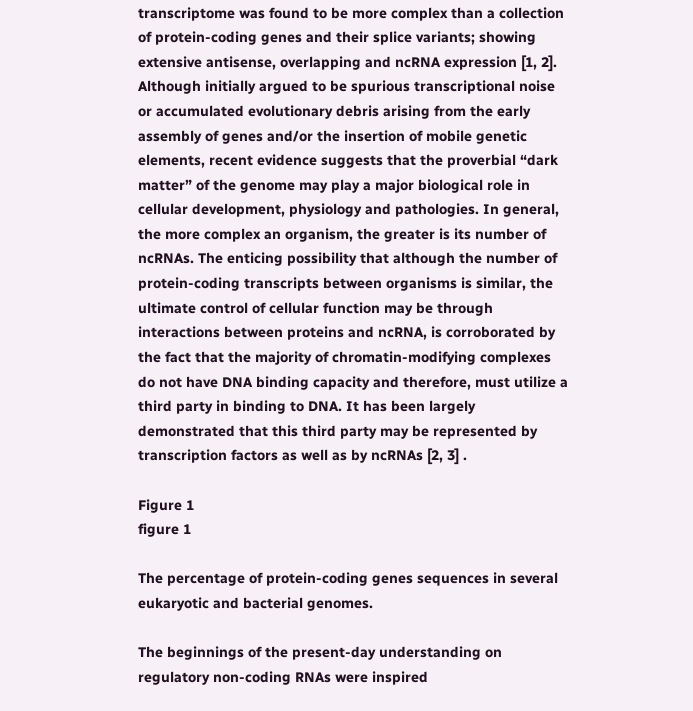transcriptome was found to be more complex than a collection of protein-coding genes and their splice variants; showing extensive antisense, overlapping and ncRNA expression [1, 2]. Although initially argued to be spurious transcriptional noise or accumulated evolutionary debris arising from the early assembly of genes and/or the insertion of mobile genetic elements, recent evidence suggests that the proverbial “dark matter” of the genome may play a major biological role in cellular development, physiology and pathologies. In general, the more complex an organism, the greater is its number of ncRNAs. The enticing possibility that although the number of protein-coding transcripts between organisms is similar, the ultimate control of cellular function may be through interactions between proteins and ncRNA, is corroborated by the fact that the majority of chromatin-modifying complexes do not have DNA binding capacity and therefore, must utilize a third party in binding to DNA. It has been largely demonstrated that this third party may be represented by transcription factors as well as by ncRNAs [2, 3] .

Figure 1
figure 1

The percentage of protein-coding genes sequences in several eukaryotic and bacterial genomes.

The beginnings of the present-day understanding on regulatory non-coding RNAs were inspired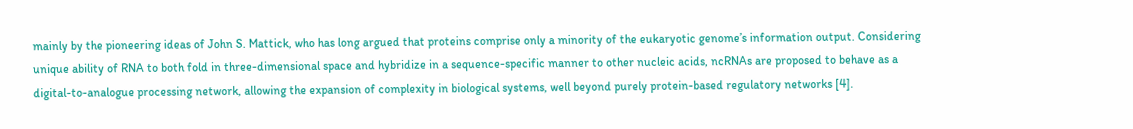mainly by the pioneering ideas of John S. Mattick, who has long argued that proteins comprise only a minority of the eukaryotic genome’s information output. Considering unique ability of RNA to both fold in three-dimensional space and hybridize in a sequence-specific manner to other nucleic acids, ncRNAs are proposed to behave as a digital-to-analogue processing network, allowing the expansion of complexity in biological systems, well beyond purely protein-based regulatory networks [4].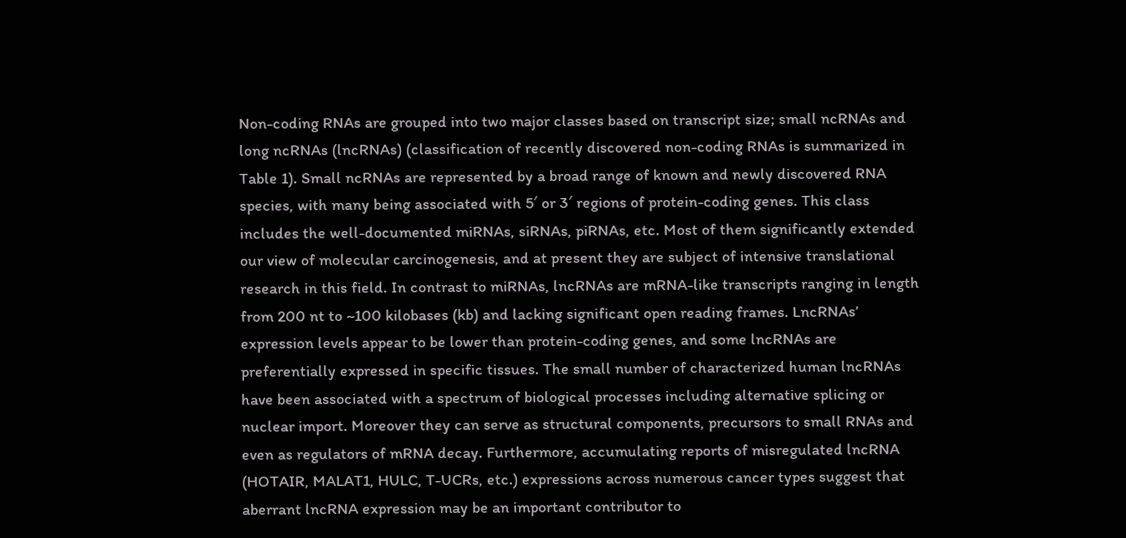Non-coding RNAs are grouped into two major classes based on transcript size; small ncRNAs and long ncRNAs (lncRNAs) (classification of recently discovered non-coding RNAs is summarized in Table 1). Small ncRNAs are represented by a broad range of known and newly discovered RNA species, with many being associated with 5′ or 3′ regions of protein-coding genes. This class includes the well-documented miRNAs, siRNAs, piRNAs, etc. Most of them significantly extended our view of molecular carcinogenesis, and at present they are subject of intensive translational research in this field. In contrast to miRNAs, lncRNAs are mRNA-like transcripts ranging in length from 200 nt to ~100 kilobases (kb) and lacking significant open reading frames. LncRNAs’ expression levels appear to be lower than protein-coding genes, and some lncRNAs are preferentially expressed in specific tissues. The small number of characterized human lncRNAs have been associated with a spectrum of biological processes including alternative splicing or nuclear import. Moreover they can serve as structural components, precursors to small RNAs and even as regulators of mRNA decay. Furthermore, accumulating reports of misregulated lncRNA (HOTAIR, MALAT1, HULC, T-UCRs, etc.) expressions across numerous cancer types suggest that aberrant lncRNA expression may be an important contributor to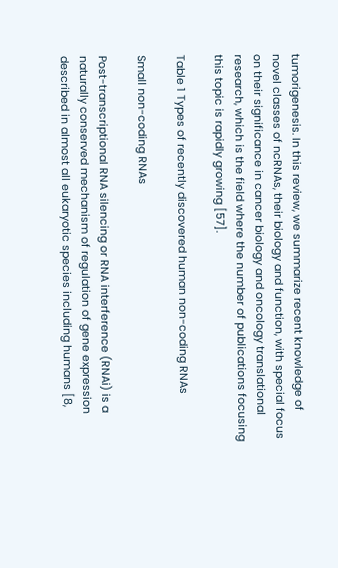tumorigenesis. In this review, we summarize recent knowledge of novel classes of ncRNAs, their biology and function, with special focus on their significance in cancer biology and oncology translational research, which is the field where the number of publications focusing this topic is rapidly growing [57].

Table 1 Types of recently discovered human non-coding RNAs

Small non-coding RNAs

Post-transcriptional RNA silencing or RNA interference (RNAi) is a naturally conserved mechanism of regulation of gene expression described in almost all eukaryotic species including humans [8,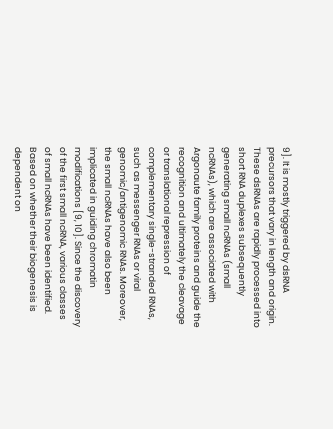9]. It is mostly triggered by dsRNA precursors that vary in length and origin. These dsRNAs are rapidly processed into short RNA duplexes subsequently generating small ncRNAs (small ncRNAs), which are associated with Argonaute family proteins and guide the recognition and ultimately the cleavage or translational repression of complementary single-stranded RNAs, such as messenger RNAs or viral genomic/antigenomic RNAs. Moreover, the small ncRNAs have also been implicated in guiding chromatin modifications [9, 10]. Since the discovery of the first small ncRNA, various classes of small ncRNAs have been identified. Based on whether their biogenesis is dependent on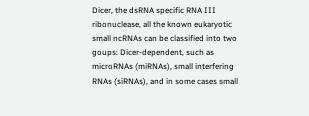Dicer, the dsRNA specific RNA III ribonuclease, all the known eukaryotic small ncRNAs can be classified into two goups: Dicer-dependent, such as microRNAs (miRNAs), small interfering RNAs (siRNAs), and in some cases small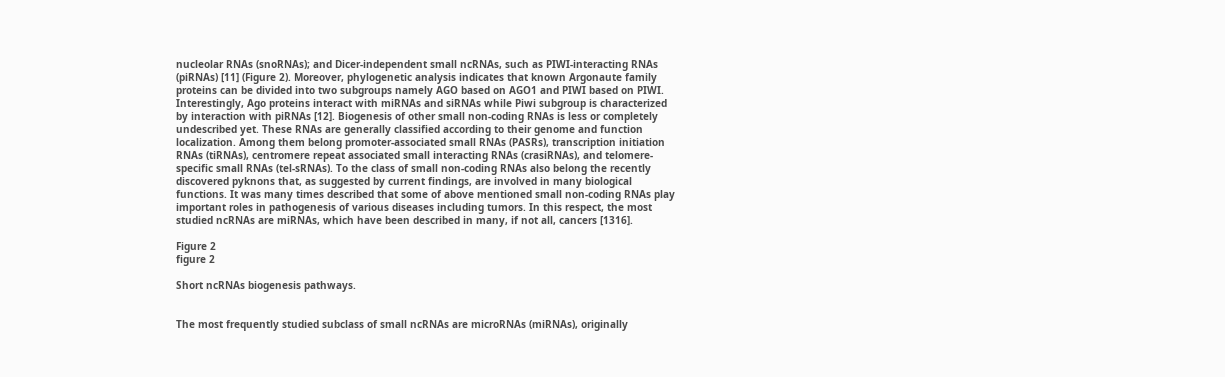nucleolar RNAs (snoRNAs); and Dicer-independent small ncRNAs, such as PIWI-interacting RNAs (piRNAs) [11] (Figure 2). Moreover, phylogenetic analysis indicates that known Argonaute family proteins can be divided into two subgroups namely AGO based on AGO1 and PIWI based on PIWI. Interestingly, Ago proteins interact with miRNAs and siRNAs while Piwi subgroup is characterized by interaction with piRNAs [12]. Biogenesis of other small non-coding RNAs is less or completely undescribed yet. These RNAs are generally classified according to their genome and function localization. Among them belong promoter-associated small RNAs (PASRs), transcription initiation RNAs (tiRNAs), centromere repeat associated small interacting RNAs (crasiRNAs), and telomere-specific small RNAs (tel-sRNAs). To the class of small non-coding RNAs also belong the recently discovered pyknons that, as suggested by current findings, are involved in many biological functions. It was many times described that some of above mentioned small non-coding RNAs play important roles in pathogenesis of various diseases including tumors. In this respect, the most studied ncRNAs are miRNAs, which have been described in many, if not all, cancers [1316].

Figure 2
figure 2

Short ncRNAs biogenesis pathways.


The most frequently studied subclass of small ncRNAs are microRNAs (miRNAs), originally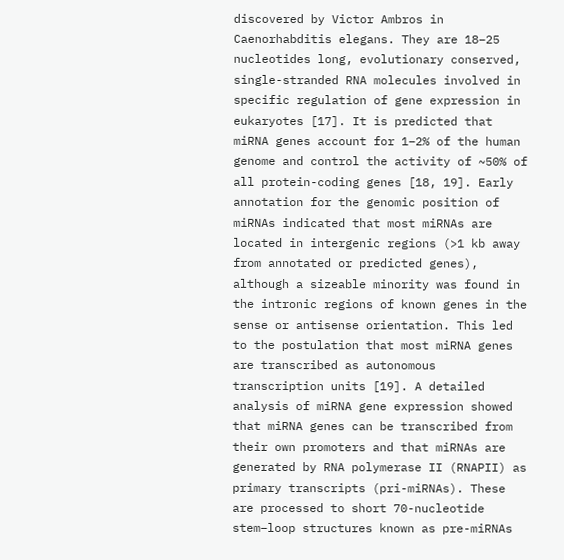discovered by Victor Ambros in Caenorhabditis elegans. They are 18–25 nucleotides long, evolutionary conserved, single-stranded RNA molecules involved in specific regulation of gene expression in eukaryotes [17]. It is predicted that miRNA genes account for 1–2% of the human genome and control the activity of ~50% of all protein-coding genes [18, 19]. Early annotation for the genomic position of miRNAs indicated that most miRNAs are located in intergenic regions (>1 kb away from annotated or predicted genes), although a sizeable minority was found in the intronic regions of known genes in the sense or antisense orientation. This led to the postulation that most miRNA genes are transcribed as autonomous transcription units [19]. A detailed analysis of miRNA gene expression showed that miRNA genes can be transcribed from their own promoters and that miRNAs are generated by RNA polymerase II (RNAPII) as primary transcripts (pri-miRNAs). These are processed to short 70-nucleotide stem–loop structures known as pre-miRNAs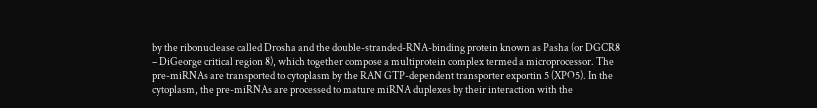by the ribonuclease called Drosha and the double-stranded-RNA-binding protein known as Pasha (or DGCR8 – DiGeorge critical region 8), which together compose a multiprotein complex termed a microprocessor. The pre-miRNAs are transported to cytoplasm by the RAN GTP-dependent transporter exportin 5 (XPO5). In the cytoplasm, the pre-miRNAs are processed to mature miRNA duplexes by their interaction with the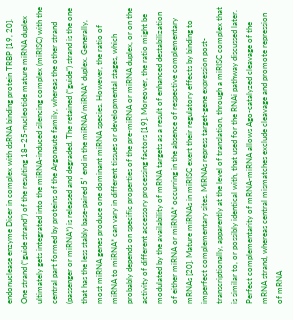endonuclease enzyme Dicer in complex with dsRNA binding protein TRBP [19, 20]. One strand (“guide strand”) of the resulting 18–25-nucleotide mature miRNA duplex ultimately gets integrated into the miRNA-induced silencing complex (miRISC) with the central part formed by proteins of the Argonaute family, whereas the other strand (passenger or miRNA*) is released and degraded. The retained (“guide”) strand is the one that has the less stably base-paired 5′ end in the miRNA/miRNA* duplex. Generally, most miRNA genes produce one dominant miRNA species. However, the ratio of miRNA to miRNA* can vary in different tissues or developmental stages, which probably depends on specific properties of the pre-miRNA or miRNA duplex, or on the activity of different accessory processing factors [19]. Moreover, the ratio might be modulated by the availability of mRNA targets as a result of enhanced destabilization of either miRNA or miRNA* occurring in the absence of respective complementary mRNAs [20]. Mature miRNAs in miRISC exert their regulatory effects by binding to imperfect complementary sites. MiRNAs repress target-gene expression post-transcriptionally, apparently at the level of translation, through a miRISC complex that is similar to, or possibly identical with, that used for the RNAi pathway discussed later. Perfect complementarity of mRNA-miRNA allows Ago-catalyzed cleavage of the mRNA strand, whereas central mismatches exclude cleavage and promote repression of mRNA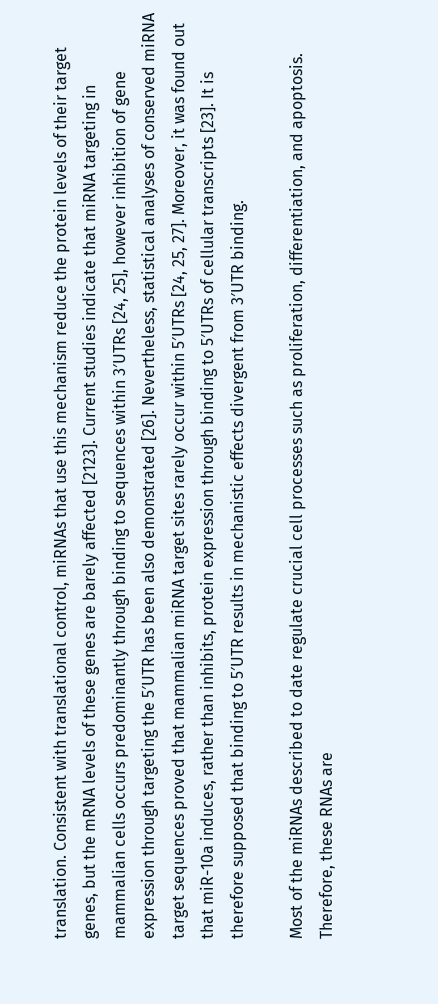translation. Consistent with translational control, miRNAs that use this mechanism reduce the protein levels of their target genes, but the mRNA levels of these genes are barely affected [2123]. Current studies indicate that miRNA targeting in mammalian cells occurs predominantly through binding to sequences within 3′UTRs [24, 25], however inhibition of gene expression through targeting the 5′UTR has been also demonstrated [26]. Nevertheless, statistical analyses of conserved miRNA target sequences proved that mammalian miRNA target sites rarely occur within 5′UTRs [24, 25, 27]. Moreover, it was found out that miR-10a induces, rather than inhibits, protein expression through binding to 5′UTRs of cellular transcripts [23]. It is therefore supposed that binding to 5′UTR results in mechanistic effects divergent from 3′UTR binding.

Most of the miRNAs described to date regulate crucial cell processes such as proliferation, differentiation, and apoptosis. Therefore, these RNAs are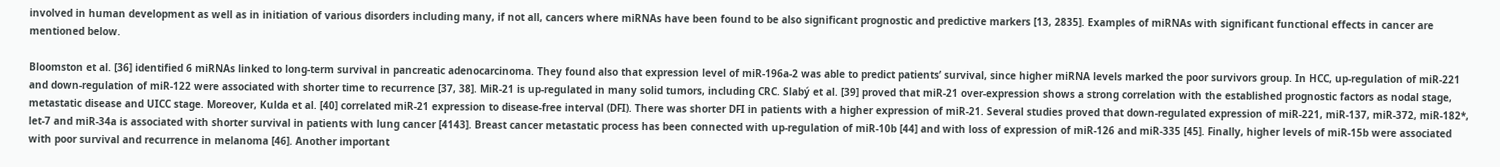involved in human development as well as in initiation of various disorders including many, if not all, cancers where miRNAs have been found to be also significant prognostic and predictive markers [13, 2835]. Examples of miRNAs with significant functional effects in cancer are mentioned below.

Bloomston et al. [36] identified 6 miRNAs linked to long-term survival in pancreatic adenocarcinoma. They found also that expression level of miR-196a-2 was able to predict patients’ survival, since higher miRNA levels marked the poor survivors group. In HCC, up-regulation of miR-221 and down-regulation of miR-122 were associated with shorter time to recurrence [37, 38]. MiR-21 is up-regulated in many solid tumors, including CRC. Slabý et al. [39] proved that miR-21 over-expression shows a strong correlation with the established prognostic factors as nodal stage, metastatic disease and UICC stage. Moreover, Kulda et al. [40] correlated miR-21 expression to disease-free interval (DFI). There was shorter DFI in patients with a higher expression of miR-21. Several studies proved that down-regulated expression of miR-221, miR-137, miR-372, miR-182*, let-7 and miR-34a is associated with shorter survival in patients with lung cancer [4143]. Breast cancer metastatic process has been connected with up-regulation of miR-10b [44] and with loss of expression of miR-126 and miR-335 [45]. Finally, higher levels of miR-15b were associated with poor survival and recurrence in melanoma [46]. Another important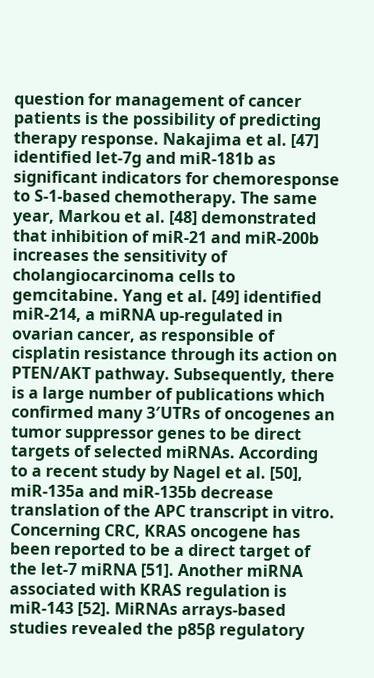question for management of cancer patients is the possibility of predicting therapy response. Nakajima et al. [47] identified let-7g and miR-181b as significant indicators for chemoresponse to S-1-based chemotherapy. The same year, Markou et al. [48] demonstrated that inhibition of miR-21 and miR-200b increases the sensitivity of cholangiocarcinoma cells to gemcitabine. Yang et al. [49] identified miR-214, a miRNA up-regulated in ovarian cancer, as responsible of cisplatin resistance through its action on PTEN/AKT pathway. Subsequently, there is a large number of publications which confirmed many 3′UTRs of oncogenes an tumor suppressor genes to be direct targets of selected miRNAs. According to a recent study by Nagel et al. [50], miR-135a and miR-135b decrease translation of the APC transcript in vitro. Concerning CRC, KRAS oncogene has been reported to be a direct target of the let-7 miRNA [51]. Another miRNA associated with KRAS regulation is miR-143 [52]. MiRNAs arrays-based studies revealed the p85β regulatory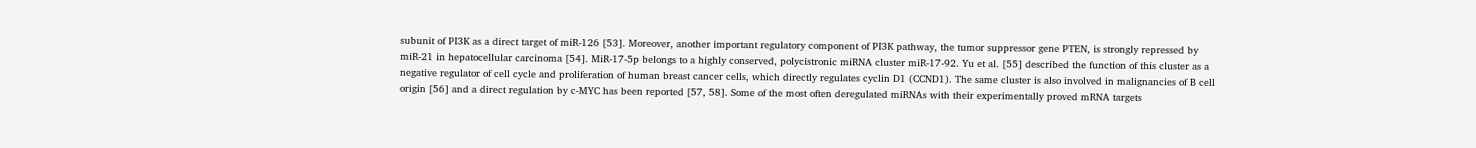subunit of PI3K as a direct target of miR-126 [53]. Moreover, another important regulatory component of PI3K pathway, the tumor suppressor gene PTEN, is strongly repressed by miR-21 in hepatocellular carcinoma [54]. MiR-17-5p belongs to a highly conserved, polycistronic miRNA cluster miR-17-92. Yu et al. [55] described the function of this cluster as a negative regulator of cell cycle and proliferation of human breast cancer cells, which directly regulates cyclin D1 (CCND1). The same cluster is also involved in malignancies of B cell origin [56] and a direct regulation by c-MYC has been reported [57, 58]. Some of the most often deregulated miRNAs with their experimentally proved mRNA targets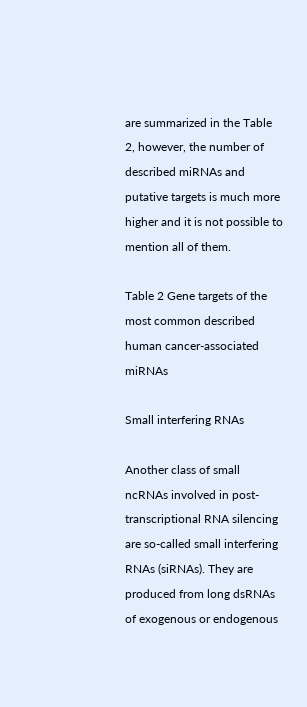are summarized in the Table 2, however, the number of described miRNAs and putative targets is much more higher and it is not possible to mention all of them.

Table 2 Gene targets of the most common described human cancer-associated miRNAs

Small interfering RNAs

Another class of small ncRNAs involved in post-transcriptional RNA silencing are so-called small interfering RNAs (siRNAs). They are produced from long dsRNAs of exogenous or endogenous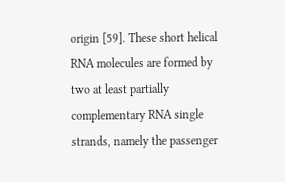origin [59]. These short helical RNA molecules are formed by two at least partially complementary RNA single strands, namely the passenger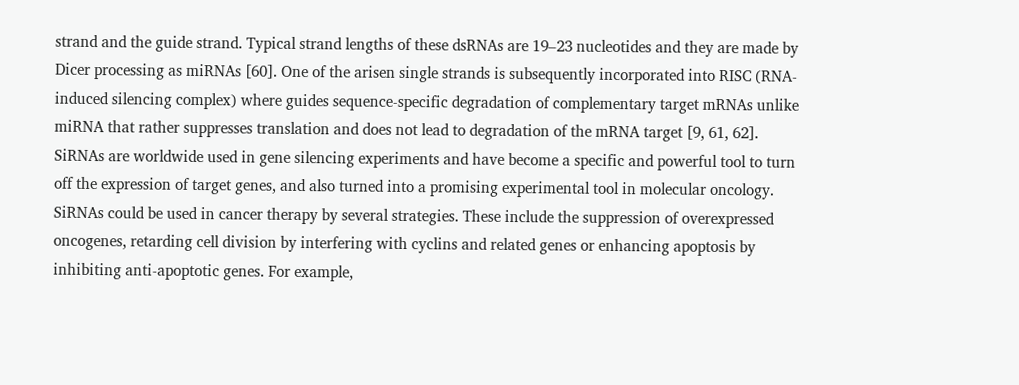strand and the guide strand. Typical strand lengths of these dsRNAs are 19–23 nucleotides and they are made by Dicer processing as miRNAs [60]. One of the arisen single strands is subsequently incorporated into RISC (RNA-induced silencing complex) where guides sequence-specific degradation of complementary target mRNAs unlike miRNA that rather suppresses translation and does not lead to degradation of the mRNA target [9, 61, 62]. SiRNAs are worldwide used in gene silencing experiments and have become a specific and powerful tool to turn off the expression of target genes, and also turned into a promising experimental tool in molecular oncology. SiRNAs could be used in cancer therapy by several strategies. These include the suppression of overexpressed oncogenes, retarding cell division by interfering with cyclins and related genes or enhancing apoptosis by inhibiting anti-apoptotic genes. For example,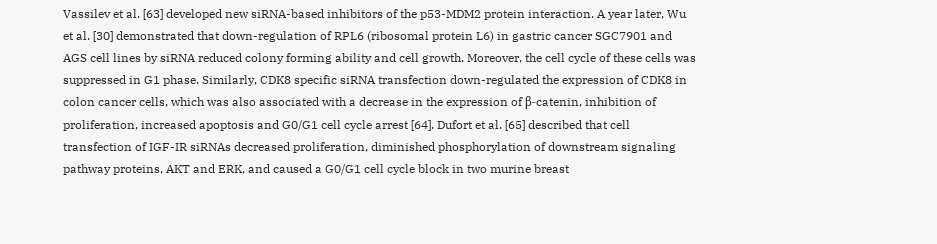Vassilev et al. [63] developed new siRNA-based inhibitors of the p53-MDM2 protein interaction. A year later, Wu et al. [30] demonstrated that down-regulation of RPL6 (ribosomal protein L6) in gastric cancer SGC7901 and AGS cell lines by siRNA reduced colony forming ability and cell growth. Moreover, the cell cycle of these cells was suppressed in G1 phase. Similarly, CDK8 specific siRNA transfection down-regulated the expression of CDK8 in colon cancer cells, which was also associated with a decrease in the expression of β-catenin, inhibition of proliferation, increased apoptosis and G0/G1 cell cycle arrest [64]. Dufort et al. [65] described that cell transfection of IGF-IR siRNAs decreased proliferation, diminished phosphorylation of downstream signaling pathway proteins, AKT and ERK, and caused a G0/G1 cell cycle block in two murine breast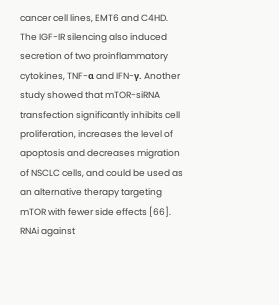cancer cell lines, EMT6 and C4HD. The IGF-IR silencing also induced secretion of two proinflammatory cytokines, TNF-α and IFN-γ. Another study showed that mTOR-siRNA transfection significantly inhibits cell proliferation, increases the level of apoptosis and decreases migration of NSCLC cells, and could be used as an alternative therapy targeting mTOR with fewer side effects [66]. RNAi against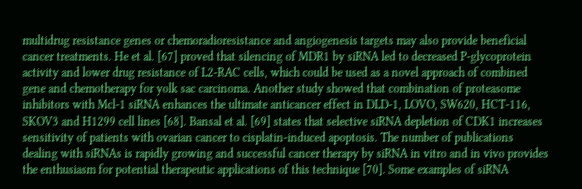multidrug resistance genes or chemoradioresistance and angiogenesis targets may also provide beneficial cancer treatments. He et al. [67] proved that silencing of MDR1 by siRNA led to decreased P-glycoprotein activity and lower drug resistance of L2-RAC cells, which could be used as a novel approach of combined gene and chemotherapy for yolk sac carcinoma. Another study showed that combination of proteasome inhibitors with Mcl-1 siRNA enhances the ultimate anticancer effect in DLD-1, LOVO, SW620, HCT-116, SKOV3 and H1299 cell lines [68]. Bansal et al. [69] states that selective siRNA depletion of CDK1 increases sensitivity of patients with ovarian cancer to cisplatin-induced apoptosis. The number of publications dealing with siRNAs is rapidly growing and successful cancer therapy by siRNA in vitro and in vivo provides the enthusiasm for potential therapeutic applications of this technique [70]. Some examples of siRNA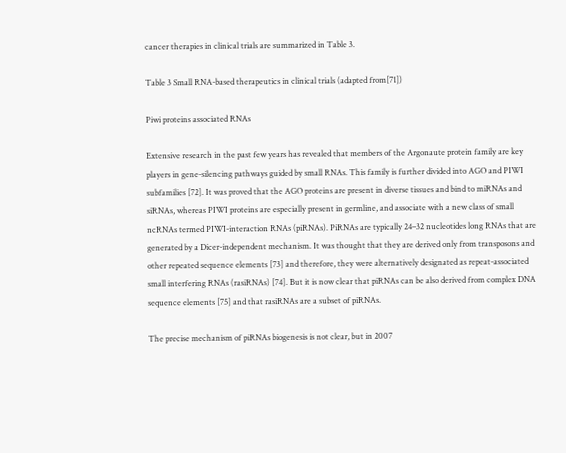cancer therapies in clinical trials are summarized in Table 3.

Table 3 Small RNA-based therapeutics in clinical trials (adapted from[71])

Piwi proteins associated RNAs

Extensive research in the past few years has revealed that members of the Argonaute protein family are key players in gene-silencing pathways guided by small RNAs. This family is further divided into AGO and PIWI subfamilies [72]. It was proved that the AGO proteins are present in diverse tissues and bind to miRNAs and siRNAs, whereas PIWI proteins are especially present in germline, and associate with a new class of small ncRNAs termed PIWI-interaction RNAs (piRNAs). PiRNAs are typically 24–32 nucleotides long RNAs that are generated by a Dicer-independent mechanism. It was thought that they are derived only from transposons and other repeated sequence elements [73] and therefore, they were alternatively designated as repeat-associated small interfering RNAs (rasiRNAs) [74]. But it is now clear that piRNAs can be also derived from complex DNA sequence elements [75] and that rasiRNAs are a subset of piRNAs.

The precise mechanism of piRNAs biogenesis is not clear, but in 2007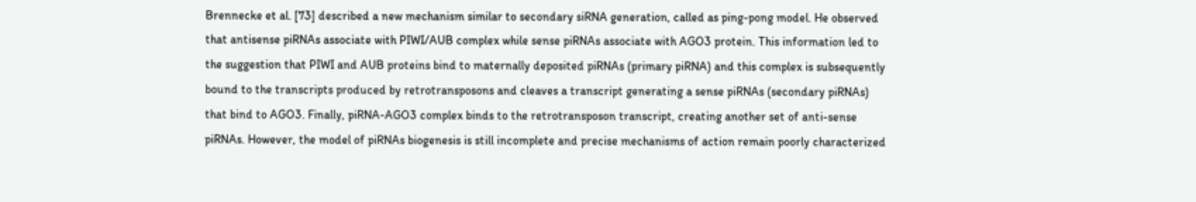Brennecke et al. [73] described a new mechanism similar to secondary siRNA generation, called as ping-pong model. He observed that antisense piRNAs associate with PIWI/AUB complex while sense piRNAs associate with AGO3 protein. This information led to the suggestion that PIWI and AUB proteins bind to maternally deposited piRNAs (primary piRNA) and this complex is subsequently bound to the transcripts produced by retrotransposons and cleaves a transcript generating a sense piRNAs (secondary piRNAs) that bind to AGO3. Finally, piRNA-AGO3 complex binds to the retrotransposon transcript, creating another set of anti-sense piRNAs. However, the model of piRNAs biogenesis is still incomplete and precise mechanisms of action remain poorly characterized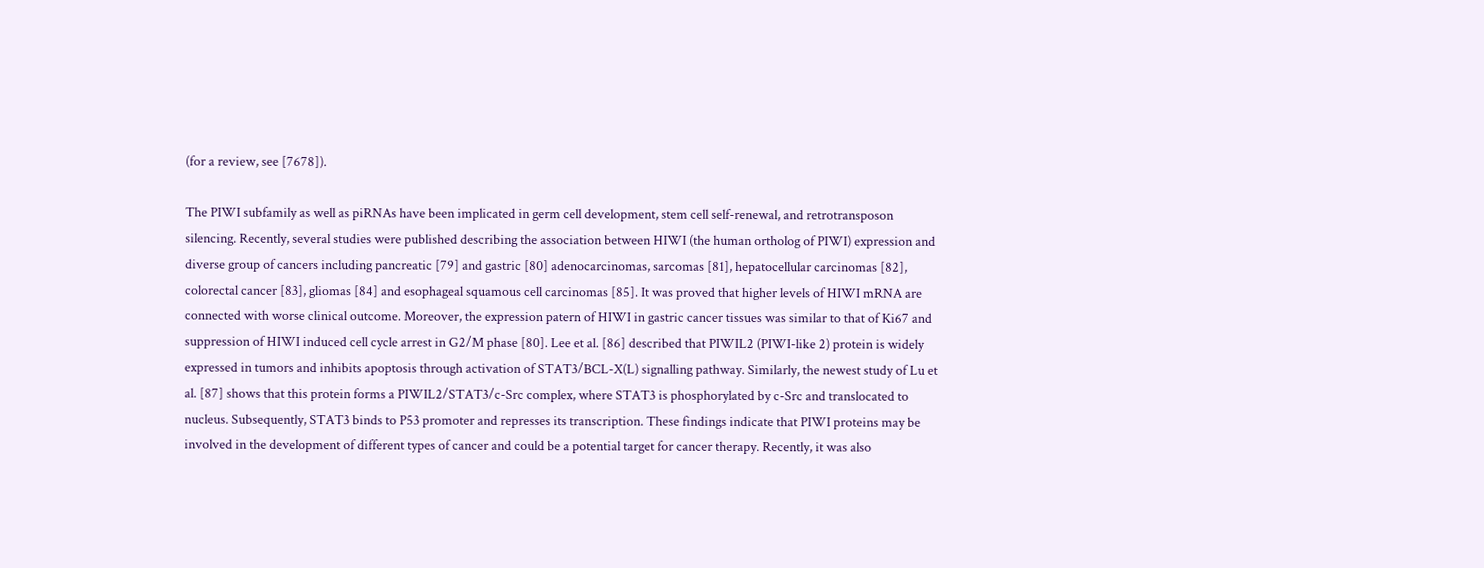(for a review, see [7678]).

The PIWI subfamily as well as piRNAs have been implicated in germ cell development, stem cell self-renewal, and retrotransposon silencing. Recently, several studies were published describing the association between HIWI (the human ortholog of PIWI) expression and diverse group of cancers including pancreatic [79] and gastric [80] adenocarcinomas, sarcomas [81], hepatocellular carcinomas [82], colorectal cancer [83], gliomas [84] and esophageal squamous cell carcinomas [85]. It was proved that higher levels of HIWI mRNA are connected with worse clinical outcome. Moreover, the expression patern of HIWI in gastric cancer tissues was similar to that of Ki67 and suppression of HIWI induced cell cycle arrest in G2/M phase [80]. Lee et al. [86] described that PIWIL2 (PIWI-like 2) protein is widely expressed in tumors and inhibits apoptosis through activation of STAT3/BCL-X(L) signalling pathway. Similarly, the newest study of Lu et al. [87] shows that this protein forms a PIWIL2/STAT3/c-Src complex, where STAT3 is phosphorylated by c-Src and translocated to nucleus. Subsequently, STAT3 binds to P53 promoter and represses its transcription. These findings indicate that PIWI proteins may be involved in the development of different types of cancer and could be a potential target for cancer therapy. Recently, it was also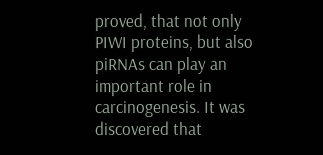proved, that not only PIWI proteins, but also piRNAs can play an important role in carcinogenesis. It was discovered that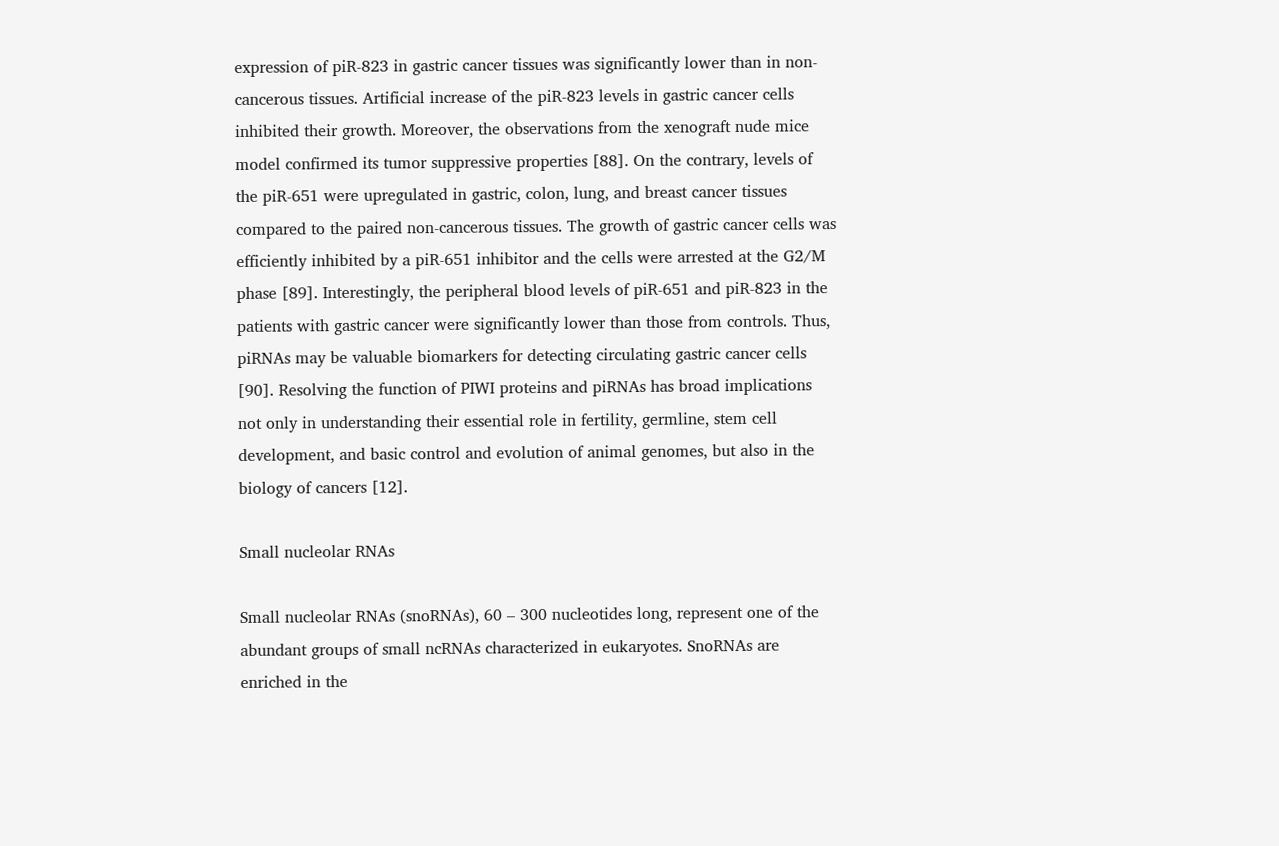expression of piR-823 in gastric cancer tissues was significantly lower than in non-cancerous tissues. Artificial increase of the piR-823 levels in gastric cancer cells inhibited their growth. Moreover, the observations from the xenograft nude mice model confirmed its tumor suppressive properties [88]. On the contrary, levels of the piR-651 were upregulated in gastric, colon, lung, and breast cancer tissues compared to the paired non-cancerous tissues. The growth of gastric cancer cells was efficiently inhibited by a piR-651 inhibitor and the cells were arrested at the G2/M phase [89]. Interestingly, the peripheral blood levels of piR-651 and piR-823 in the patients with gastric cancer were significantly lower than those from controls. Thus, piRNAs may be valuable biomarkers for detecting circulating gastric cancer cells [90]. Resolving the function of PIWI proteins and piRNAs has broad implications not only in understanding their essential role in fertility, germline, stem cell development, and basic control and evolution of animal genomes, but also in the biology of cancers [12].

Small nucleolar RNAs

Small nucleolar RNAs (snoRNAs), 60 – 300 nucleotides long, represent one of the abundant groups of small ncRNAs characterized in eukaryotes. SnoRNAs are enriched in the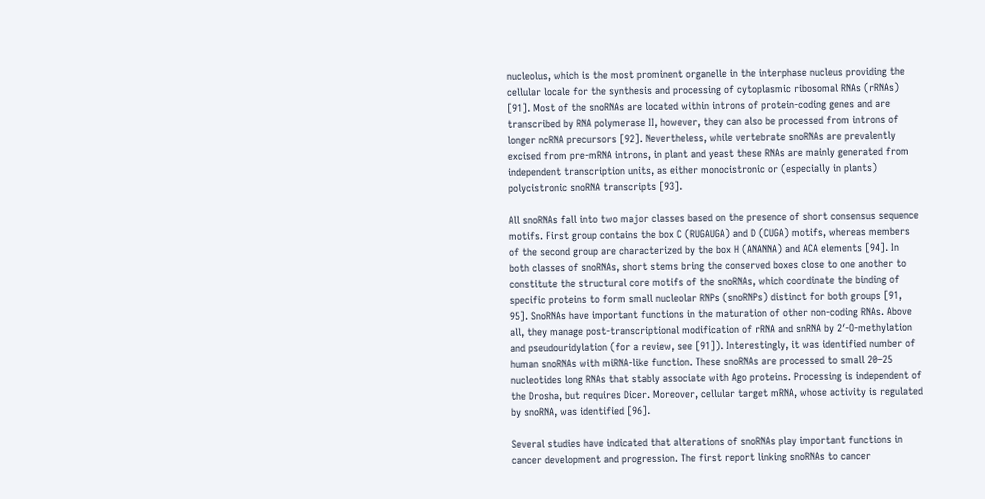nucleolus, which is the most prominent organelle in the interphase nucleus providing the cellular locale for the synthesis and processing of cytoplasmic ribosomal RNAs (rRNAs) [91]. Most of the snoRNAs are located within introns of protein-coding genes and are transcribed by RNA polymerase II, however, they can also be processed from introns of longer ncRNA precursors [92]. Nevertheless, while vertebrate snoRNAs are prevalently excised from pre-mRNA introns, in plant and yeast these RNAs are mainly generated from independent transcription units, as either monocistronic or (especially in plants) polycistronic snoRNA transcripts [93].

All snoRNAs fall into two major classes based on the presence of short consensus sequence motifs. First group contains the box C (RUGAUGA) and D (CUGA) motifs, whereas members of the second group are characterized by the box H (ANANNA) and ACA elements [94]. In both classes of snoRNAs, short stems bring the conserved boxes close to one another to constitute the structural core motifs of the snoRNAs, which coordinate the binding of specific proteins to form small nucleolar RNPs (snoRNPs) distinct for both groups [91, 95]. SnoRNAs have important functions in the maturation of other non-coding RNAs. Above all, they manage post-transcriptional modification of rRNA and snRNA by 2′-O-methylation and pseudouridylation (for a review, see [91]). Interestingly, it was identified number of human snoRNAs with miRNA-like function. These snoRNAs are processed to small 20–25 nucleotides long RNAs that stably associate with Ago proteins. Processing is independent of the Drosha, but requires Dicer. Moreover, cellular target mRNA, whose activity is regulated by snoRNA, was identified [96].

Several studies have indicated that alterations of snoRNAs play important functions in cancer development and progression. The first report linking snoRNAs to cancer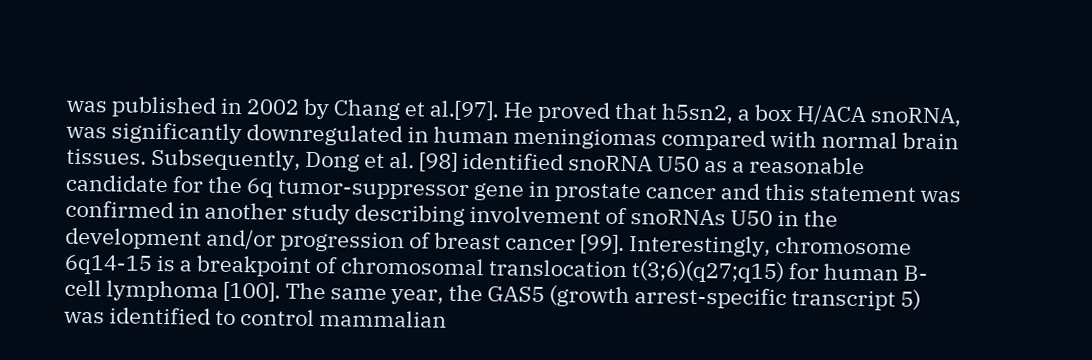was published in 2002 by Chang et al.[97]. He proved that h5sn2, a box H/ACA snoRNA, was significantly downregulated in human meningiomas compared with normal brain tissues. Subsequently, Dong et al. [98] identified snoRNA U50 as a reasonable candidate for the 6q tumor-suppressor gene in prostate cancer and this statement was confirmed in another study describing involvement of snoRNAs U50 in the development and/or progression of breast cancer [99]. Interestingly, chromosome 6q14-15 is a breakpoint of chromosomal translocation t(3;6)(q27;q15) for human B-cell lymphoma [100]. The same year, the GAS5 (growth arrest-specific transcript 5) was identified to control mammalian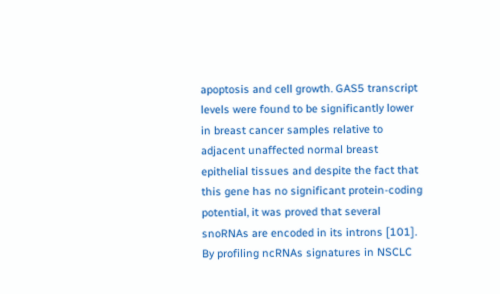apoptosis and cell growth. GAS5 transcript levels were found to be significantly lower in breast cancer samples relative to adjacent unaffected normal breast epithelial tissues and despite the fact that this gene has no significant protein-coding potential, it was proved that several snoRNAs are encoded in its introns [101]. By profiling ncRNAs signatures in NSCLC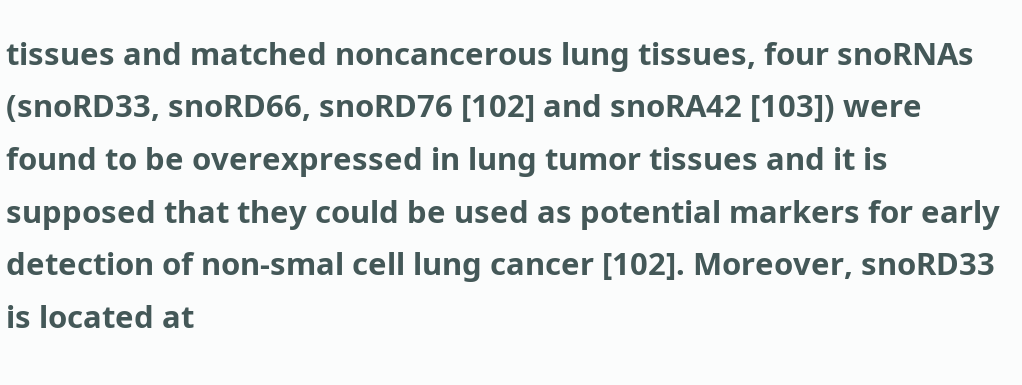tissues and matched noncancerous lung tissues, four snoRNAs (snoRD33, snoRD66, snoRD76 [102] and snoRA42 [103]) were found to be overexpressed in lung tumor tissues and it is supposed that they could be used as potential markers for early detection of non-smal cell lung cancer [102]. Moreover, snoRD33 is located at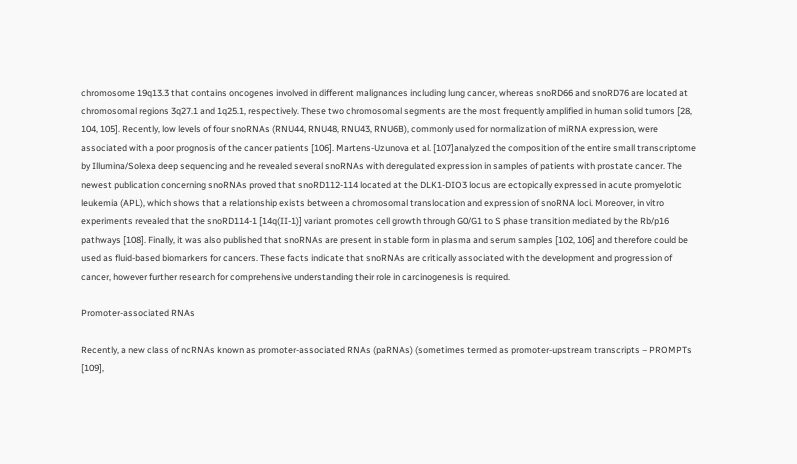chromosome 19q13.3 that contains oncogenes involved in different malignances including lung cancer, whereas snoRD66 and snoRD76 are located at chromosomal regions 3q27.1 and 1q25.1, respectively. These two chromosomal segments are the most frequently amplified in human solid tumors [28, 104, 105]. Recently, low levels of four snoRNAs (RNU44, RNU48, RNU43, RNU6B), commonly used for normalization of miRNA expression, were associated with a poor prognosis of the cancer patients [106]. Martens-Uzunova et al. [107]analyzed the composition of the entire small transcriptome by Illumina/Solexa deep sequencing and he revealed several snoRNAs with deregulated expression in samples of patients with prostate cancer. The newest publication concerning snoRNAs proved that snoRD112-114 located at the DLK1-DIO3 locus are ectopically expressed in acute promyelotic leukemia (APL), which shows that a relationship exists between a chromosomal translocation and expression of snoRNA loci. Moreover, in vitro experiments revealed that the snoRD114-1 [14q(II-1)] variant promotes cell growth through G0/G1 to S phase transition mediated by the Rb/p16 pathways [108]. Finally, it was also published that snoRNAs are present in stable form in plasma and serum samples [102, 106] and therefore could be used as fluid-based biomarkers for cancers. These facts indicate that snoRNAs are critically associated with the development and progression of cancer, however further research for comprehensive understanding their role in carcinogenesis is required.

Promoter-associated RNAs

Recently, a new class of ncRNAs known as promoter-associated RNAs (paRNAs) (sometimes termed as promoter-upstream transcripts – PROMPTs [109],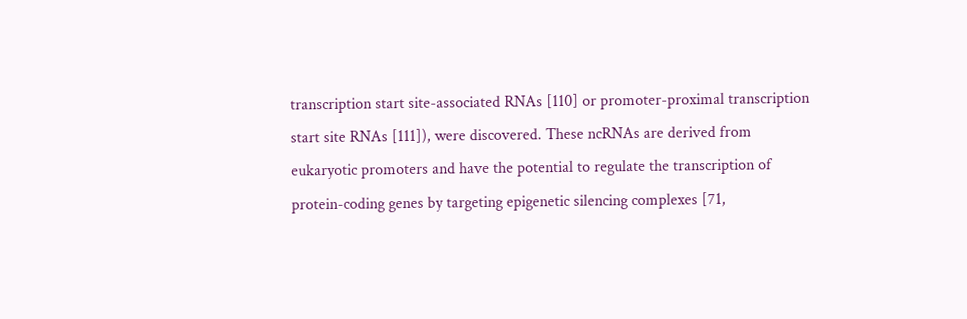transcription start site-associated RNAs [110] or promoter-proximal transcription start site RNAs [111]), were discovered. These ncRNAs are derived from eukaryotic promoters and have the potential to regulate the transcription of protein-coding genes by targeting epigenetic silencing complexes [71,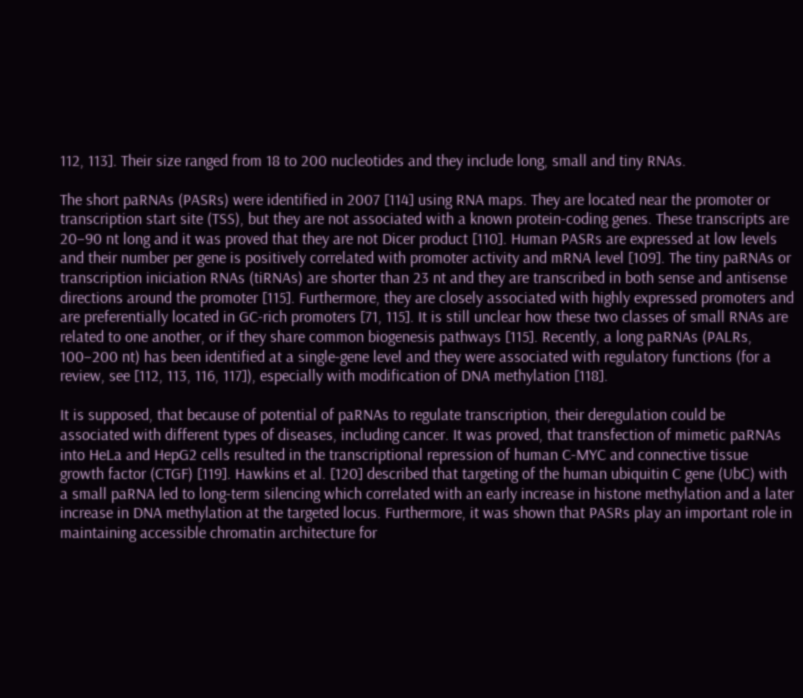112, 113]. Their size ranged from 18 to 200 nucleotides and they include long, small and tiny RNAs.

The short paRNAs (PASRs) were identified in 2007 [114] using RNA maps. They are located near the promoter or transcription start site (TSS), but they are not associated with a known protein-coding genes. These transcripts are 20–90 nt long and it was proved that they are not Dicer product [110]. Human PASRs are expressed at low levels and their number per gene is positively correlated with promoter activity and mRNA level [109]. The tiny paRNAs or transcription iniciation RNAs (tiRNAs) are shorter than 23 nt and they are transcribed in both sense and antisense directions around the promoter [115]. Furthermore, they are closely associated with highly expressed promoters and are preferentially located in GC-rich promoters [71, 115]. It is still unclear how these two classes of small RNAs are related to one another, or if they share common biogenesis pathways [115]. Recently, a long paRNAs (PALRs, 100–200 nt) has been identified at a single-gene level and they were associated with regulatory functions (for a review, see [112, 113, 116, 117]), especially with modification of DNA methylation [118].

It is supposed, that because of potential of paRNAs to regulate transcription, their deregulation could be associated with different types of diseases, including cancer. It was proved, that transfection of mimetic paRNAs into HeLa and HepG2 cells resulted in the transcriptional repression of human C-MYC and connective tissue growth factor (CTGF) [119]. Hawkins et al. [120] described that targeting of the human ubiquitin C gene (UbC) with a small paRNA led to long-term silencing which correlated with an early increase in histone methylation and a later increase in DNA methylation at the targeted locus. Furthermore, it was shown that PASRs play an important role in maintaining accessible chromatin architecture for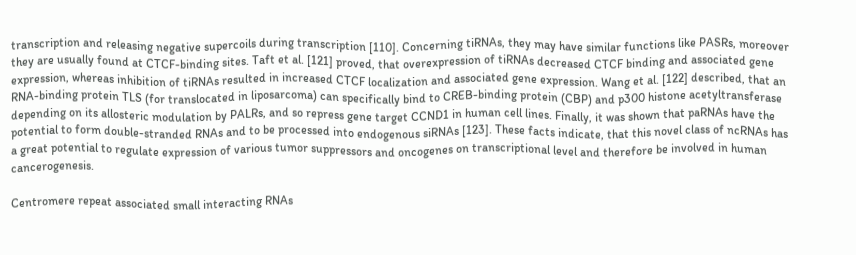transcription and releasing negative supercoils during transcription [110]. Concerning tiRNAs, they may have similar functions like PASRs, moreover they are usually found at CTCF-binding sites. Taft et al. [121] proved, that overexpression of tiRNAs decreased CTCF binding and associated gene expression, whereas inhibition of tiRNAs resulted in increased CTCF localization and associated gene expression. Wang et al. [122] described, that an RNA-binding protein TLS (for translocated in liposarcoma) can specifically bind to CREB-binding protein (CBP) and p300 histone acetyltransferase depending on its allosteric modulation by PALRs, and so repress gene target CCND1 in human cell lines. Finally, it was shown that paRNAs have the potential to form double-stranded RNAs and to be processed into endogenous siRNAs [123]. These facts indicate, that this novel class of ncRNAs has a great potential to regulate expression of various tumor suppressors and oncogenes on transcriptional level and therefore be involved in human cancerogenesis.

Centromere repeat associated small interacting RNAs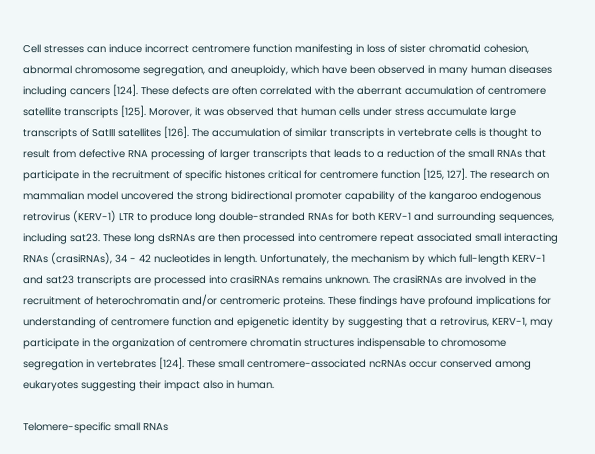Cell stresses can induce incorrect centromere function manifesting in loss of sister chromatid cohesion, abnormal chromosome segregation, and aneuploidy, which have been observed in many human diseases including cancers [124]. These defects are often correlated with the aberrant accumulation of centromere satellite transcripts [125]. Morover, it was observed that human cells under stress accumulate large transcripts of SatIII satellites [126]. The accumulation of similar transcripts in vertebrate cells is thought to result from defective RNA processing of larger transcripts that leads to a reduction of the small RNAs that participate in the recruitment of specific histones critical for centromere function [125, 127]. The research on mammalian model uncovered the strong bidirectional promoter capability of the kangaroo endogenous retrovirus (KERV-1) LTR to produce long double-stranded RNAs for both KERV-1 and surrounding sequences, including sat23. These long dsRNAs are then processed into centromere repeat associated small interacting RNAs (crasiRNAs), 34 - 42 nucleotides in length. Unfortunately, the mechanism by which full-length KERV-1 and sat23 transcripts are processed into crasiRNAs remains unknown. The crasiRNAs are involved in the recruitment of heterochromatin and/or centromeric proteins. These findings have profound implications for understanding of centromere function and epigenetic identity by suggesting that a retrovirus, KERV-1, may participate in the organization of centromere chromatin structures indispensable to chromosome segregation in vertebrates [124]. These small centromere-associated ncRNAs occur conserved among eukaryotes suggesting their impact also in human.

Telomere-specific small RNAs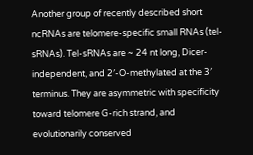Another group of recently described short ncRNAs are telomere-specific small RNAs (tel-sRNAs). Tel-sRNAs are ~ 24 nt long, Dicer-independent, and 2′-O-methylated at the 3′ terminus. They are asymmetric with specificity toward telomere G-rich strand, and evolutionarily conserved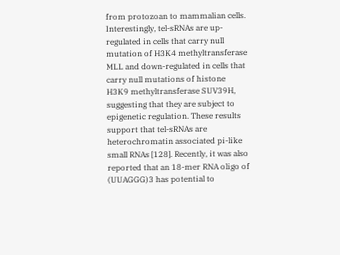from protozoan to mammalian cells. Interestingly, tel-sRNAs are up-regulated in cells that carry null mutation of H3K4 methyltransferase MLL and down-regulated in cells that carry null mutations of histone H3K9 methyltransferase SUV39H, suggesting that they are subject to epigenetic regulation. These results support that tel-sRNAs are heterochromatin associated pi-like small RNAs [128]. Recently, it was also reported that an 18-mer RNA oligo of (UUAGGG)3 has potential to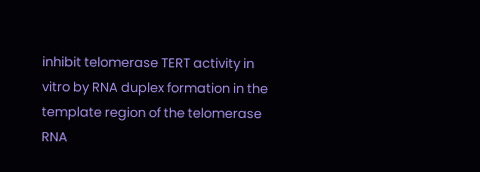inhibit telomerase TERT activity in vitro by RNA duplex formation in the template region of the telomerase RNA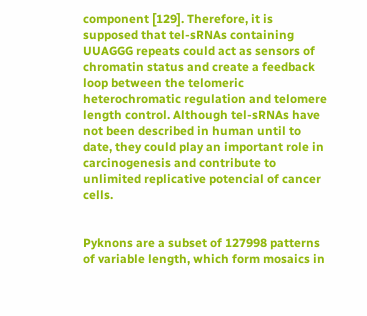component [129]. Therefore, it is supposed that tel-sRNAs containing UUAGGG repeats could act as sensors of chromatin status and create a feedback loop between the telomeric heterochromatic regulation and telomere length control. Although tel-sRNAs have not been described in human until to date, they could play an important role in carcinogenesis and contribute to unlimited replicative potencial of cancer cells.


Pyknons are a subset of 127998 patterns of variable length, which form mosaics in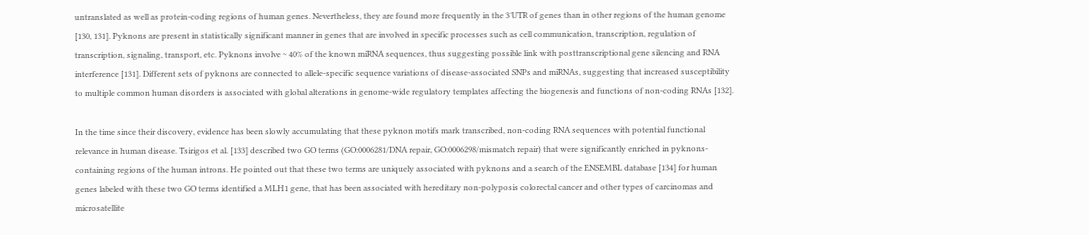untranslated as well as protein-coding regions of human genes. Nevertheless, they are found more frequently in the 3′UTR of genes than in other regions of the human genome [130, 131]. Pyknons are present in statistically significant manner in genes that are involved in specific processes such as cell communication, transcription, regulation of transcription, signaling, transport, etc. Pyknons involve ~ 40% of the known miRNA sequences, thus suggesting possible link with posttranscriptional gene silencing and RNA interference [131]. Different sets of pyknons are connected to allele-specific sequence variations of disease-associated SNPs and miRNAs, suggesting that increased susceptibility to multiple common human disorders is associated with global alterations in genome-wide regulatory templates affecting the biogenesis and functions of non-coding RNAs [132].

In the time since their discovery, evidence has been slowly accumulating that these pyknon motifs mark transcribed, non-coding RNA sequences with potential functional relevance in human disease. Tsirigos et al. [133] described two GO terms (GO:0006281/DNA repair, GO:0006298/mismatch repair) that were significantly enriched in pyknons-containing regions of the human introns. He pointed out that these two terms are uniquely associated with pyknons and a search of the ENSEMBL database [134] for human genes labeled with these two GO terms identified a MLH1 gene, that has been associated with hereditary non-polyposis colorectal cancer and other types of carcinomas and microsatellite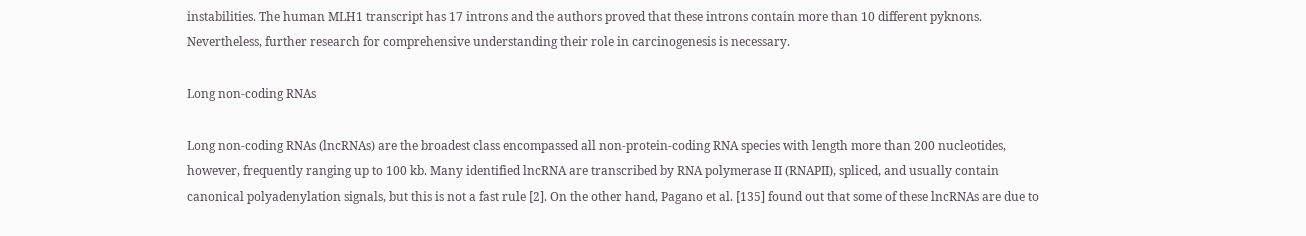instabilities. The human MLH1 transcript has 17 introns and the authors proved that these introns contain more than 10 different pyknons. Nevertheless, further research for comprehensive understanding their role in carcinogenesis is necessary.

Long non-coding RNAs

Long non-coding RNAs (lncRNAs) are the broadest class encompassed all non-protein-coding RNA species with length more than 200 nucleotides, however, frequently ranging up to 100 kb. Many identified lncRNA are transcribed by RNA polymerase II (RNAPII), spliced, and usually contain canonical polyadenylation signals, but this is not a fast rule [2]. On the other hand, Pagano et al. [135] found out that some of these lncRNAs are due to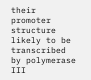their promoter structure likely to be transcribed by polymerase III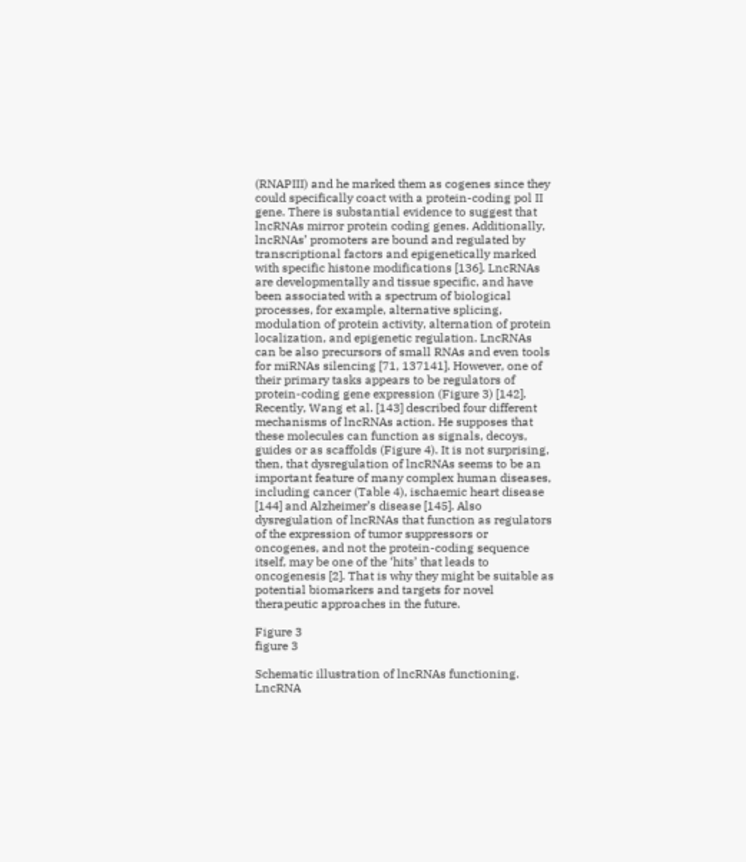(RNAPIII) and he marked them as cogenes since they could specifically coact with a protein-coding pol II gene. There is substantial evidence to suggest that lncRNAs mirror protein coding genes. Additionally, lncRNAs’ promoters are bound and regulated by transcriptional factors and epigenetically marked with specific histone modifications [136]. LncRNAs are developmentally and tissue specific, and have been associated with a spectrum of biological processes, for example, alternative splicing, modulation of protein activity, alternation of protein localization, and epigenetic regulation. LncRNAs can be also precursors of small RNAs and even tools for miRNAs silencing [71, 137141]. However, one of their primary tasks appears to be regulators of protein-coding gene expression (Figure 3) [142]. Recently, Wang et al. [143] described four different mechanisms of lncRNAs action. He supposes that these molecules can function as signals, decoys, guides or as scaffolds (Figure 4). It is not surprising, then, that dysregulation of lncRNAs seems to be an important feature of many complex human diseases, including cancer (Table 4), ischaemic heart disease [144] and Alzheimer’s disease [145]. Also dysregulation of lncRNAs that function as regulators of the expression of tumor suppressors or oncogenes, and not the protein-coding sequence itself, may be one of the ‘hits’ that leads to oncogenesis [2]. That is why they might be suitable as potential biomarkers and targets for novel therapeutic approaches in the future.

Figure 3
figure 3

Schematic illustration of lncRNAs functioning. LncRNA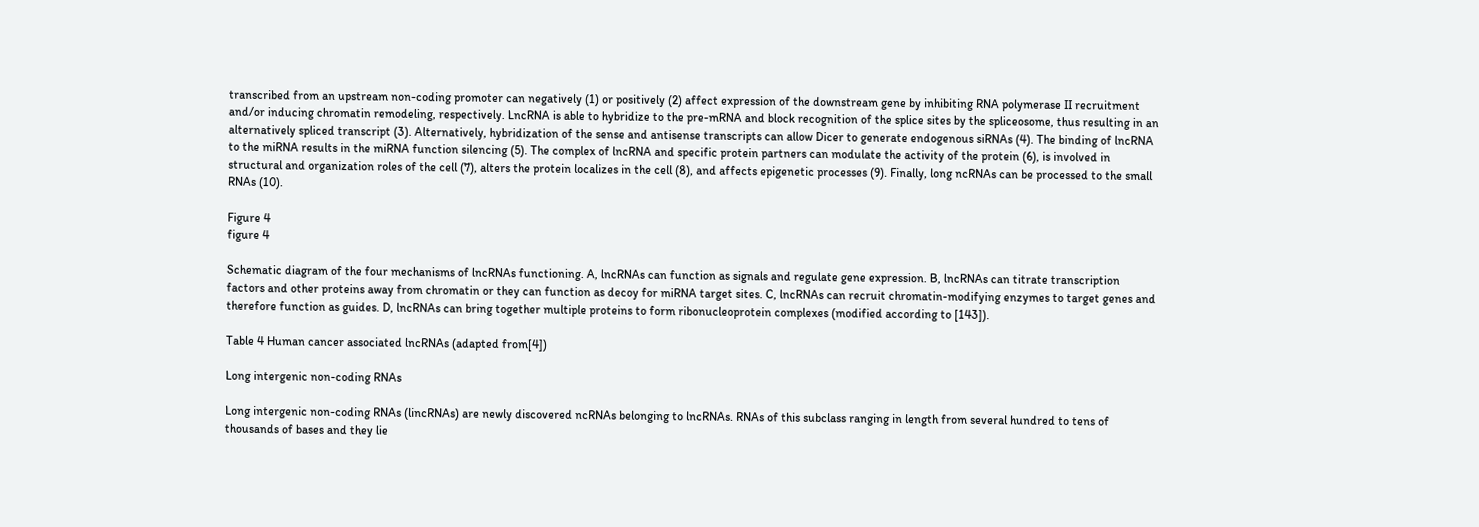transcribed from an upstream non-coding promoter can negatively (1) or positively (2) affect expression of the downstream gene by inhibiting RNA polymerase II recruitment and/or inducing chromatin remodeling, respectively. LncRNA is able to hybridize to the pre-mRNA and block recognition of the splice sites by the spliceosome, thus resulting in an alternatively spliced transcript (3). Alternatively, hybridization of the sense and antisense transcripts can allow Dicer to generate endogenous siRNAs (4). The binding of lncRNA to the miRNA results in the miRNA function silencing (5). The complex of lncRNA and specific protein partners can modulate the activity of the protein (6), is involved in structural and organization roles of the cell (7), alters the protein localizes in the cell (8), and affects epigenetic processes (9). Finally, long ncRNAs can be processed to the small RNAs (10).

Figure 4
figure 4

Schematic diagram of the four mechanisms of lncRNAs functioning. A, lncRNAs can function as signals and regulate gene expression. B, lncRNAs can titrate transcription factors and other proteins away from chromatin or they can function as decoy for miRNA target sites. C, lncRNAs can recruit chromatin-modifying enzymes to target genes and therefore function as guides. D, lncRNAs can bring together multiple proteins to form ribonucleoprotein complexes (modified according to [143]).

Table 4 Human cancer associated lncRNAs (adapted from[4])

Long intergenic non-coding RNAs

Long intergenic non-coding RNAs (lincRNAs) are newly discovered ncRNAs belonging to lncRNAs. RNAs of this subclass ranging in length from several hundred to tens of thousands of bases and they lie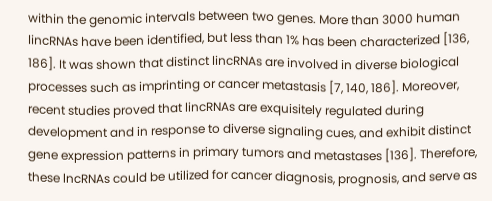within the genomic intervals between two genes. More than 3000 human lincRNAs have been identified, but less than 1% has been characterized [136, 186]. It was shown that distinct lincRNAs are involved in diverse biological processes such as imprinting or cancer metastasis [7, 140, 186]. Moreover, recent studies proved that lincRNAs are exquisitely regulated during development and in response to diverse signaling cues, and exhibit distinct gene expression patterns in primary tumors and metastases [136]. Therefore, these lncRNAs could be utilized for cancer diagnosis, prognosis, and serve as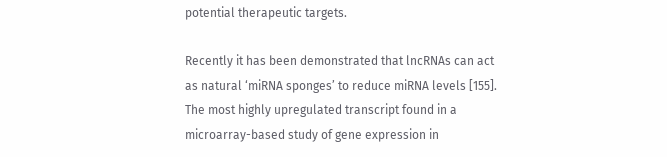potential therapeutic targets.

Recently it has been demonstrated that lncRNAs can act as natural ‘miRNA sponges’ to reduce miRNA levels [155]. The most highly upregulated transcript found in a microarray-based study of gene expression in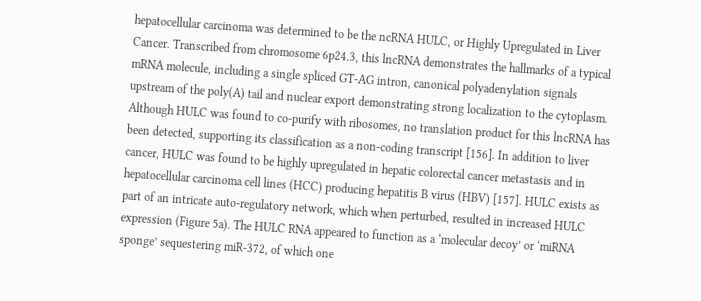hepatocellular carcinoma was determined to be the ncRNA HULC, or Highly Upregulated in Liver Cancer. Transcribed from chromosome 6p24.3, this lncRNA demonstrates the hallmarks of a typical mRNA molecule, including a single spliced GT-AG intron, canonical polyadenylation signals upstream of the poly(A) tail and nuclear export demonstrating strong localization to the cytoplasm. Although HULC was found to co-purify with ribosomes, no translation product for this lncRNA has been detected, supporting its classification as a non-coding transcript [156]. In addition to liver cancer, HULC was found to be highly upregulated in hepatic colorectal cancer metastasis and in hepatocellular carcinoma cell lines (HCC) producing hepatitis B virus (HBV) [157]. HULC exists as part of an intricate auto-regulatory network, which when perturbed, resulted in increased HULC expression (Figure 5a). The HULC RNA appeared to function as a ‘molecular decoy’ or ‘miRNA sponge’ sequestering miR-372, of which one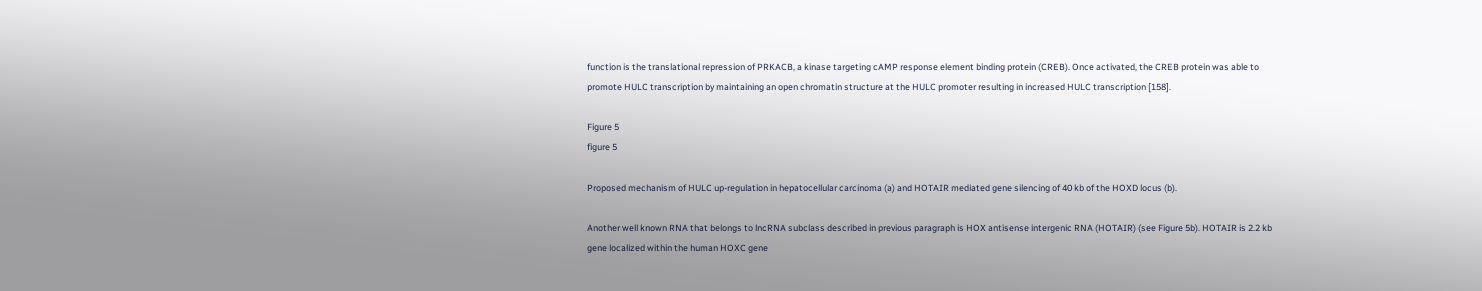function is the translational repression of PRKACB, a kinase targeting cAMP response element binding protein (CREB). Once activated, the CREB protein was able to promote HULC transcription by maintaining an open chromatin structure at the HULC promoter resulting in increased HULC transcription [158].

Figure 5
figure 5

Proposed mechanism of HULC up-regulation in hepatocellular carcinoma (a) and HOTAIR mediated gene silencing of 40 kb of the HOXD locus (b).

Another well known RNA that belongs to lncRNA subclass described in previous paragraph is HOX antisense intergenic RNA (HOTAIR) (see Figure 5b). HOTAIR is 2.2 kb gene localized within the human HOXC gene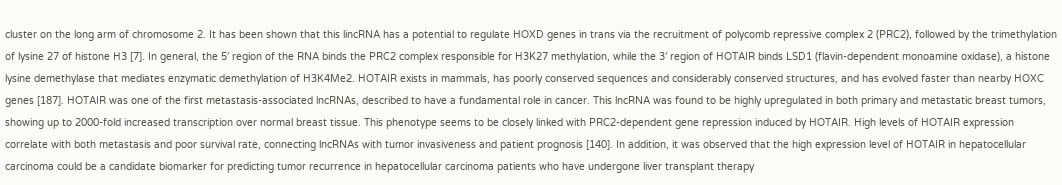cluster on the long arm of chromosome 2. It has been shown that this lincRNA has a potential to regulate HOXD genes in trans via the recruitment of polycomb repressive complex 2 (PRC2), followed by the trimethylation of lysine 27 of histone H3 [7]. In general, the 5′ region of the RNA binds the PRC2 complex responsible for H3K27 methylation, while the 3′ region of HOTAIR binds LSD1 (flavin-dependent monoamine oxidase), a histone lysine demethylase that mediates enzymatic demethylation of H3K4Me2. HOTAIR exists in mammals, has poorly conserved sequences and considerably conserved structures, and has evolved faster than nearby HOXC genes [187]. HOTAIR was one of the first metastasis-associated lncRNAs, described to have a fundamental role in cancer. This lncRNA was found to be highly upregulated in both primary and metastatic breast tumors, showing up to 2000-fold increased transcription over normal breast tissue. This phenotype seems to be closely linked with PRC2-dependent gene repression induced by HOTAIR. High levels of HOTAIR expression correlate with both metastasis and poor survival rate, connecting lncRNAs with tumor invasiveness and patient prognosis [140]. In addition, it was observed that the high expression level of HOTAIR in hepatocellular carcinoma could be a candidate biomarker for predicting tumor recurrence in hepatocellular carcinoma patients who have undergone liver transplant therapy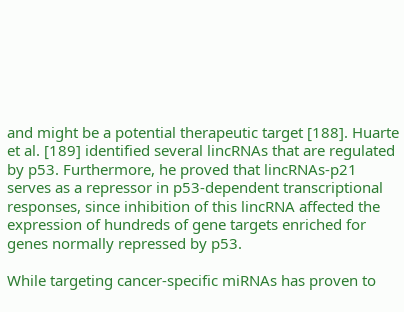and might be a potential therapeutic target [188]. Huarte et al. [189] identified several lincRNAs that are regulated by p53. Furthermore, he proved that lincRNAs-p21 serves as a repressor in p53-dependent transcriptional responses, since inhibition of this lincRNA affected the expression of hundreds of gene targets enriched for genes normally repressed by p53.

While targeting cancer-specific miRNAs has proven to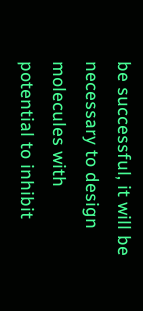be successful, it will be necessary to design molecules with potential to inhibit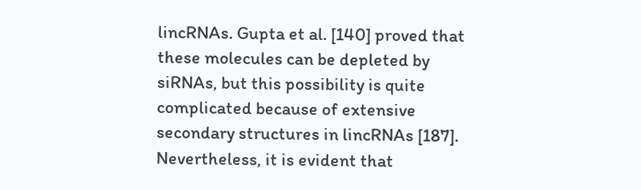lincRNAs. Gupta et al. [140] proved that these molecules can be depleted by siRNAs, but this possibility is quite complicated because of extensive secondary structures in lincRNAs [187]. Nevertheless, it is evident that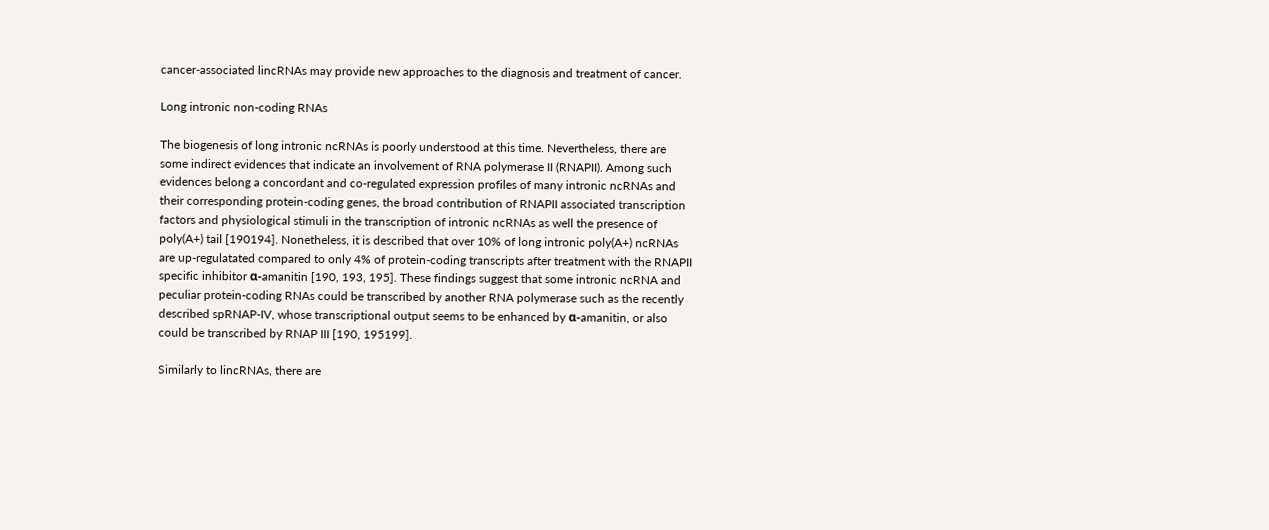cancer-associated lincRNAs may provide new approaches to the diagnosis and treatment of cancer.

Long intronic non-coding RNAs

The biogenesis of long intronic ncRNAs is poorly understood at this time. Nevertheless, there are some indirect evidences that indicate an involvement of RNA polymerase II (RNAPII). Among such evidences belong a concordant and co-regulated expression profiles of many intronic ncRNAs and their corresponding protein-coding genes, the broad contribution of RNAPII associated transcription factors and physiological stimuli in the transcription of intronic ncRNAs as well the presence of poly(A+) tail [190194]. Nonetheless, it is described that over 10% of long intronic poly(A+) ncRNAs are up-regulatated compared to only 4% of protein-coding transcripts after treatment with the RNAPII specific inhibitor α-amanitin [190, 193, 195]. These findings suggest that some intronic ncRNA and peculiar protein-coding RNAs could be transcribed by another RNA polymerase such as the recently described spRNAP-IV, whose transcriptional output seems to be enhanced by α-amanitin, or also could be transcribed by RNAP III [190, 195199].

Similarly to lincRNAs, there are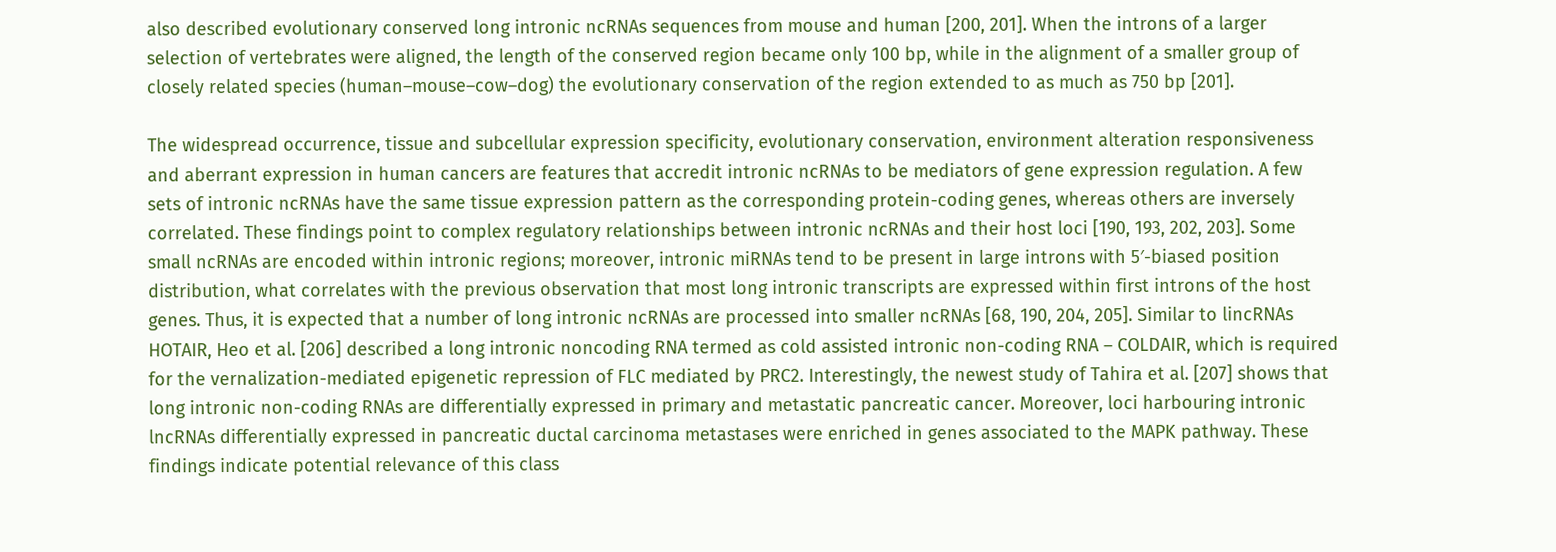also described evolutionary conserved long intronic ncRNAs sequences from mouse and human [200, 201]. When the introns of a larger selection of vertebrates were aligned, the length of the conserved region became only 100 bp, while in the alignment of a smaller group of closely related species (human–mouse–cow–dog) the evolutionary conservation of the region extended to as much as 750 bp [201].

The widespread occurrence, tissue and subcellular expression specificity, evolutionary conservation, environment alteration responsiveness and aberrant expression in human cancers are features that accredit intronic ncRNAs to be mediators of gene expression regulation. A few sets of intronic ncRNAs have the same tissue expression pattern as the corresponding protein-coding genes, whereas others are inversely correlated. These findings point to complex regulatory relationships between intronic ncRNAs and their host loci [190, 193, 202, 203]. Some small ncRNAs are encoded within intronic regions; moreover, intronic miRNAs tend to be present in large introns with 5′-biased position distribution, what correlates with the previous observation that most long intronic transcripts are expressed within first introns of the host genes. Thus, it is expected that a number of long intronic ncRNAs are processed into smaller ncRNAs [68, 190, 204, 205]. Similar to lincRNAs HOTAIR, Heo et al. [206] described a long intronic noncoding RNA termed as cold assisted intronic non-coding RNA – COLDAIR, which is required for the vernalization-mediated epigenetic repression of FLC mediated by PRC2. Interestingly, the newest study of Tahira et al. [207] shows that long intronic non-coding RNAs are differentially expressed in primary and metastatic pancreatic cancer. Moreover, loci harbouring intronic lncRNAs differentially expressed in pancreatic ductal carcinoma metastases were enriched in genes associated to the MAPK pathway. These findings indicate potential relevance of this class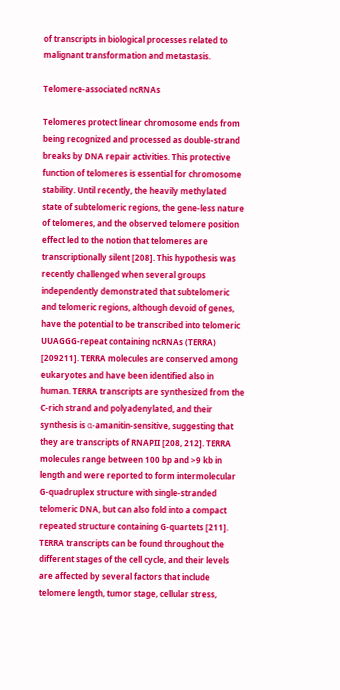of transcripts in biological processes related to malignant transformation and metastasis.

Telomere-associated ncRNAs

Telomeres protect linear chromosome ends from being recognized and processed as double-strand breaks by DNA repair activities. This protective function of telomeres is essential for chromosome stability. Until recently, the heavily methylated state of subtelomeric regions, the gene-less nature of telomeres, and the observed telomere position effect led to the notion that telomeres are transcriptionally silent [208]. This hypothesis was recently challenged when several groups independently demonstrated that subtelomeric and telomeric regions, although devoid of genes, have the potential to be transcribed into telomeric UUAGGG-repeat containing ncRNAs (TERRA) [209211]. TERRA molecules are conserved among eukaryotes and have been identified also in human. TERRA transcripts are synthesized from the C-rich strand and polyadenylated, and their synthesis is α-amanitin-sensitive, suggesting that they are transcripts of RNAPII [208, 212]. TERRA molecules range between 100 bp and >9 kb in length and were reported to form intermolecular G-quadruplex structure with single-stranded telomeric DNA, but can also fold into a compact repeated structure containing G-quartets [211]. TERRA transcripts can be found throughout the different stages of the cell cycle, and their levels are affected by several factors that include telomere length, tumor stage, cellular stress,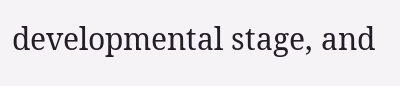developmental stage, and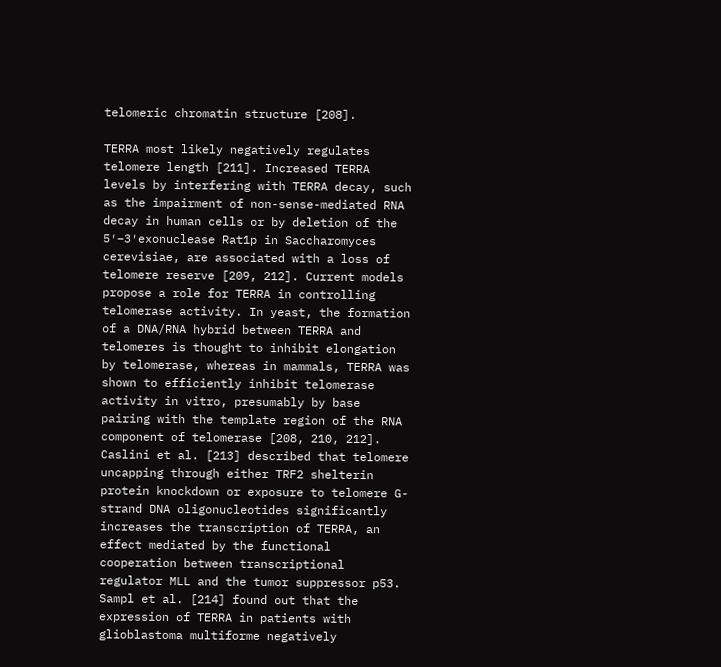telomeric chromatin structure [208].

TERRA most likely negatively regulates telomere length [211]. Increased TERRA levels by interfering with TERRA decay, such as the impairment of non-sense-mediated RNA decay in human cells or by deletion of the 5′–3′exonuclease Rat1p in Saccharomyces cerevisiae, are associated with a loss of telomere reserve [209, 212]. Current models propose a role for TERRA in controlling telomerase activity. In yeast, the formation of a DNA/RNA hybrid between TERRA and telomeres is thought to inhibit elongation by telomerase, whereas in mammals, TERRA was shown to efficiently inhibit telomerase activity in vitro, presumably by base pairing with the template region of the RNA component of telomerase [208, 210, 212]. Caslini et al. [213] described that telomere uncapping through either TRF2 shelterin protein knockdown or exposure to telomere G-strand DNA oligonucleotides significantly increases the transcription of TERRA, an effect mediated by the functional cooperation between transcriptional regulator MLL and the tumor suppressor p53. Sampl et al. [214] found out that the expression of TERRA in patients with glioblastoma multiforme negatively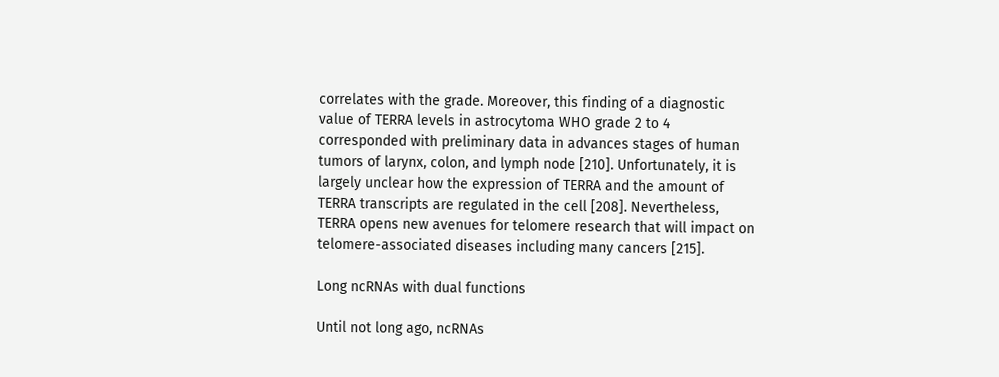correlates with the grade. Moreover, this finding of a diagnostic value of TERRA levels in astrocytoma WHO grade 2 to 4 corresponded with preliminary data in advances stages of human tumors of larynx, colon, and lymph node [210]. Unfortunately, it is largely unclear how the expression of TERRA and the amount of TERRA transcripts are regulated in the cell [208]. Nevertheless, TERRA opens new avenues for telomere research that will impact on telomere-associated diseases including many cancers [215].

Long ncRNAs with dual functions

Until not long ago, ncRNAs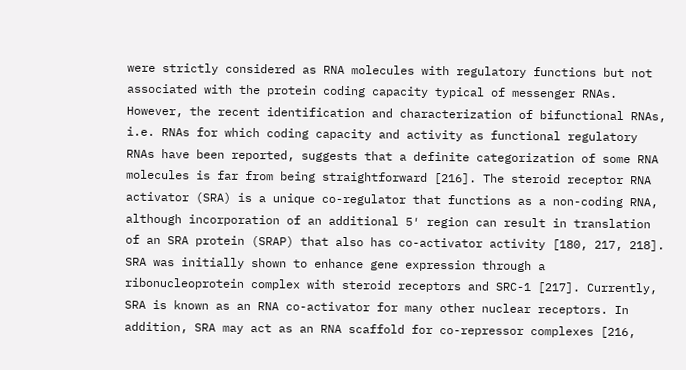were strictly considered as RNA molecules with regulatory functions but not associated with the protein coding capacity typical of messenger RNAs. However, the recent identification and characterization of bifunctional RNAs, i.e. RNAs for which coding capacity and activity as functional regulatory RNAs have been reported, suggests that a definite categorization of some RNA molecules is far from being straightforward [216]. The steroid receptor RNA activator (SRA) is a unique co-regulator that functions as a non-coding RNA, although incorporation of an additional 5′ region can result in translation of an SRA protein (SRAP) that also has co-activator activity [180, 217, 218]. SRA was initially shown to enhance gene expression through a ribonucleoprotein complex with steroid receptors and SRC-1 [217]. Currently, SRA is known as an RNA co-activator for many other nuclear receptors. In addition, SRA may act as an RNA scaffold for co-repressor complexes [216,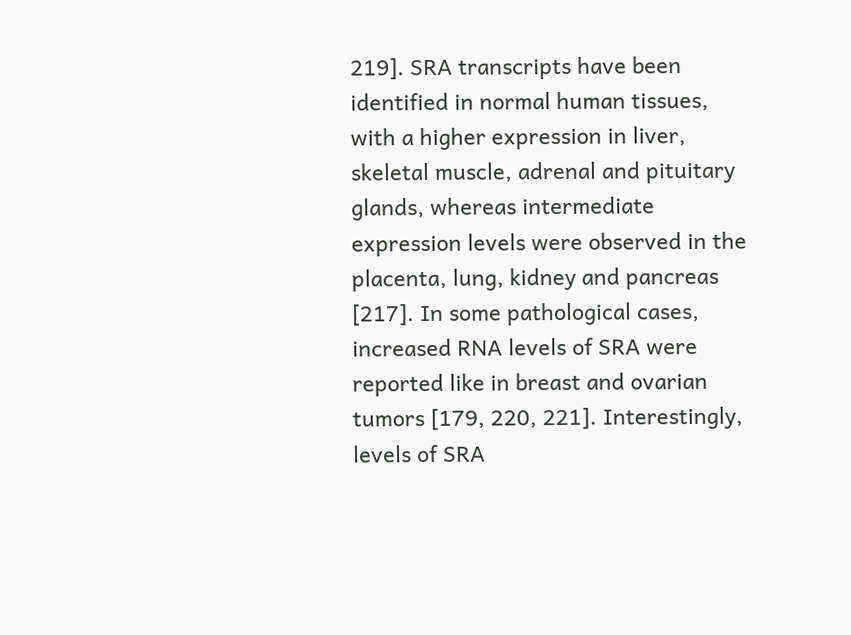219]. SRA transcripts have been identified in normal human tissues, with a higher expression in liver, skeletal muscle, adrenal and pituitary glands, whereas intermediate expression levels were observed in the placenta, lung, kidney and pancreas [217]. In some pathological cases, increased RNA levels of SRA were reported like in breast and ovarian tumors [179, 220, 221]. Interestingly, levels of SRA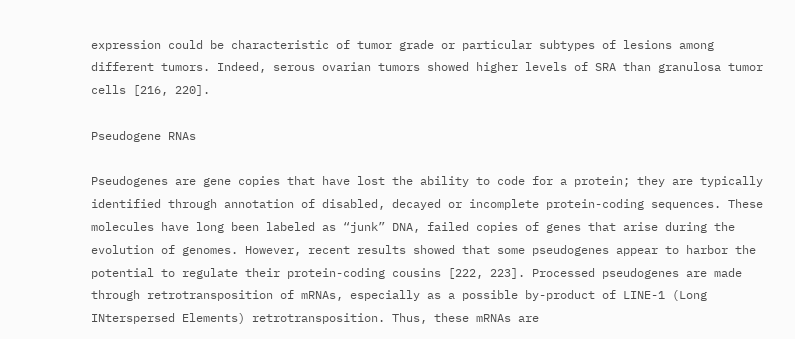expression could be characteristic of tumor grade or particular subtypes of lesions among different tumors. Indeed, serous ovarian tumors showed higher levels of SRA than granulosa tumor cells [216, 220].

Pseudogene RNAs

Pseudogenes are gene copies that have lost the ability to code for a protein; they are typically identified through annotation of disabled, decayed or incomplete protein-coding sequences. These molecules have long been labeled as “junk” DNA, failed copies of genes that arise during the evolution of genomes. However, recent results showed that some pseudogenes appear to harbor the potential to regulate their protein-coding cousins [222, 223]. Processed pseudogenes are made through retrotransposition of mRNAs, especially as a possible by-product of LINE-1 (Long INterspersed Elements) retrotransposition. Thus, these mRNAs are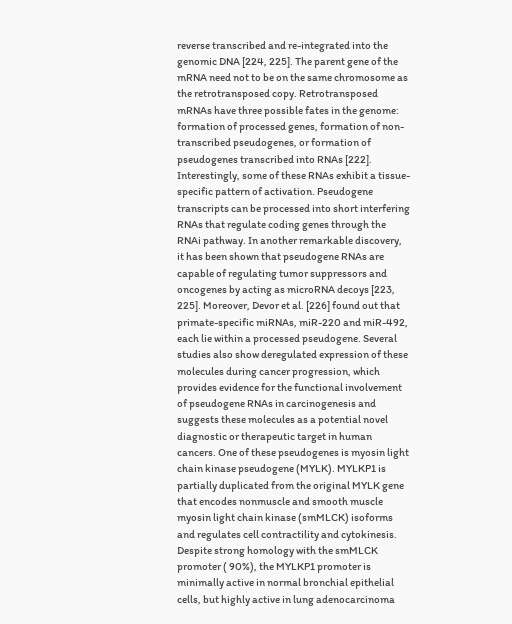reverse transcribed and re-integrated into the genomic DNA [224, 225]. The parent gene of the mRNA need not to be on the same chromosome as the retrotransposed copy. Retrotransposed mRNAs have three possible fates in the genome: formation of processed genes, formation of non-transcribed pseudogenes, or formation of pseudogenes transcribed into RNAs [222]. Interestingly, some of these RNAs exhibit a tissue-specific pattern of activation. Pseudogene transcripts can be processed into short interfering RNAs that regulate coding genes through the RNAi pathway. In another remarkable discovery, it has been shown that pseudogene RNAs are capable of regulating tumor suppressors and oncogenes by acting as microRNA decoys [223, 225]. Moreover, Devor et al. [226] found out that primate-specific miRNAs, miR-220 and miR-492, each lie within a processed pseudogene. Several studies also show deregulated expression of these molecules during cancer progression, which provides evidence for the functional involvement of pseudogene RNAs in carcinogenesis and suggests these molecules as a potential novel diagnostic or therapeutic target in human cancers. One of these pseudogenes is myosin light chain kinase pseudogene (MYLK). MYLKP1 is partially duplicated from the original MYLK gene that encodes nonmuscle and smooth muscle myosin light chain kinase (smMLCK) isoforms and regulates cell contractility and cytokinesis. Despite strong homology with the smMLCK promoter ( 90%), the MYLKP1 promoter is minimally active in normal bronchial epithelial cells, but highly active in lung adenocarcinoma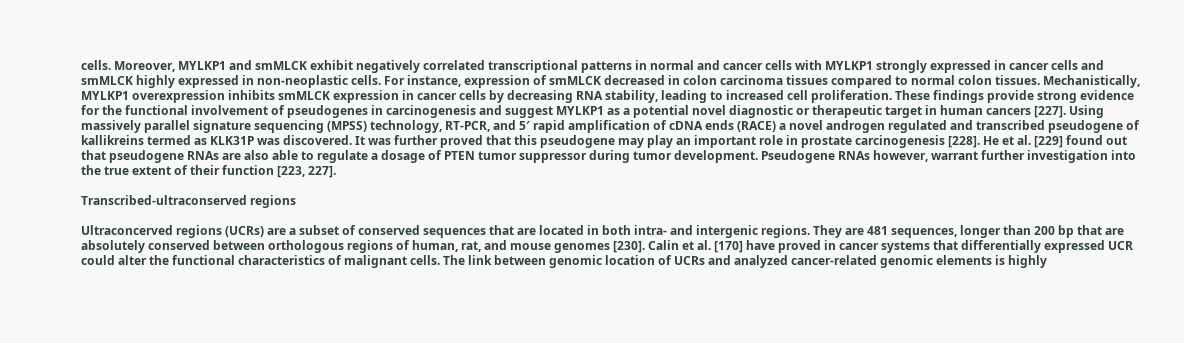cells. Moreover, MYLKP1 and smMLCK exhibit negatively correlated transcriptional patterns in normal and cancer cells with MYLKP1 strongly expressed in cancer cells and smMLCK highly expressed in non-neoplastic cells. For instance, expression of smMLCK decreased in colon carcinoma tissues compared to normal colon tissues. Mechanistically, MYLKP1 overexpression inhibits smMLCK expression in cancer cells by decreasing RNA stability, leading to increased cell proliferation. These findings provide strong evidence for the functional involvement of pseudogenes in carcinogenesis and suggest MYLKP1 as a potential novel diagnostic or therapeutic target in human cancers [227]. Using massively parallel signature sequencing (MPSS) technology, RT-PCR, and 5′ rapid amplification of cDNA ends (RACE) a novel androgen regulated and transcribed pseudogene of kallikreins termed as KLK31P was discovered. It was further proved that this pseudogene may play an important role in prostate carcinogenesis [228]. He et al. [229] found out that pseudogene RNAs are also able to regulate a dosage of PTEN tumor suppressor during tumor development. Pseudogene RNAs however, warrant further investigation into the true extent of their function [223, 227].

Transcribed-ultraconserved regions

Ultraconcerved regions (UCRs) are a subset of conserved sequences that are located in both intra- and intergenic regions. They are 481 sequences, longer than 200 bp that are absolutely conserved between orthologous regions of human, rat, and mouse genomes [230]. Calin et al. [170] have proved in cancer systems that differentially expressed UCR could alter the functional characteristics of malignant cells. The link between genomic location of UCRs and analyzed cancer-related genomic elements is highly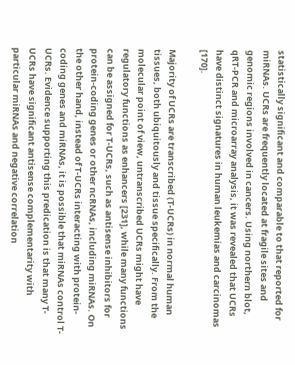statistically significant and comparable to that reported for miRNAs. UCRs are frequently located at fragile sites and genomic regions involved in cancers. Using northern blot, qRT-PCR and microarray analysis, it was revealed that UCRs have distinct signatures in human leukemias and carcinomas [170].

Majority of UCRs are transcribed (T-UCRs) in normal human tissues, both ubiquitously and tissue specifically. From the molecular point of view, untranscribed UCRs might have regulatory functions as enhancers [231], while many functions can be assigned for T-UCRs, such as antisense inhibitors for protein-coding genes or other ncRNAs, including miRNAs. On the other hand, instead of T-UCRs interacting with protein-coding genes and miRNAs, it is possible that miRNAs control T-UCRs. Evidence supporting this predication is that many T-UCRs have significant antisense complementarity with particular miRNAs and negative correlation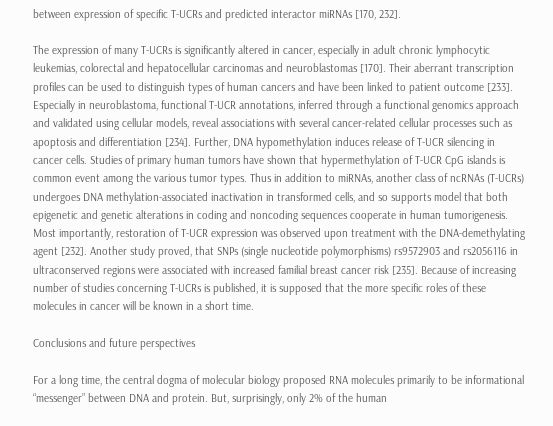between expression of specific T-UCRs and predicted interactor miRNAs [170, 232].

The expression of many T-UCRs is significantly altered in cancer, especially in adult chronic lymphocytic leukemias, colorectal and hepatocellular carcinomas and neuroblastomas [170]. Their aberrant transcription profiles can be used to distinguish types of human cancers and have been linked to patient outcome [233]. Especially in neuroblastoma, functional T-UCR annotations, inferred through a functional genomics approach and validated using cellular models, reveal associations with several cancer-related cellular processes such as apoptosis and differentiation [234]. Further, DNA hypomethylation induces release of T-UCR silencing in cancer cells. Studies of primary human tumors have shown that hypermethylation of T-UCR CpG islands is common event among the various tumor types. Thus in addition to miRNAs, another class of ncRNAs (T-UCRs) undergoes DNA methylation-associated inactivation in transformed cells, and so supports model that both epigenetic and genetic alterations in coding and noncoding sequences cooperate in human tumorigenesis. Most importantly, restoration of T-UCR expression was observed upon treatment with the DNA-demethylating agent [232]. Another study proved, that SNPs (single nucleotide polymorphisms) rs9572903 and rs2056116 in ultraconserved regions were associated with increased familial breast cancer risk [235]. Because of increasing number of studies concerning T-UCRs is published, it is supposed that the more specific roles of these molecules in cancer will be known in a short time.

Conclusions and future perspectives

For a long time, the central dogma of molecular biology proposed RNA molecules primarily to be informational “messenger” between DNA and protein. But, surprisingly, only 2% of the human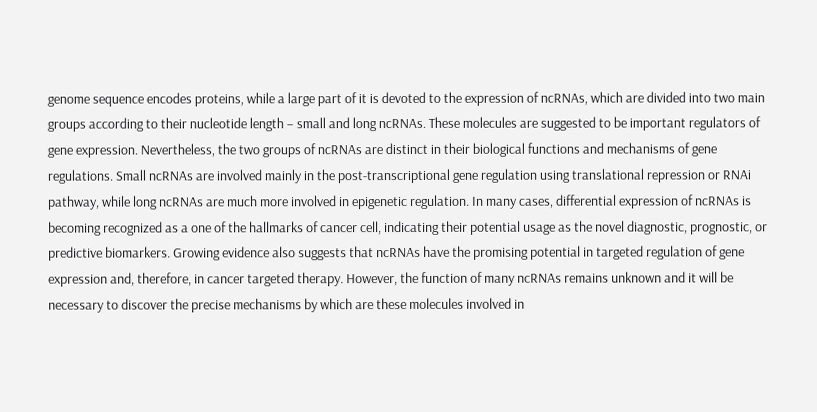genome sequence encodes proteins, while a large part of it is devoted to the expression of ncRNAs, which are divided into two main groups according to their nucleotide length – small and long ncRNAs. These molecules are suggested to be important regulators of gene expression. Nevertheless, the two groups of ncRNAs are distinct in their biological functions and mechanisms of gene regulations. Small ncRNAs are involved mainly in the post-transcriptional gene regulation using translational repression or RNAi pathway, while long ncRNAs are much more involved in epigenetic regulation. In many cases, differential expression of ncRNAs is becoming recognized as a one of the hallmarks of cancer cell, indicating their potential usage as the novel diagnostic, prognostic, or predictive biomarkers. Growing evidence also suggests that ncRNAs have the promising potential in targeted regulation of gene expression and, therefore, in cancer targeted therapy. However, the function of many ncRNAs remains unknown and it will be necessary to discover the precise mechanisms by which are these molecules involved in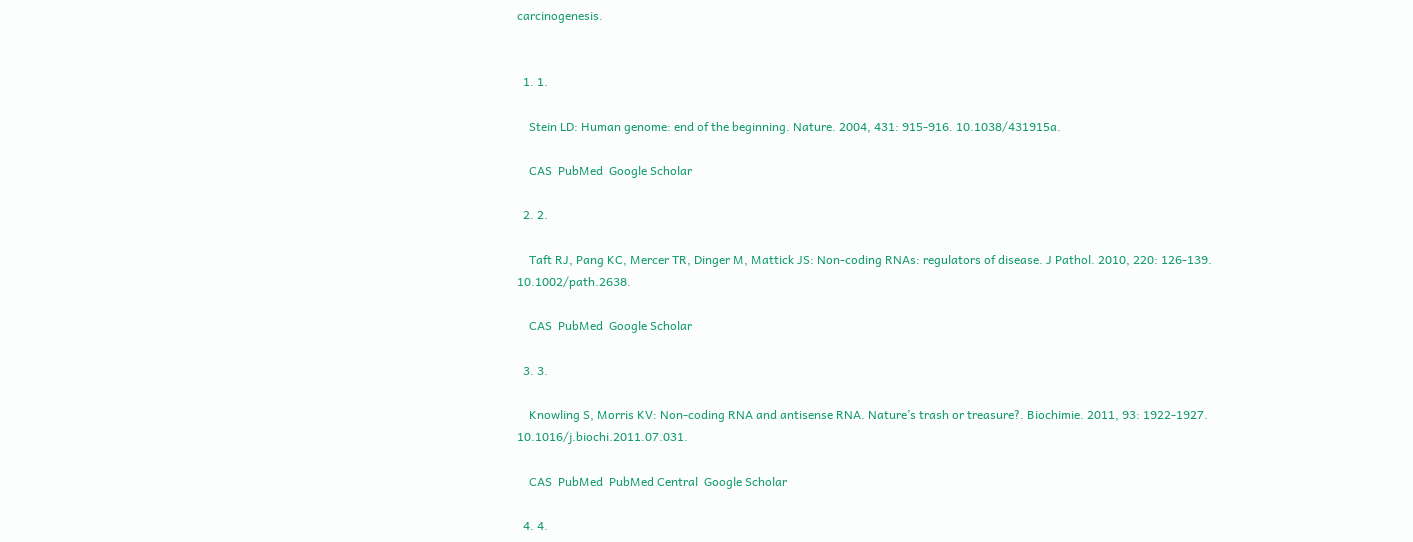carcinogenesis.


  1. 1.

    Stein LD: Human genome: end of the beginning. Nature. 2004, 431: 915-916. 10.1038/431915a.

    CAS  PubMed  Google Scholar

  2. 2.

    Taft RJ, Pang KC, Mercer TR, Dinger M, Mattick JS: Non-coding RNAs: regulators of disease. J Pathol. 2010, 220: 126-139. 10.1002/path.2638.

    CAS  PubMed  Google Scholar

  3. 3.

    Knowling S, Morris KV: Non-coding RNA and antisense RNA. Nature’s trash or treasure?. Biochimie. 2011, 93: 1922-1927. 10.1016/j.biochi.2011.07.031.

    CAS  PubMed  PubMed Central  Google Scholar

  4. 4.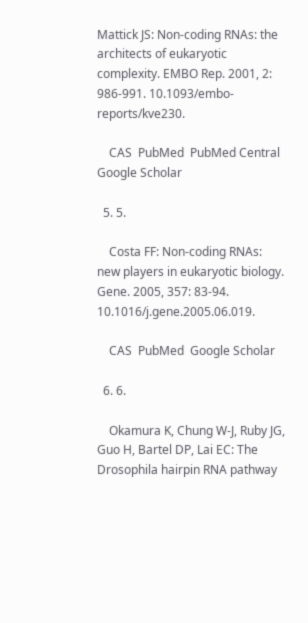Mattick JS: Non-coding RNAs: the architects of eukaryotic complexity. EMBO Rep. 2001, 2: 986-991. 10.1093/embo-reports/kve230.

    CAS  PubMed  PubMed Central  Google Scholar

  5. 5.

    Costa FF: Non-coding RNAs: new players in eukaryotic biology. Gene. 2005, 357: 83-94. 10.1016/j.gene.2005.06.019.

    CAS  PubMed  Google Scholar

  6. 6.

    Okamura K, Chung W-J, Ruby JG, Guo H, Bartel DP, Lai EC: The Drosophila hairpin RNA pathway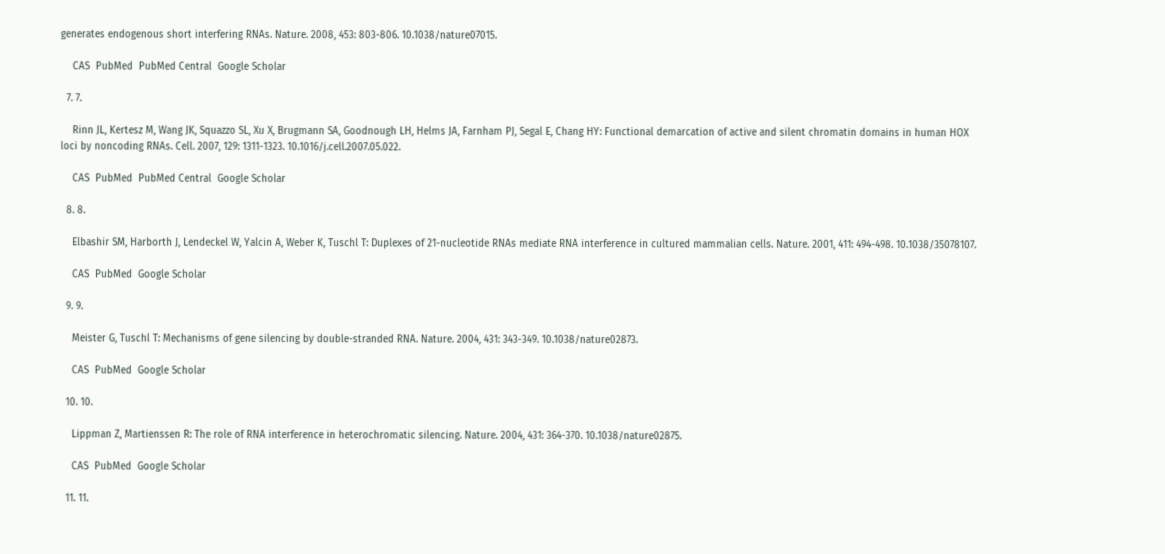generates endogenous short interfering RNAs. Nature. 2008, 453: 803-806. 10.1038/nature07015.

    CAS  PubMed  PubMed Central  Google Scholar

  7. 7.

    Rinn JL, Kertesz M, Wang JK, Squazzo SL, Xu X, Brugmann SA, Goodnough LH, Helms JA, Farnham PJ, Segal E, Chang HY: Functional demarcation of active and silent chromatin domains in human HOX loci by noncoding RNAs. Cell. 2007, 129: 1311-1323. 10.1016/j.cell.2007.05.022.

    CAS  PubMed  PubMed Central  Google Scholar

  8. 8.

    Elbashir SM, Harborth J, Lendeckel W, Yalcin A, Weber K, Tuschl T: Duplexes of 21-nucleotide RNAs mediate RNA interference in cultured mammalian cells. Nature. 2001, 411: 494-498. 10.1038/35078107.

    CAS  PubMed  Google Scholar

  9. 9.

    Meister G, Tuschl T: Mechanisms of gene silencing by double-stranded RNA. Nature. 2004, 431: 343-349. 10.1038/nature02873.

    CAS  PubMed  Google Scholar

  10. 10.

    Lippman Z, Martienssen R: The role of RNA interference in heterochromatic silencing. Nature. 2004, 431: 364-370. 10.1038/nature02875.

    CAS  PubMed  Google Scholar

  11. 11.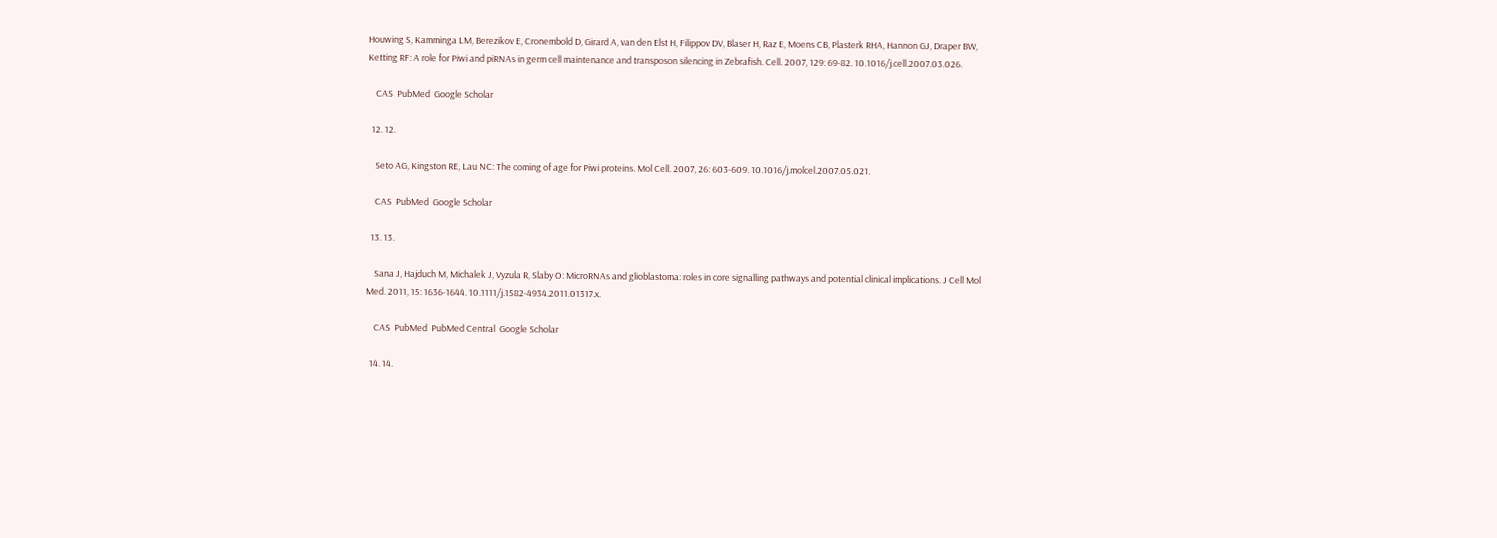Houwing S, Kamminga LM, Berezikov E, Cronembold D, Girard A, van den Elst H, Filippov DV, Blaser H, Raz E, Moens CB, Plasterk RHA, Hannon GJ, Draper BW, Ketting RF: A role for Piwi and piRNAs in germ cell maintenance and transposon silencing in Zebrafish. Cell. 2007, 129: 69-82. 10.1016/j.cell.2007.03.026.

    CAS  PubMed  Google Scholar

  12. 12.

    Seto AG, Kingston RE, Lau NC: The coming of age for Piwi proteins. Mol Cell. 2007, 26: 603-609. 10.1016/j.molcel.2007.05.021.

    CAS  PubMed  Google Scholar

  13. 13.

    Sana J, Hajduch M, Michalek J, Vyzula R, Slaby O: MicroRNAs and glioblastoma: roles in core signalling pathways and potential clinical implications. J Cell Mol Med. 2011, 15: 1636-1644. 10.1111/j.1582-4934.2011.01317.x.

    CAS  PubMed  PubMed Central  Google Scholar

  14. 14.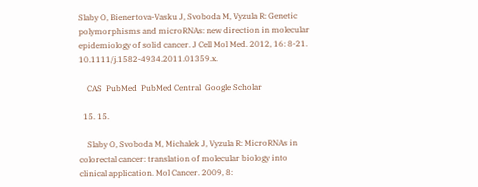Slaby O, Bienertova-Vasku J, Svoboda M, Vyzula R: Genetic polymorphisms and microRNAs: new direction in molecular epidemiology of solid cancer. J Cell Mol Med. 2012, 16: 8-21. 10.1111/j.1582-4934.2011.01359.x.

    CAS  PubMed  PubMed Central  Google Scholar

  15. 15.

    Slaby O, Svoboda M, Michalek J, Vyzula R: MicroRNAs in colorectal cancer: translation of molecular biology into clinical application. Mol Cancer. 2009, 8: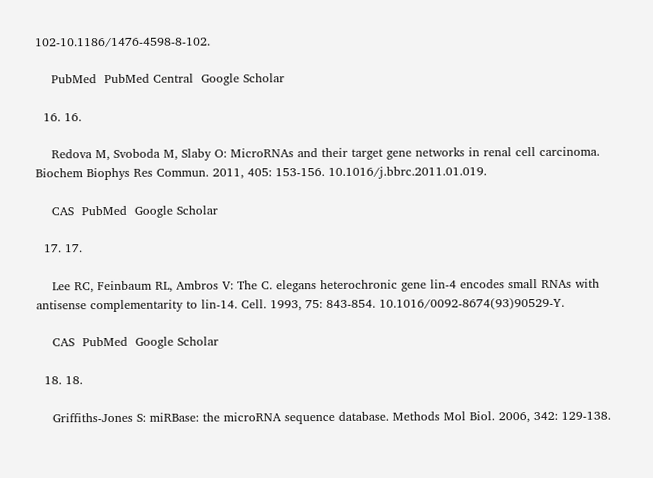102-10.1186/1476-4598-8-102.

    PubMed  PubMed Central  Google Scholar

  16. 16.

    Redova M, Svoboda M, Slaby O: MicroRNAs and their target gene networks in renal cell carcinoma. Biochem Biophys Res Commun. 2011, 405: 153-156. 10.1016/j.bbrc.2011.01.019.

    CAS  PubMed  Google Scholar

  17. 17.

    Lee RC, Feinbaum RL, Ambros V: The C. elegans heterochronic gene lin-4 encodes small RNAs with antisense complementarity to lin-14. Cell. 1993, 75: 843-854. 10.1016/0092-8674(93)90529-Y.

    CAS  PubMed  Google Scholar

  18. 18.

    Griffiths-Jones S: miRBase: the microRNA sequence database. Methods Mol Biol. 2006, 342: 129-138.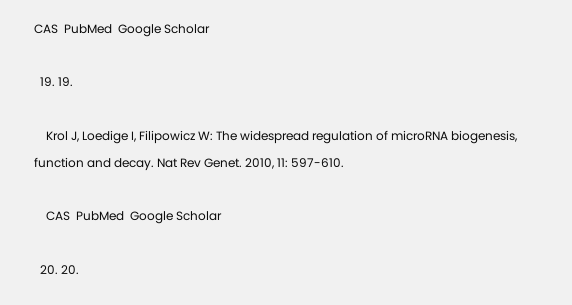CAS  PubMed  Google Scholar

  19. 19.

    Krol J, Loedige I, Filipowicz W: The widespread regulation of microRNA biogenesis, function and decay. Nat Rev Genet. 2010, 11: 597-610.

    CAS  PubMed  Google Scholar

  20. 20.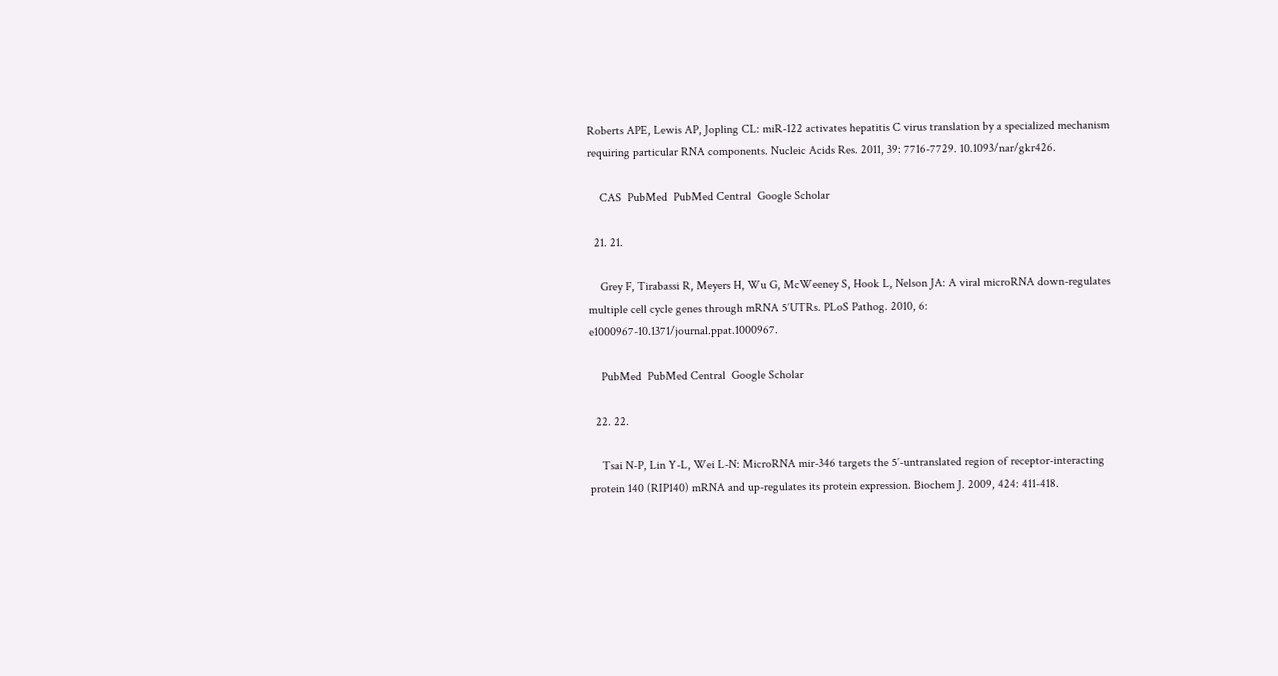Roberts APE, Lewis AP, Jopling CL: miR-122 activates hepatitis C virus translation by a specialized mechanism requiring particular RNA components. Nucleic Acids Res. 2011, 39: 7716-7729. 10.1093/nar/gkr426.

    CAS  PubMed  PubMed Central  Google Scholar

  21. 21.

    Grey F, Tirabassi R, Meyers H, Wu G, McWeeney S, Hook L, Nelson JA: A viral microRNA down-regulates multiple cell cycle genes through mRNA 5′UTRs. PLoS Pathog. 2010, 6: e1000967-10.1371/journal.ppat.1000967.

    PubMed  PubMed Central  Google Scholar

  22. 22.

    Tsai N-P, Lin Y-L, Wei L-N: MicroRNA mir-346 targets the 5′-untranslated region of receptor-interacting protein 140 (RIP140) mRNA and up-regulates its protein expression. Biochem J. 2009, 424: 411-418.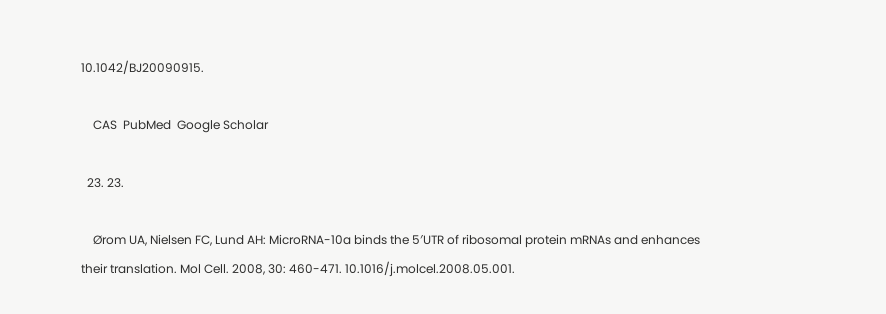10.1042/BJ20090915.

    CAS  PubMed  Google Scholar

  23. 23.

    Ørom UA, Nielsen FC, Lund AH: MicroRNA-10a binds the 5′UTR of ribosomal protein mRNAs and enhances their translation. Mol Cell. 2008, 30: 460-471. 10.1016/j.molcel.2008.05.001.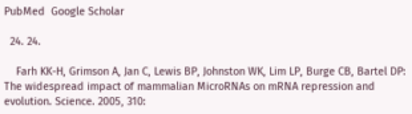PubMed  Google Scholar

  24. 24.

    Farh KK-H, Grimson A, Jan C, Lewis BP, Johnston WK, Lim LP, Burge CB, Bartel DP: The widespread impact of mammalian MicroRNAs on mRNA repression and evolution. Science. 2005, 310: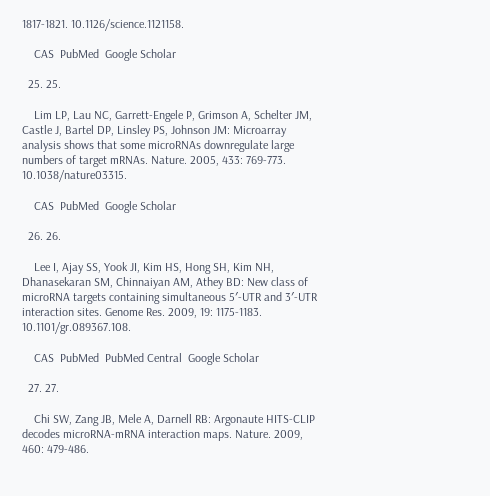1817-1821. 10.1126/science.1121158.

    CAS  PubMed  Google Scholar

  25. 25.

    Lim LP, Lau NC, Garrett-Engele P, Grimson A, Schelter JM, Castle J, Bartel DP, Linsley PS, Johnson JM: Microarray analysis shows that some microRNAs downregulate large numbers of target mRNAs. Nature. 2005, 433: 769-773. 10.1038/nature03315.

    CAS  PubMed  Google Scholar

  26. 26.

    Lee I, Ajay SS, Yook JI, Kim HS, Hong SH, Kim NH, Dhanasekaran SM, Chinnaiyan AM, Athey BD: New class of microRNA targets containing simultaneous 5′-UTR and 3′-UTR interaction sites. Genome Res. 2009, 19: 1175-1183. 10.1101/gr.089367.108.

    CAS  PubMed  PubMed Central  Google Scholar

  27. 27.

    Chi SW, Zang JB, Mele A, Darnell RB: Argonaute HITS-CLIP decodes microRNA-mRNA interaction maps. Nature. 2009, 460: 479-486.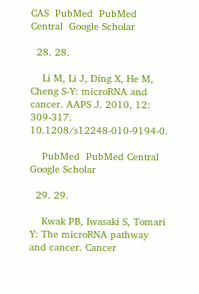CAS  PubMed  PubMed Central  Google Scholar

  28. 28.

    Li M, Li J, Ding X, He M, Cheng S-Y: microRNA and cancer. AAPS J. 2010, 12: 309-317. 10.1208/s12248-010-9194-0.

    PubMed  PubMed Central  Google Scholar

  29. 29.

    Kwak PB, Iwasaki S, Tomari Y: The microRNA pathway and cancer. Cancer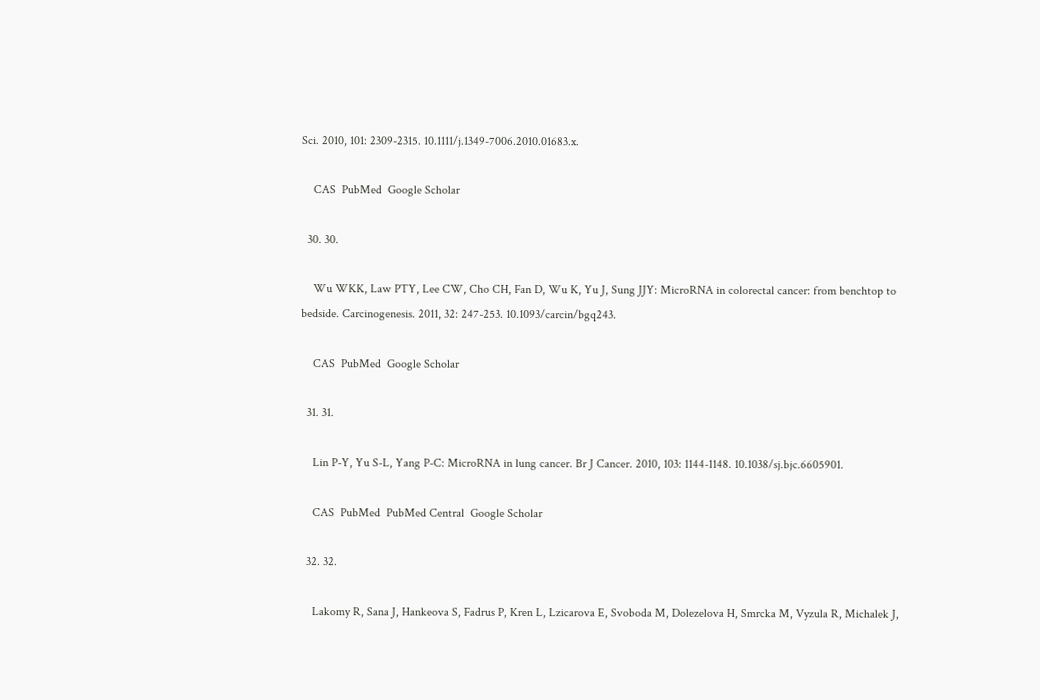Sci. 2010, 101: 2309-2315. 10.1111/j.1349-7006.2010.01683.x.

    CAS  PubMed  Google Scholar

  30. 30.

    Wu WKK, Law PTY, Lee CW, Cho CH, Fan D, Wu K, Yu J, Sung JJY: MicroRNA in colorectal cancer: from benchtop to bedside. Carcinogenesis. 2011, 32: 247-253. 10.1093/carcin/bgq243.

    CAS  PubMed  Google Scholar

  31. 31.

    Lin P-Y, Yu S-L, Yang P-C: MicroRNA in lung cancer. Br J Cancer. 2010, 103: 1144-1148. 10.1038/sj.bjc.6605901.

    CAS  PubMed  PubMed Central  Google Scholar

  32. 32.

    Lakomy R, Sana J, Hankeova S, Fadrus P, Kren L, Lzicarova E, Svoboda M, Dolezelova H, Smrcka M, Vyzula R, Michalek J,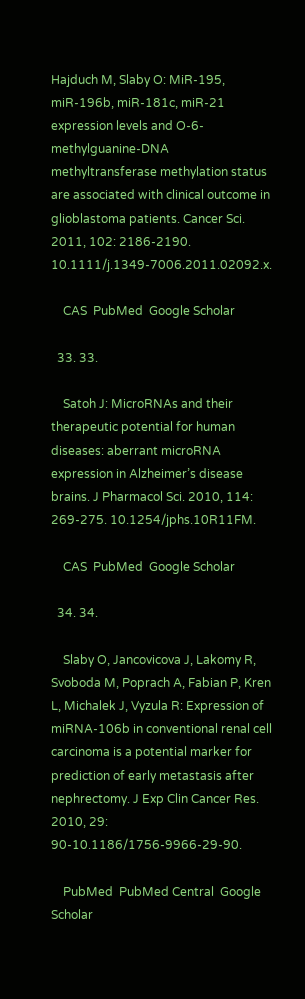Hajduch M, Slaby O: MiR-195, miR-196b, miR-181c, miR-21 expression levels and O-6-methylguanine-DNA methyltransferase methylation status are associated with clinical outcome in glioblastoma patients. Cancer Sci. 2011, 102: 2186-2190. 10.1111/j.1349-7006.2011.02092.x.

    CAS  PubMed  Google Scholar

  33. 33.

    Satoh J: MicroRNAs and their therapeutic potential for human diseases: aberrant microRNA expression in Alzheimer’s disease brains. J Pharmacol Sci. 2010, 114: 269-275. 10.1254/jphs.10R11FM.

    CAS  PubMed  Google Scholar

  34. 34.

    Slaby O, Jancovicova J, Lakomy R, Svoboda M, Poprach A, Fabian P, Kren L, Michalek J, Vyzula R: Expression of miRNA-106b in conventional renal cell carcinoma is a potential marker for prediction of early metastasis after nephrectomy. J Exp Clin Cancer Res. 2010, 29: 90-10.1186/1756-9966-29-90.

    PubMed  PubMed Central  Google Scholar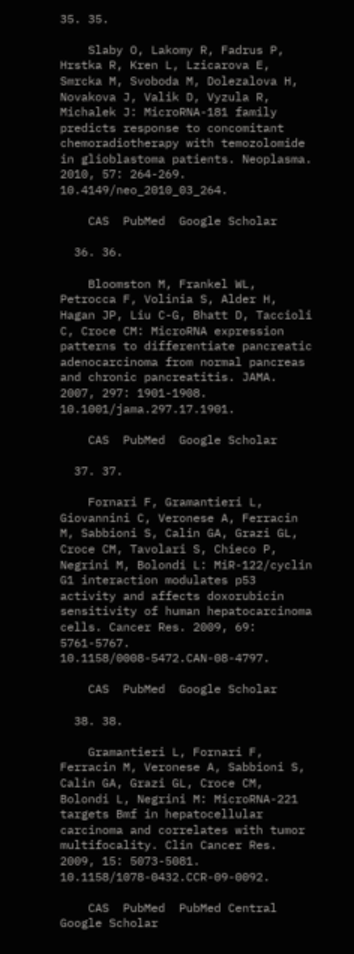35. 35.

    Slaby O, Lakomy R, Fadrus P, Hrstka R, Kren L, Lzicarova E, Smrcka M, Svoboda M, Dolezalova H, Novakova J, Valik D, Vyzula R, Michalek J: MicroRNA-181 family predicts response to concomitant chemoradiotherapy with temozolomide in glioblastoma patients. Neoplasma. 2010, 57: 264-269. 10.4149/neo_2010_03_264.

    CAS  PubMed  Google Scholar

  36. 36.

    Bloomston M, Frankel WL, Petrocca F, Volinia S, Alder H, Hagan JP, Liu C-G, Bhatt D, Taccioli C, Croce CM: MicroRNA expression patterns to differentiate pancreatic adenocarcinoma from normal pancreas and chronic pancreatitis. JAMA. 2007, 297: 1901-1908. 10.1001/jama.297.17.1901.

    CAS  PubMed  Google Scholar

  37. 37.

    Fornari F, Gramantieri L, Giovannini C, Veronese A, Ferracin M, Sabbioni S, Calin GA, Grazi GL, Croce CM, Tavolari S, Chieco P, Negrini M, Bolondi L: MiR-122/cyclin G1 interaction modulates p53 activity and affects doxorubicin sensitivity of human hepatocarcinoma cells. Cancer Res. 2009, 69: 5761-5767. 10.1158/0008-5472.CAN-08-4797.

    CAS  PubMed  Google Scholar

  38. 38.

    Gramantieri L, Fornari F, Ferracin M, Veronese A, Sabbioni S, Calin GA, Grazi GL, Croce CM, Bolondi L, Negrini M: MicroRNA-221 targets Bmf in hepatocellular carcinoma and correlates with tumor multifocality. Clin Cancer Res. 2009, 15: 5073-5081. 10.1158/1078-0432.CCR-09-0092.

    CAS  PubMed  PubMed Central  Google Scholar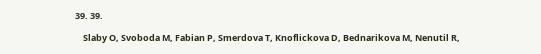39. 39.

    Slaby O, Svoboda M, Fabian P, Smerdova T, Knoflickova D, Bednarikova M, Nenutil R,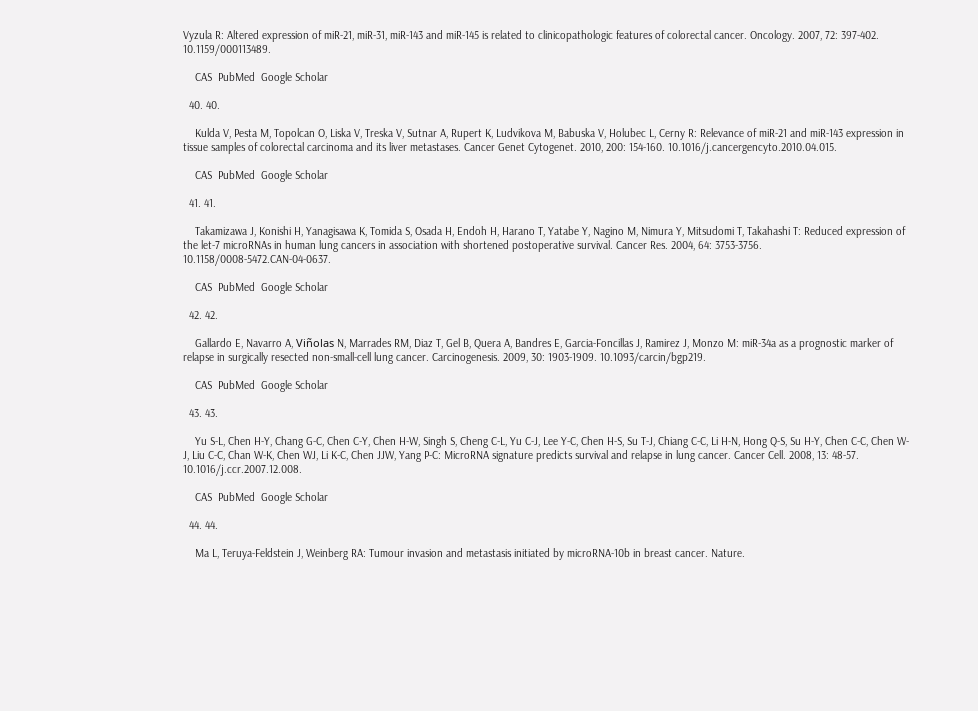Vyzula R: Altered expression of miR-21, miR-31, miR-143 and miR-145 is related to clinicopathologic features of colorectal cancer. Oncology. 2007, 72: 397-402. 10.1159/000113489.

    CAS  PubMed  Google Scholar

  40. 40.

    Kulda V, Pesta M, Topolcan O, Liska V, Treska V, Sutnar A, Rupert K, Ludvikova M, Babuska V, Holubec L, Cerny R: Relevance of miR-21 and miR-143 expression in tissue samples of colorectal carcinoma and its liver metastases. Cancer Genet Cytogenet. 2010, 200: 154-160. 10.1016/j.cancergencyto.2010.04.015.

    CAS  PubMed  Google Scholar

  41. 41.

    Takamizawa J, Konishi H, Yanagisawa K, Tomida S, Osada H, Endoh H, Harano T, Yatabe Y, Nagino M, Nimura Y, Mitsudomi T, Takahashi T: Reduced expression of the let-7 microRNAs in human lung cancers in association with shortened postoperative survival. Cancer Res. 2004, 64: 3753-3756. 10.1158/0008-5472.CAN-04-0637.

    CAS  PubMed  Google Scholar

  42. 42.

    Gallardo E, Navarro A, Viñolas N, Marrades RM, Diaz T, Gel B, Quera A, Bandres E, Garcia-Foncillas J, Ramirez J, Monzo M: miR-34a as a prognostic marker of relapse in surgically resected non-small-cell lung cancer. Carcinogenesis. 2009, 30: 1903-1909. 10.1093/carcin/bgp219.

    CAS  PubMed  Google Scholar

  43. 43.

    Yu S-L, Chen H-Y, Chang G-C, Chen C-Y, Chen H-W, Singh S, Cheng C-L, Yu C-J, Lee Y-C, Chen H-S, Su T-J, Chiang C-C, Li H-N, Hong Q-S, Su H-Y, Chen C-C, Chen W-J, Liu C-C, Chan W-K, Chen WJ, Li K-C, Chen JJW, Yang P-C: MicroRNA signature predicts survival and relapse in lung cancer. Cancer Cell. 2008, 13: 48-57. 10.1016/j.ccr.2007.12.008.

    CAS  PubMed  Google Scholar

  44. 44.

    Ma L, Teruya-Feldstein J, Weinberg RA: Tumour invasion and metastasis initiated by microRNA-10b in breast cancer. Nature.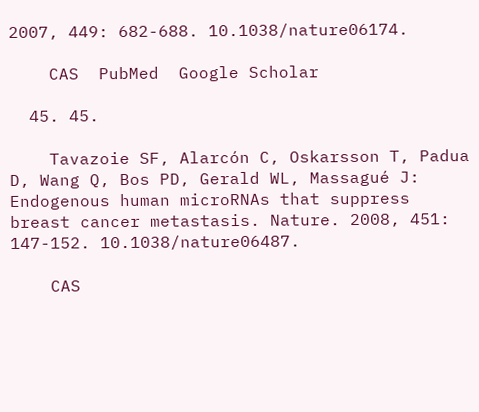2007, 449: 682-688. 10.1038/nature06174.

    CAS  PubMed  Google Scholar

  45. 45.

    Tavazoie SF, Alarcón C, Oskarsson T, Padua D, Wang Q, Bos PD, Gerald WL, Massagué J: Endogenous human microRNAs that suppress breast cancer metastasis. Nature. 2008, 451: 147-152. 10.1038/nature06487.

    CAS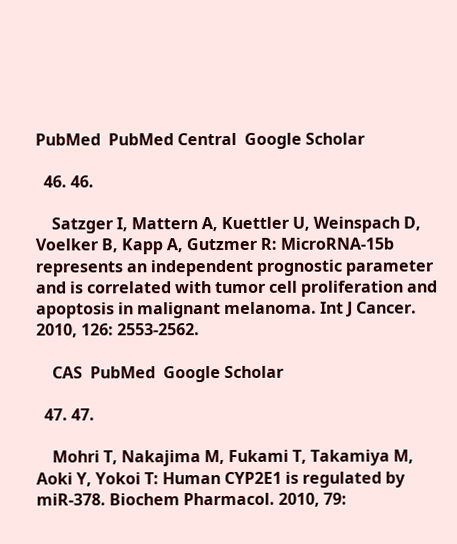PubMed  PubMed Central  Google Scholar

  46. 46.

    Satzger I, Mattern A, Kuettler U, Weinspach D, Voelker B, Kapp A, Gutzmer R: MicroRNA-15b represents an independent prognostic parameter and is correlated with tumor cell proliferation and apoptosis in malignant melanoma. Int J Cancer. 2010, 126: 2553-2562.

    CAS  PubMed  Google Scholar

  47. 47.

    Mohri T, Nakajima M, Fukami T, Takamiya M, Aoki Y, Yokoi T: Human CYP2E1 is regulated by miR-378. Biochem Pharmacol. 2010, 79: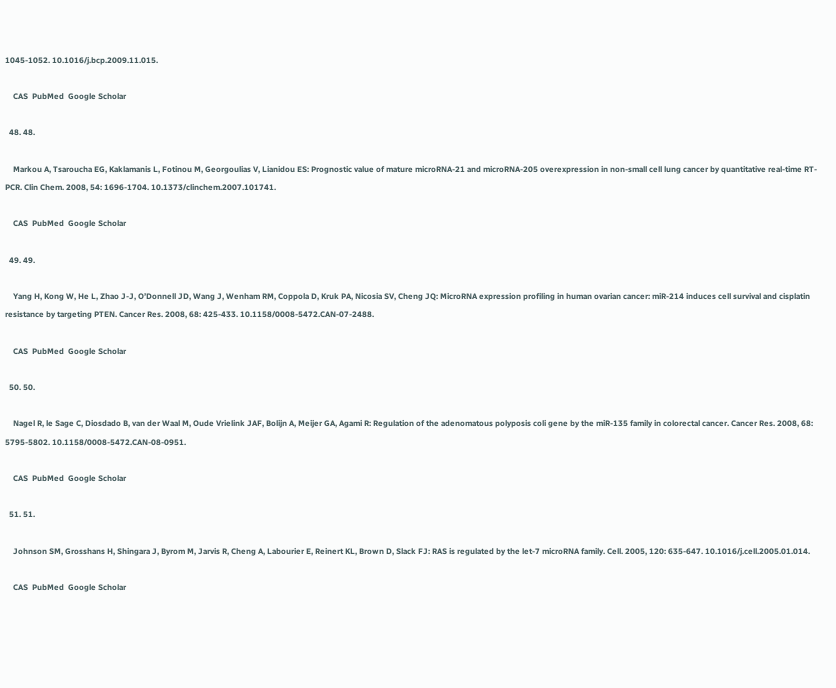1045-1052. 10.1016/j.bcp.2009.11.015.

    CAS  PubMed  Google Scholar

  48. 48.

    Markou A, Tsaroucha EG, Kaklamanis L, Fotinou M, Georgoulias V, Lianidou ES: Prognostic value of mature microRNA-21 and microRNA-205 overexpression in non-small cell lung cancer by quantitative real-time RT-PCR. Clin Chem. 2008, 54: 1696-1704. 10.1373/clinchem.2007.101741.

    CAS  PubMed  Google Scholar

  49. 49.

    Yang H, Kong W, He L, Zhao J-J, O’Donnell JD, Wang J, Wenham RM, Coppola D, Kruk PA, Nicosia SV, Cheng JQ: MicroRNA expression profiling in human ovarian cancer: miR-214 induces cell survival and cisplatin resistance by targeting PTEN. Cancer Res. 2008, 68: 425-433. 10.1158/0008-5472.CAN-07-2488.

    CAS  PubMed  Google Scholar

  50. 50.

    Nagel R, le Sage C, Diosdado B, van der Waal M, Oude Vrielink JAF, Bolijn A, Meijer GA, Agami R: Regulation of the adenomatous polyposis coli gene by the miR-135 family in colorectal cancer. Cancer Res. 2008, 68: 5795-5802. 10.1158/0008-5472.CAN-08-0951.

    CAS  PubMed  Google Scholar

  51. 51.

    Johnson SM, Grosshans H, Shingara J, Byrom M, Jarvis R, Cheng A, Labourier E, Reinert KL, Brown D, Slack FJ: RAS is regulated by the let-7 microRNA family. Cell. 2005, 120: 635-647. 10.1016/j.cell.2005.01.014.

    CAS  PubMed  Google Scholar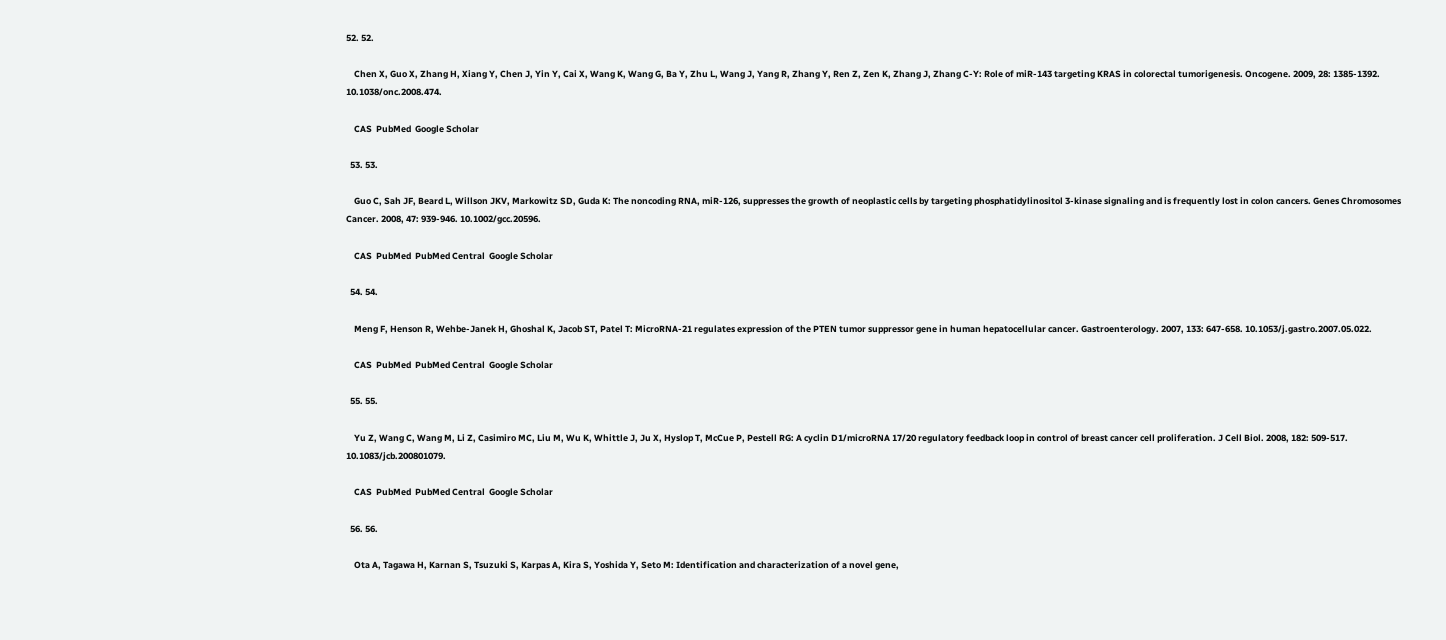52. 52.

    Chen X, Guo X, Zhang H, Xiang Y, Chen J, Yin Y, Cai X, Wang K, Wang G, Ba Y, Zhu L, Wang J, Yang R, Zhang Y, Ren Z, Zen K, Zhang J, Zhang C-Y: Role of miR-143 targeting KRAS in colorectal tumorigenesis. Oncogene. 2009, 28: 1385-1392. 10.1038/onc.2008.474.

    CAS  PubMed  Google Scholar

  53. 53.

    Guo C, Sah JF, Beard L, Willson JKV, Markowitz SD, Guda K: The noncoding RNA, miR-126, suppresses the growth of neoplastic cells by targeting phosphatidylinositol 3-kinase signaling and is frequently lost in colon cancers. Genes Chromosomes Cancer. 2008, 47: 939-946. 10.1002/gcc.20596.

    CAS  PubMed  PubMed Central  Google Scholar

  54. 54.

    Meng F, Henson R, Wehbe-Janek H, Ghoshal K, Jacob ST, Patel T: MicroRNA-21 regulates expression of the PTEN tumor suppressor gene in human hepatocellular cancer. Gastroenterology. 2007, 133: 647-658. 10.1053/j.gastro.2007.05.022.

    CAS  PubMed  PubMed Central  Google Scholar

  55. 55.

    Yu Z, Wang C, Wang M, Li Z, Casimiro MC, Liu M, Wu K, Whittle J, Ju X, Hyslop T, McCue P, Pestell RG: A cyclin D1/microRNA 17/20 regulatory feedback loop in control of breast cancer cell proliferation. J Cell Biol. 2008, 182: 509-517. 10.1083/jcb.200801079.

    CAS  PubMed  PubMed Central  Google Scholar

  56. 56.

    Ota A, Tagawa H, Karnan S, Tsuzuki S, Karpas A, Kira S, Yoshida Y, Seto M: Identification and characterization of a novel gene,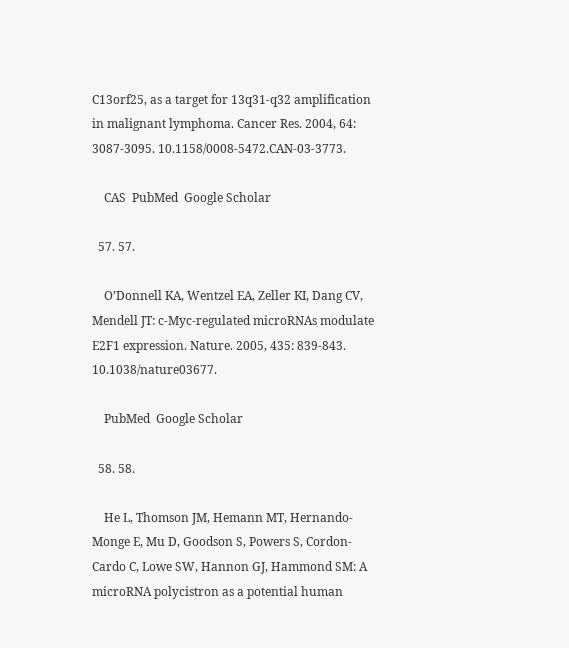C13orf25, as a target for 13q31-q32 amplification in malignant lymphoma. Cancer Res. 2004, 64: 3087-3095. 10.1158/0008-5472.CAN-03-3773.

    CAS  PubMed  Google Scholar

  57. 57.

    O’Donnell KA, Wentzel EA, Zeller KI, Dang CV, Mendell JT: c-Myc-regulated microRNAs modulate E2F1 expression. Nature. 2005, 435: 839-843. 10.1038/nature03677.

    PubMed  Google Scholar

  58. 58.

    He L, Thomson JM, Hemann MT, Hernando-Monge E, Mu D, Goodson S, Powers S, Cordon-Cardo C, Lowe SW, Hannon GJ, Hammond SM: A microRNA polycistron as a potential human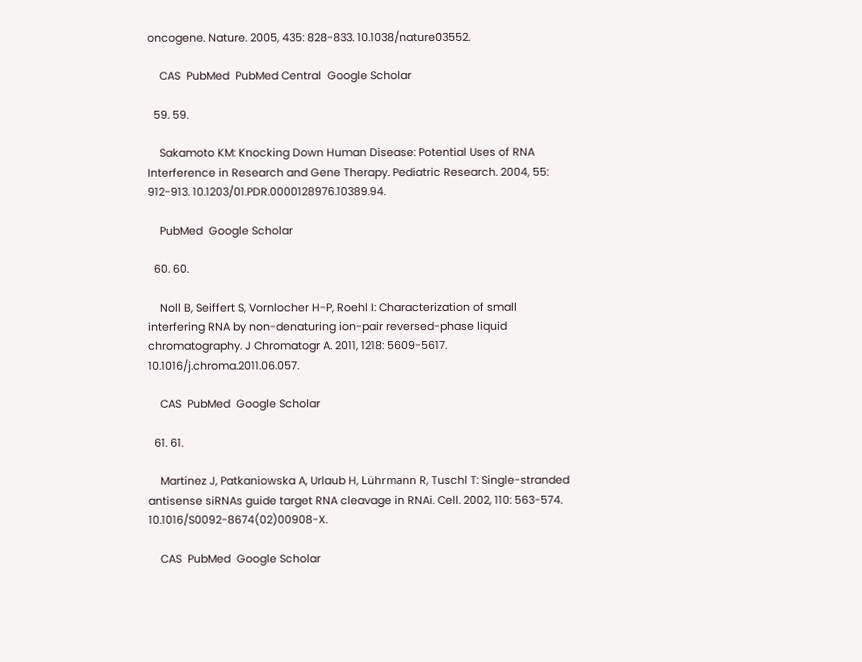oncogene. Nature. 2005, 435: 828-833. 10.1038/nature03552.

    CAS  PubMed  PubMed Central  Google Scholar

  59. 59.

    Sakamoto KM: Knocking Down Human Disease: Potential Uses of RNA Interference in Research and Gene Therapy. Pediatric Research. 2004, 55: 912-913. 10.1203/01.PDR.0000128976.10389.94.

    PubMed  Google Scholar

  60. 60.

    Noll B, Seiffert S, Vornlocher H-P, Roehl I: Characterization of small interfering RNA by non-denaturing ion-pair reversed-phase liquid chromatography. J Chromatogr A. 2011, 1218: 5609-5617. 10.1016/j.chroma.2011.06.057.

    CAS  PubMed  Google Scholar

  61. 61.

    Martinez J, Patkaniowska A, Urlaub H, Lührmann R, Tuschl T: Single-stranded antisense siRNAs guide target RNA cleavage in RNAi. Cell. 2002, 110: 563-574. 10.1016/S0092-8674(02)00908-X.

    CAS  PubMed  Google Scholar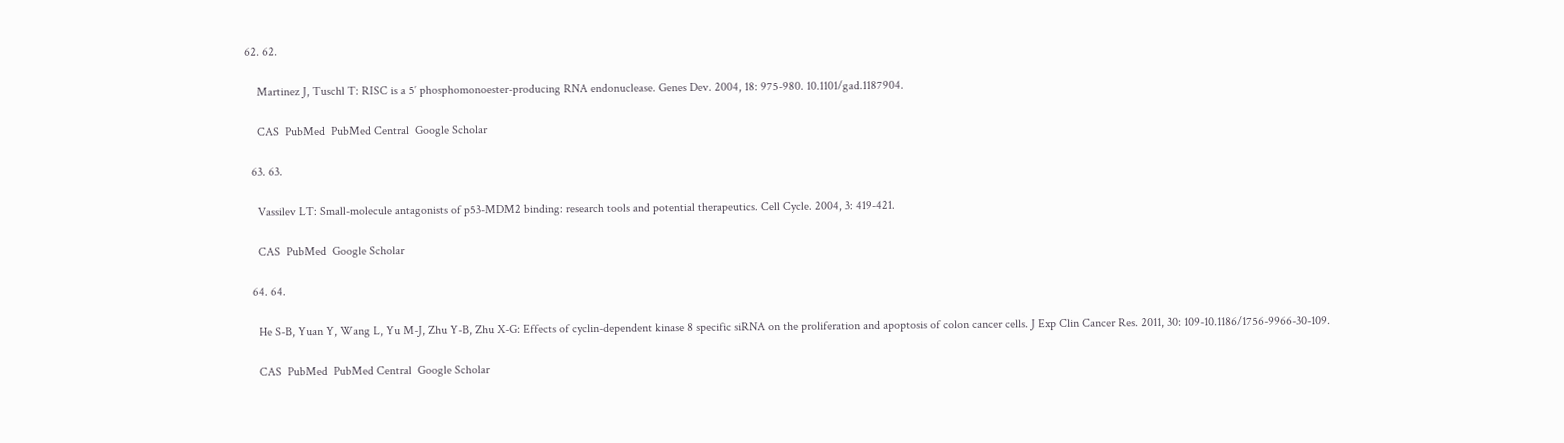62. 62.

    Martinez J, Tuschl T: RISC is a 5′ phosphomonoester-producing RNA endonuclease. Genes Dev. 2004, 18: 975-980. 10.1101/gad.1187904.

    CAS  PubMed  PubMed Central  Google Scholar

  63. 63.

    Vassilev LT: Small-molecule antagonists of p53-MDM2 binding: research tools and potential therapeutics. Cell Cycle. 2004, 3: 419-421.

    CAS  PubMed  Google Scholar

  64. 64.

    He S-B, Yuan Y, Wang L, Yu M-J, Zhu Y-B, Zhu X-G: Effects of cyclin-dependent kinase 8 specific siRNA on the proliferation and apoptosis of colon cancer cells. J Exp Clin Cancer Res. 2011, 30: 109-10.1186/1756-9966-30-109.

    CAS  PubMed  PubMed Central  Google Scholar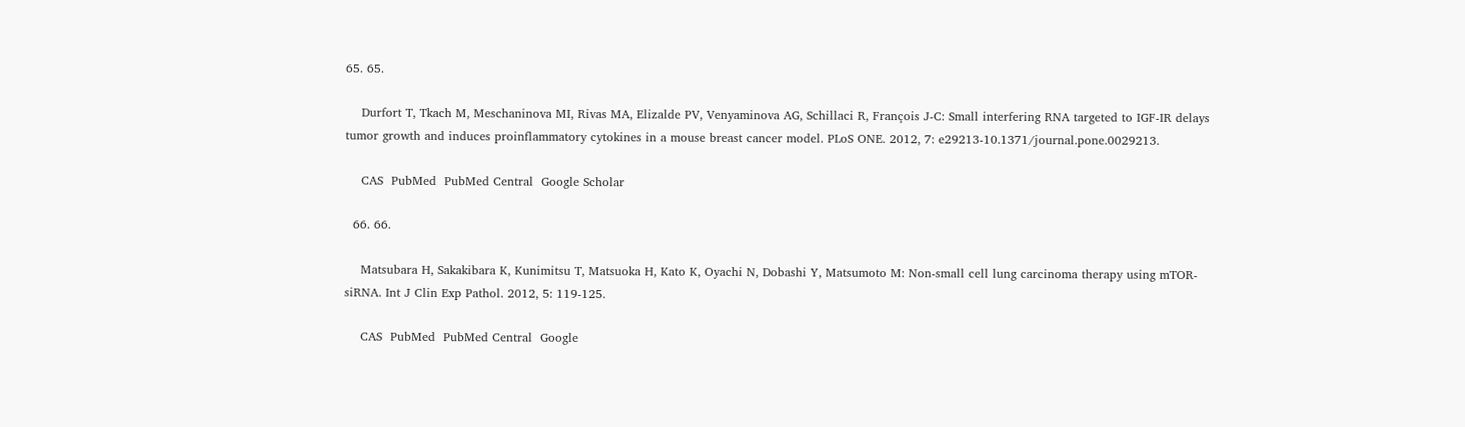65. 65.

    Durfort T, Tkach M, Meschaninova MI, Rivas MA, Elizalde PV, Venyaminova AG, Schillaci R, François J-C: Small interfering RNA targeted to IGF-IR delays tumor growth and induces proinflammatory cytokines in a mouse breast cancer model. PLoS ONE. 2012, 7: e29213-10.1371/journal.pone.0029213.

    CAS  PubMed  PubMed Central  Google Scholar

  66. 66.

    Matsubara H, Sakakibara K, Kunimitsu T, Matsuoka H, Kato K, Oyachi N, Dobashi Y, Matsumoto M: Non-small cell lung carcinoma therapy using mTOR-siRNA. Int J Clin Exp Pathol. 2012, 5: 119-125.

    CAS  PubMed  PubMed Central  Google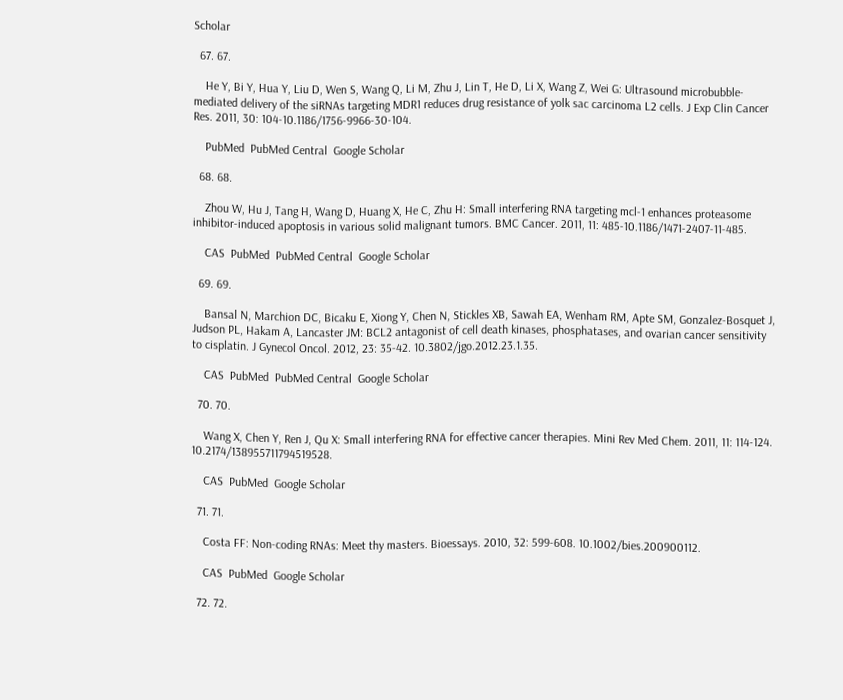Scholar

  67. 67.

    He Y, Bi Y, Hua Y, Liu D, Wen S, Wang Q, Li M, Zhu J, Lin T, He D, Li X, Wang Z, Wei G: Ultrasound microbubble-mediated delivery of the siRNAs targeting MDR1 reduces drug resistance of yolk sac carcinoma L2 cells. J Exp Clin Cancer Res. 2011, 30: 104-10.1186/1756-9966-30-104.

    PubMed  PubMed Central  Google Scholar

  68. 68.

    Zhou W, Hu J, Tang H, Wang D, Huang X, He C, Zhu H: Small interfering RNA targeting mcl-1 enhances proteasome inhibitor-induced apoptosis in various solid malignant tumors. BMC Cancer. 2011, 11: 485-10.1186/1471-2407-11-485.

    CAS  PubMed  PubMed Central  Google Scholar

  69. 69.

    Bansal N, Marchion DC, Bicaku E, Xiong Y, Chen N, Stickles XB, Sawah EA, Wenham RM, Apte SM, Gonzalez-Bosquet J, Judson PL, Hakam A, Lancaster JM: BCL2 antagonist of cell death kinases, phosphatases, and ovarian cancer sensitivity to cisplatin. J Gynecol Oncol. 2012, 23: 35-42. 10.3802/jgo.2012.23.1.35.

    CAS  PubMed  PubMed Central  Google Scholar

  70. 70.

    Wang X, Chen Y, Ren J, Qu X: Small interfering RNA for effective cancer therapies. Mini Rev Med Chem. 2011, 11: 114-124. 10.2174/138955711794519528.

    CAS  PubMed  Google Scholar

  71. 71.

    Costa FF: Non-coding RNAs: Meet thy masters. Bioessays. 2010, 32: 599-608. 10.1002/bies.200900112.

    CAS  PubMed  Google Scholar

  72. 72.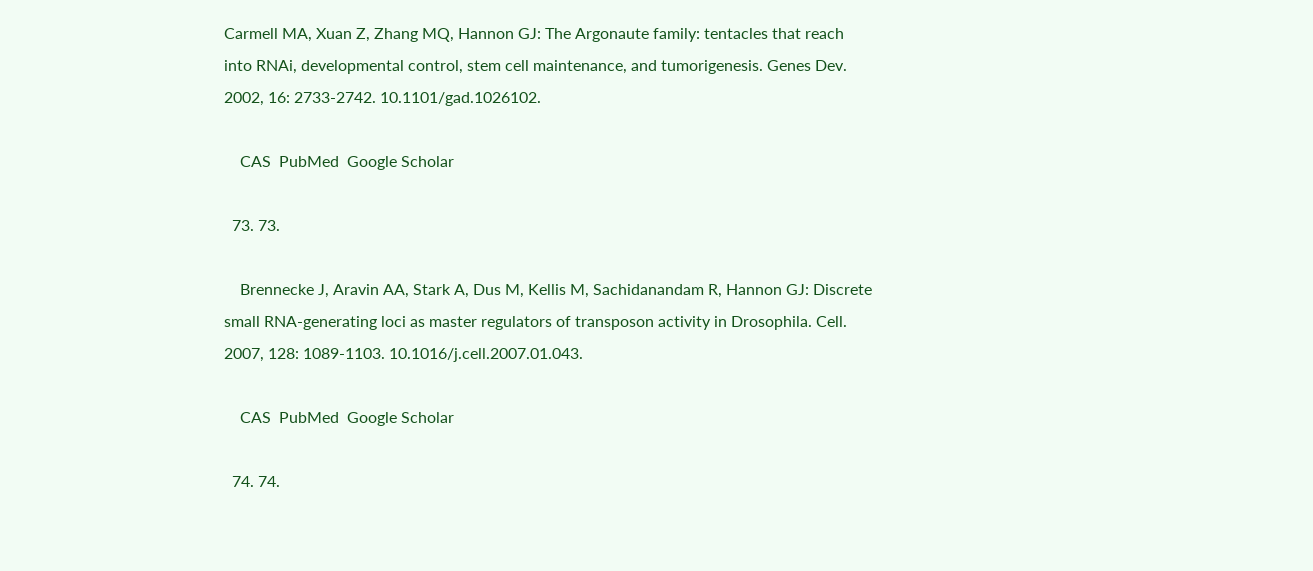Carmell MA, Xuan Z, Zhang MQ, Hannon GJ: The Argonaute family: tentacles that reach into RNAi, developmental control, stem cell maintenance, and tumorigenesis. Genes Dev. 2002, 16: 2733-2742. 10.1101/gad.1026102.

    CAS  PubMed  Google Scholar

  73. 73.

    Brennecke J, Aravin AA, Stark A, Dus M, Kellis M, Sachidanandam R, Hannon GJ: Discrete small RNA-generating loci as master regulators of transposon activity in Drosophila. Cell. 2007, 128: 1089-1103. 10.1016/j.cell.2007.01.043.

    CAS  PubMed  Google Scholar

  74. 74.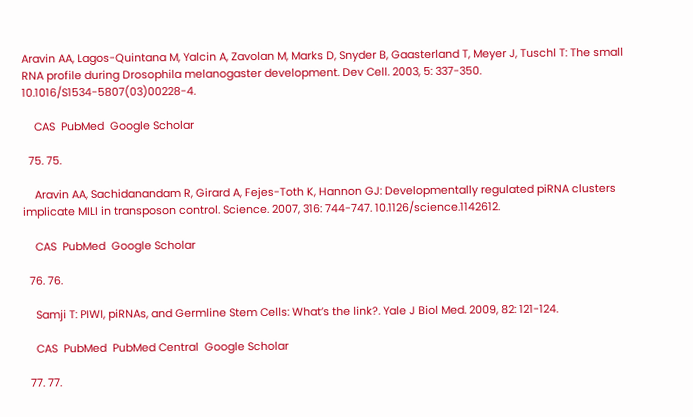Aravin AA, Lagos-Quintana M, Yalcin A, Zavolan M, Marks D, Snyder B, Gaasterland T, Meyer J, Tuschl T: The small RNA profile during Drosophila melanogaster development. Dev Cell. 2003, 5: 337-350. 10.1016/S1534-5807(03)00228-4.

    CAS  PubMed  Google Scholar

  75. 75.

    Aravin AA, Sachidanandam R, Girard A, Fejes-Toth K, Hannon GJ: Developmentally regulated piRNA clusters implicate MILI in transposon control. Science. 2007, 316: 744-747. 10.1126/science.1142612.

    CAS  PubMed  Google Scholar

  76. 76.

    Samji T: PIWI, piRNAs, and Germline Stem Cells: What’s the link?. Yale J Biol Med. 2009, 82: 121-124.

    CAS  PubMed  PubMed Central  Google Scholar

  77. 77.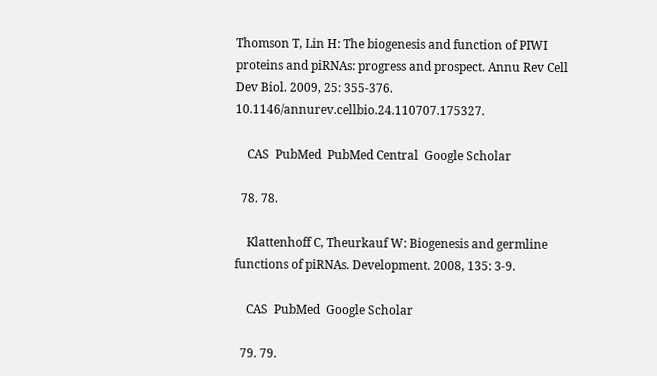Thomson T, Lin H: The biogenesis and function of PIWI proteins and piRNAs: progress and prospect. Annu Rev Cell Dev Biol. 2009, 25: 355-376. 10.1146/annurev.cellbio.24.110707.175327.

    CAS  PubMed  PubMed Central  Google Scholar

  78. 78.

    Klattenhoff C, Theurkauf W: Biogenesis and germline functions of piRNAs. Development. 2008, 135: 3-9.

    CAS  PubMed  Google Scholar

  79. 79.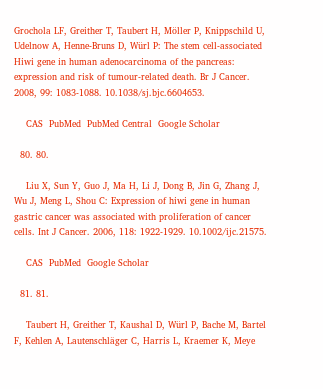Grochola LF, Greither T, Taubert H, Möller P, Knippschild U, Udelnow A, Henne-Bruns D, Würl P: The stem cell-associated Hiwi gene in human adenocarcinoma of the pancreas: expression and risk of tumour-related death. Br J Cancer. 2008, 99: 1083-1088. 10.1038/sj.bjc.6604653.

    CAS  PubMed  PubMed Central  Google Scholar

  80. 80.

    Liu X, Sun Y, Guo J, Ma H, Li J, Dong B, Jin G, Zhang J, Wu J, Meng L, Shou C: Expression of hiwi gene in human gastric cancer was associated with proliferation of cancer cells. Int J Cancer. 2006, 118: 1922-1929. 10.1002/ijc.21575.

    CAS  PubMed  Google Scholar

  81. 81.

    Taubert H, Greither T, Kaushal D, Würl P, Bache M, Bartel F, Kehlen A, Lautenschläger C, Harris L, Kraemer K, Meye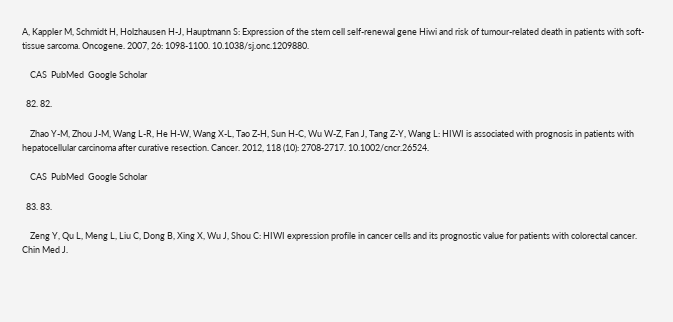A, Kappler M, Schmidt H, Holzhausen H-J, Hauptmann S: Expression of the stem cell self-renewal gene Hiwi and risk of tumour-related death in patients with soft-tissue sarcoma. Oncogene. 2007, 26: 1098-1100. 10.1038/sj.onc.1209880.

    CAS  PubMed  Google Scholar

  82. 82.

    Zhao Y-M, Zhou J-M, Wang L-R, He H-W, Wang X-L, Tao Z-H, Sun H-C, Wu W-Z, Fan J, Tang Z-Y, Wang L: HIWI is associated with prognosis in patients with hepatocellular carcinoma after curative resection. Cancer. 2012, 118 (10): 2708-2717. 10.1002/cncr.26524.

    CAS  PubMed  Google Scholar

  83. 83.

    Zeng Y, Qu L, Meng L, Liu C, Dong B, Xing X, Wu J, Shou C: HIWI expression profile in cancer cells and its prognostic value for patients with colorectal cancer. Chin Med J.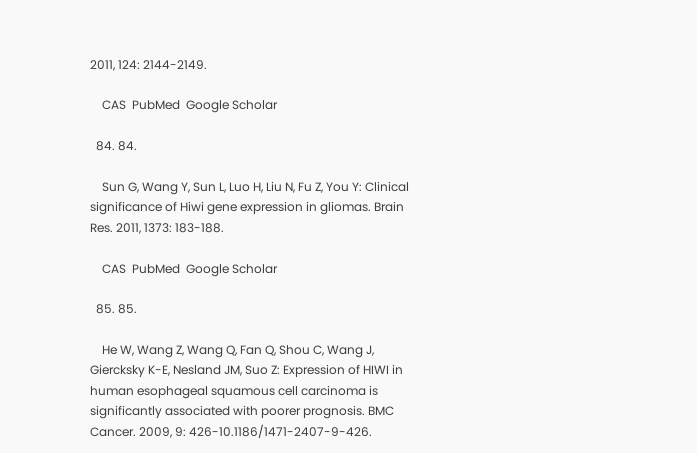2011, 124: 2144-2149.

    CAS  PubMed  Google Scholar

  84. 84.

    Sun G, Wang Y, Sun L, Luo H, Liu N, Fu Z, You Y: Clinical significance of Hiwi gene expression in gliomas. Brain Res. 2011, 1373: 183-188.

    CAS  PubMed  Google Scholar

  85. 85.

    He W, Wang Z, Wang Q, Fan Q, Shou C, Wang J, Giercksky K-E, Nesland JM, Suo Z: Expression of HIWI in human esophageal squamous cell carcinoma is significantly associated with poorer prognosis. BMC Cancer. 2009, 9: 426-10.1186/1471-2407-9-426.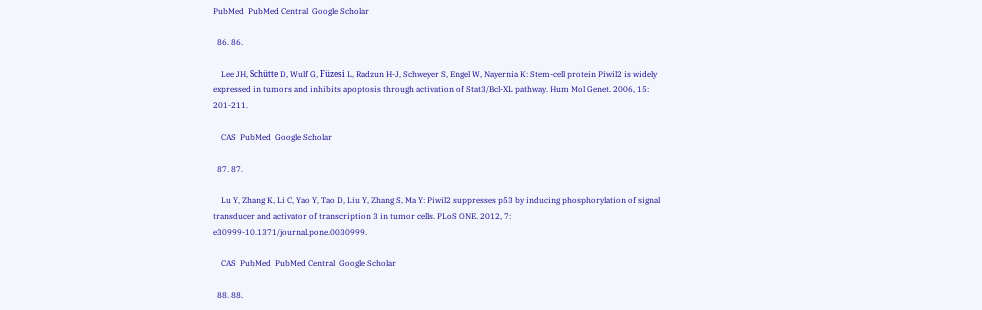PubMed  PubMed Central  Google Scholar

  86. 86.

    Lee JH, Schütte D, Wulf G, Füzesi L, Radzun H-J, Schweyer S, Engel W, Nayernia K: Stem-cell protein Piwil2 is widely expressed in tumors and inhibits apoptosis through activation of Stat3/Bcl-XL pathway. Hum Mol Genet. 2006, 15: 201-211.

    CAS  PubMed  Google Scholar

  87. 87.

    Lu Y, Zhang K, Li C, Yao Y, Tao D, Liu Y, Zhang S, Ma Y: Piwil2 suppresses p53 by inducing phosphorylation of signal transducer and activator of transcription 3 in tumor cells. PLoS ONE. 2012, 7: e30999-10.1371/journal.pone.0030999.

    CAS  PubMed  PubMed Central  Google Scholar

  88. 88.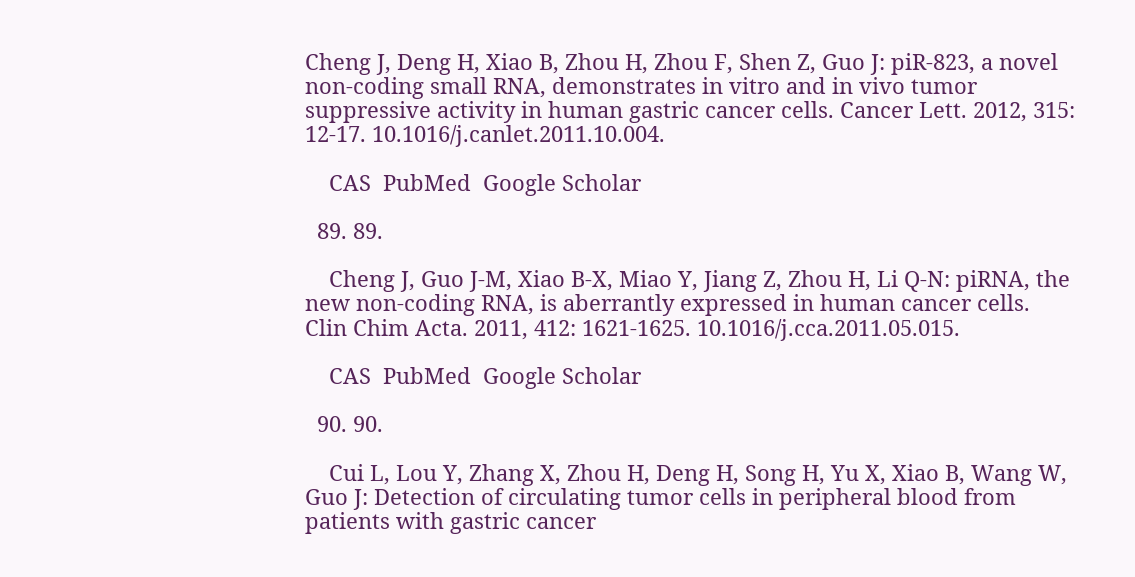Cheng J, Deng H, Xiao B, Zhou H, Zhou F, Shen Z, Guo J: piR-823, a novel non-coding small RNA, demonstrates in vitro and in vivo tumor suppressive activity in human gastric cancer cells. Cancer Lett. 2012, 315: 12-17. 10.1016/j.canlet.2011.10.004.

    CAS  PubMed  Google Scholar

  89. 89.

    Cheng J, Guo J-M, Xiao B-X, Miao Y, Jiang Z, Zhou H, Li Q-N: piRNA, the new non-coding RNA, is aberrantly expressed in human cancer cells. Clin Chim Acta. 2011, 412: 1621-1625. 10.1016/j.cca.2011.05.015.

    CAS  PubMed  Google Scholar

  90. 90.

    Cui L, Lou Y, Zhang X, Zhou H, Deng H, Song H, Yu X, Xiao B, Wang W, Guo J: Detection of circulating tumor cells in peripheral blood from patients with gastric cancer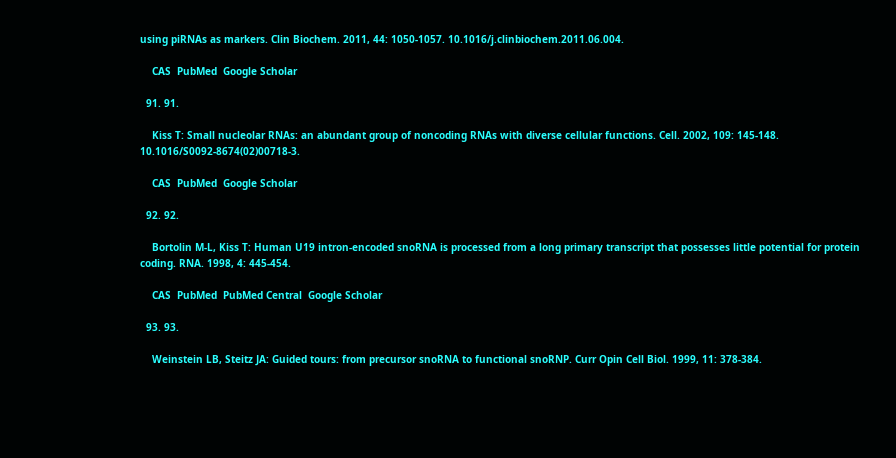using piRNAs as markers. Clin Biochem. 2011, 44: 1050-1057. 10.1016/j.clinbiochem.2011.06.004.

    CAS  PubMed  Google Scholar

  91. 91.

    Kiss T: Small nucleolar RNAs: an abundant group of noncoding RNAs with diverse cellular functions. Cell. 2002, 109: 145-148. 10.1016/S0092-8674(02)00718-3.

    CAS  PubMed  Google Scholar

  92. 92.

    Bortolin M-L, Kiss T: Human U19 intron-encoded snoRNA is processed from a long primary transcript that possesses little potential for protein coding. RNA. 1998, 4: 445-454.

    CAS  PubMed  PubMed Central  Google Scholar

  93. 93.

    Weinstein LB, Steitz JA: Guided tours: from precursor snoRNA to functional snoRNP. Curr Opin Cell Biol. 1999, 11: 378-384.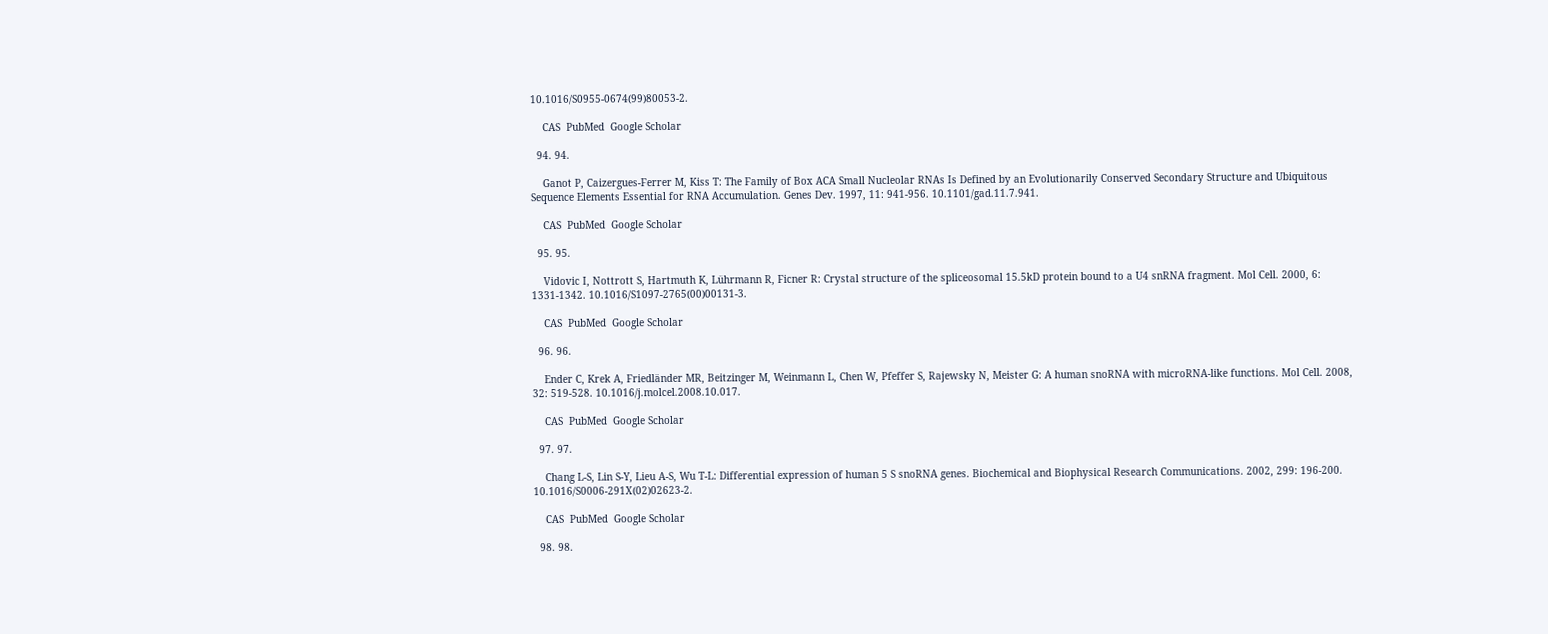10.1016/S0955-0674(99)80053-2.

    CAS  PubMed  Google Scholar

  94. 94.

    Ganot P, Caizergues-Ferrer M, Kiss T: The Family of Box ACA Small Nucleolar RNAs Is Defined by an Evolutionarily Conserved Secondary Structure and Ubiquitous Sequence Elements Essential for RNA Accumulation. Genes Dev. 1997, 11: 941-956. 10.1101/gad.11.7.941.

    CAS  PubMed  Google Scholar

  95. 95.

    Vidovic I, Nottrott S, Hartmuth K, Lührmann R, Ficner R: Crystal structure of the spliceosomal 15.5kD protein bound to a U4 snRNA fragment. Mol Cell. 2000, 6: 1331-1342. 10.1016/S1097-2765(00)00131-3.

    CAS  PubMed  Google Scholar

  96. 96.

    Ender C, Krek A, Friedländer MR, Beitzinger M, Weinmann L, Chen W, Pfeffer S, Rajewsky N, Meister G: A human snoRNA with microRNA-like functions. Mol Cell. 2008, 32: 519-528. 10.1016/j.molcel.2008.10.017.

    CAS  PubMed  Google Scholar

  97. 97.

    Chang L-S, Lin S-Y, Lieu A-S, Wu T-L: Differential expression of human 5 S snoRNA genes. Biochemical and Biophysical Research Communications. 2002, 299: 196-200. 10.1016/S0006-291X(02)02623-2.

    CAS  PubMed  Google Scholar

  98. 98.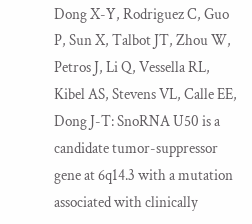Dong X-Y, Rodriguez C, Guo P, Sun X, Talbot JT, Zhou W, Petros J, Li Q, Vessella RL, Kibel AS, Stevens VL, Calle EE, Dong J-T: SnoRNA U50 is a candidate tumor-suppressor gene at 6q14.3 with a mutation associated with clinically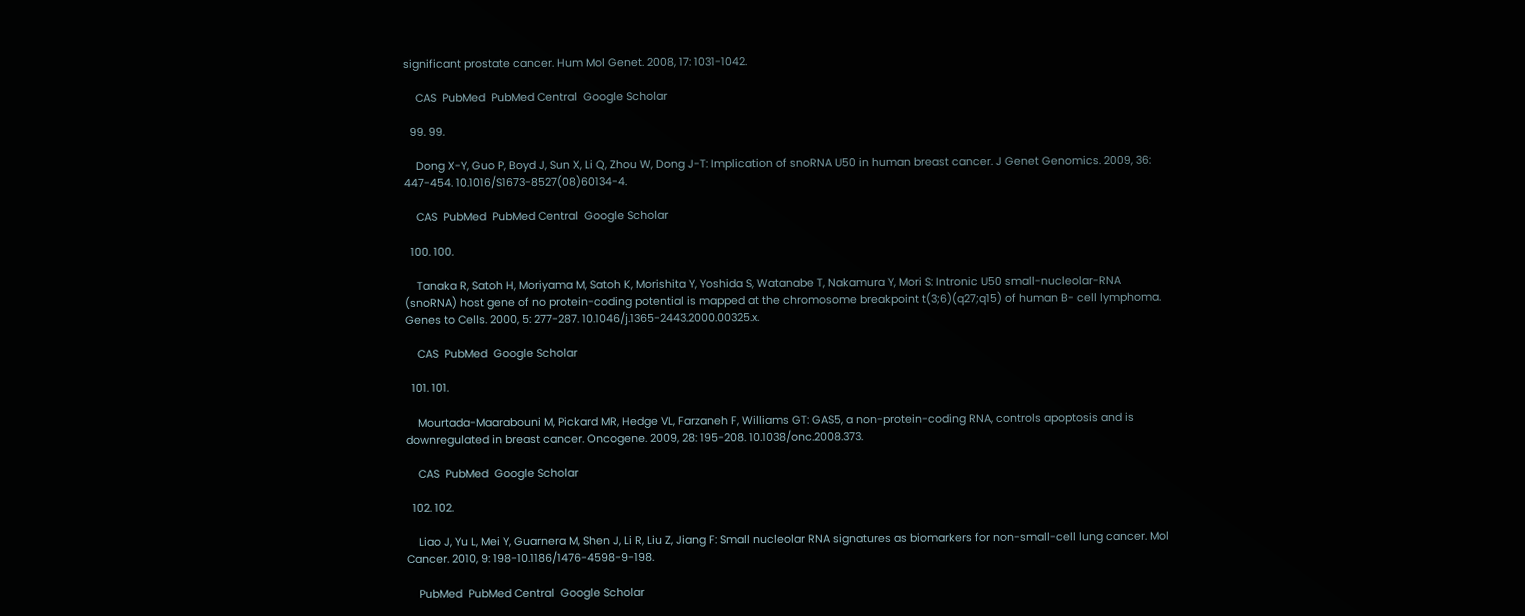significant prostate cancer. Hum Mol Genet. 2008, 17: 1031-1042.

    CAS  PubMed  PubMed Central  Google Scholar

  99. 99.

    Dong X-Y, Guo P, Boyd J, Sun X, Li Q, Zhou W, Dong J-T: Implication of snoRNA U50 in human breast cancer. J Genet Genomics. 2009, 36: 447-454. 10.1016/S1673-8527(08)60134-4.

    CAS  PubMed  PubMed Central  Google Scholar

  100. 100.

    Tanaka R, Satoh H, Moriyama M, Satoh K, Morishita Y, Yoshida S, Watanabe T, Nakamura Y, Mori S: Intronic U50 small-nucleolar-RNA (snoRNA) host gene of no protein-coding potential is mapped at the chromosome breakpoint t(3;6)(q27;q15) of human B- cell lymphoma. Genes to Cells. 2000, 5: 277-287. 10.1046/j.1365-2443.2000.00325.x.

    CAS  PubMed  Google Scholar

  101. 101.

    Mourtada-Maarabouni M, Pickard MR, Hedge VL, Farzaneh F, Williams GT: GAS5, a non-protein-coding RNA, controls apoptosis and is downregulated in breast cancer. Oncogene. 2009, 28: 195-208. 10.1038/onc.2008.373.

    CAS  PubMed  Google Scholar

  102. 102.

    Liao J, Yu L, Mei Y, Guarnera M, Shen J, Li R, Liu Z, Jiang F: Small nucleolar RNA signatures as biomarkers for non-small-cell lung cancer. Mol Cancer. 2010, 9: 198-10.1186/1476-4598-9-198.

    PubMed  PubMed Central  Google Scholar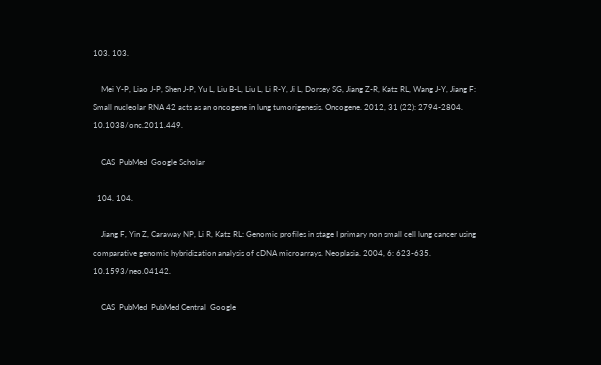103. 103.

    Mei Y-P, Liao J-P, Shen J-P, Yu L, Liu B-L, Liu L, Li R-Y, Ji L, Dorsey SG, Jiang Z-R, Katz RL, Wang J-Y, Jiang F: Small nucleolar RNA 42 acts as an oncogene in lung tumorigenesis. Oncogene. 2012, 31 (22): 2794-2804. 10.1038/onc.2011.449.

    CAS  PubMed  Google Scholar

  104. 104.

    Jiang F, Yin Z, Caraway NP, Li R, Katz RL: Genomic profiles in stage I primary non small cell lung cancer using comparative genomic hybridization analysis of cDNA microarrays. Neoplasia. 2004, 6: 623-635. 10.1593/neo.04142.

    CAS  PubMed  PubMed Central  Google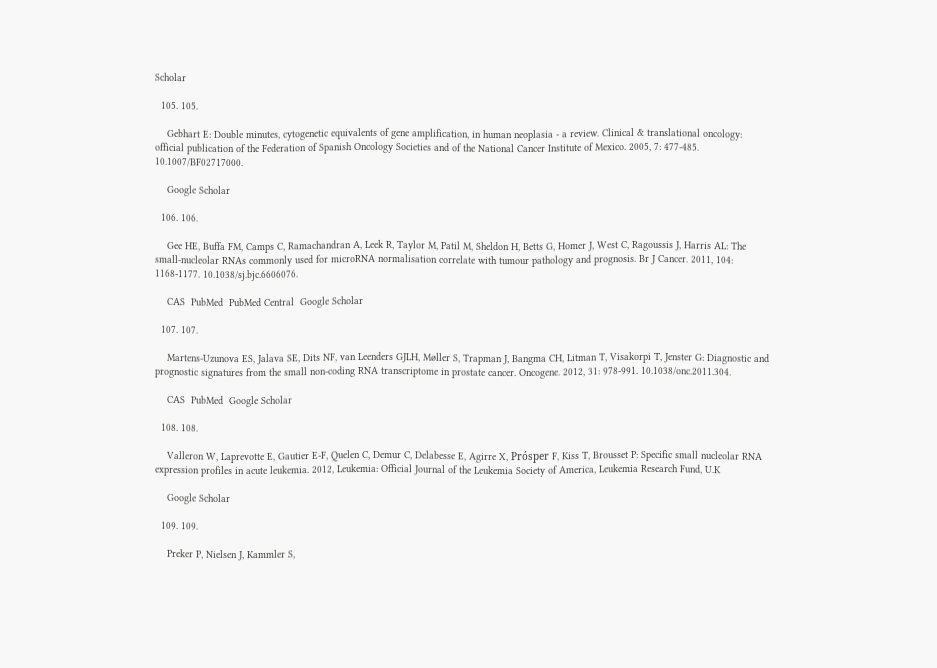Scholar

  105. 105.

    Gebhart E: Double minutes, cytogenetic equivalents of gene amplification, in human neoplasia - a review. Clinical & translational oncology: official publication of the Federation of Spanish Oncology Societies and of the National Cancer Institute of Mexico. 2005, 7: 477-485. 10.1007/BF02717000.

    Google Scholar

  106. 106.

    Gee HE, Buffa FM, Camps C, Ramachandran A, Leek R, Taylor M, Patil M, Sheldon H, Betts G, Homer J, West C, Ragoussis J, Harris AL: The small-nucleolar RNAs commonly used for microRNA normalisation correlate with tumour pathology and prognosis. Br J Cancer. 2011, 104: 1168-1177. 10.1038/sj.bjc.6606076.

    CAS  PubMed  PubMed Central  Google Scholar

  107. 107.

    Martens-Uzunova ES, Jalava SE, Dits NF, van Leenders GJLH, Møller S, Trapman J, Bangma CH, Litman T, Visakorpi T, Jenster G: Diagnostic and prognostic signatures from the small non-coding RNA transcriptome in prostate cancer. Oncogene. 2012, 31: 978-991. 10.1038/onc.2011.304.

    CAS  PubMed  Google Scholar

  108. 108.

    Valleron W, Laprevotte E, Gautier E-F, Quelen C, Demur C, Delabesse E, Agirre X, Prósper F, Kiss T, Brousset P: Specific small nucleolar RNA expression profiles in acute leukemia. 2012, Leukemia: Official Journal of the Leukemia Society of America, Leukemia Research Fund, U.K

    Google Scholar

  109. 109.

    Preker P, Nielsen J, Kammler S,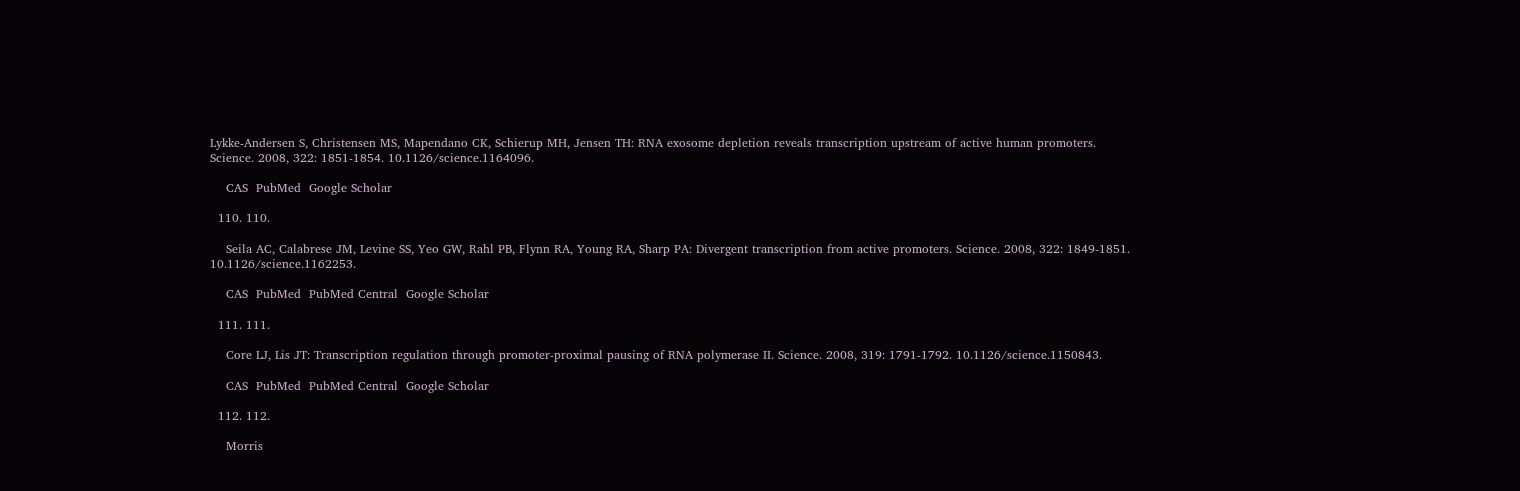Lykke-Andersen S, Christensen MS, Mapendano CK, Schierup MH, Jensen TH: RNA exosome depletion reveals transcription upstream of active human promoters. Science. 2008, 322: 1851-1854. 10.1126/science.1164096.

    CAS  PubMed  Google Scholar

  110. 110.

    Seila AC, Calabrese JM, Levine SS, Yeo GW, Rahl PB, Flynn RA, Young RA, Sharp PA: Divergent transcription from active promoters. Science. 2008, 322: 1849-1851. 10.1126/science.1162253.

    CAS  PubMed  PubMed Central  Google Scholar

  111. 111.

    Core LJ, Lis JT: Transcription regulation through promoter-proximal pausing of RNA polymerase II. Science. 2008, 319: 1791-1792. 10.1126/science.1150843.

    CAS  PubMed  PubMed Central  Google Scholar

  112. 112.

    Morris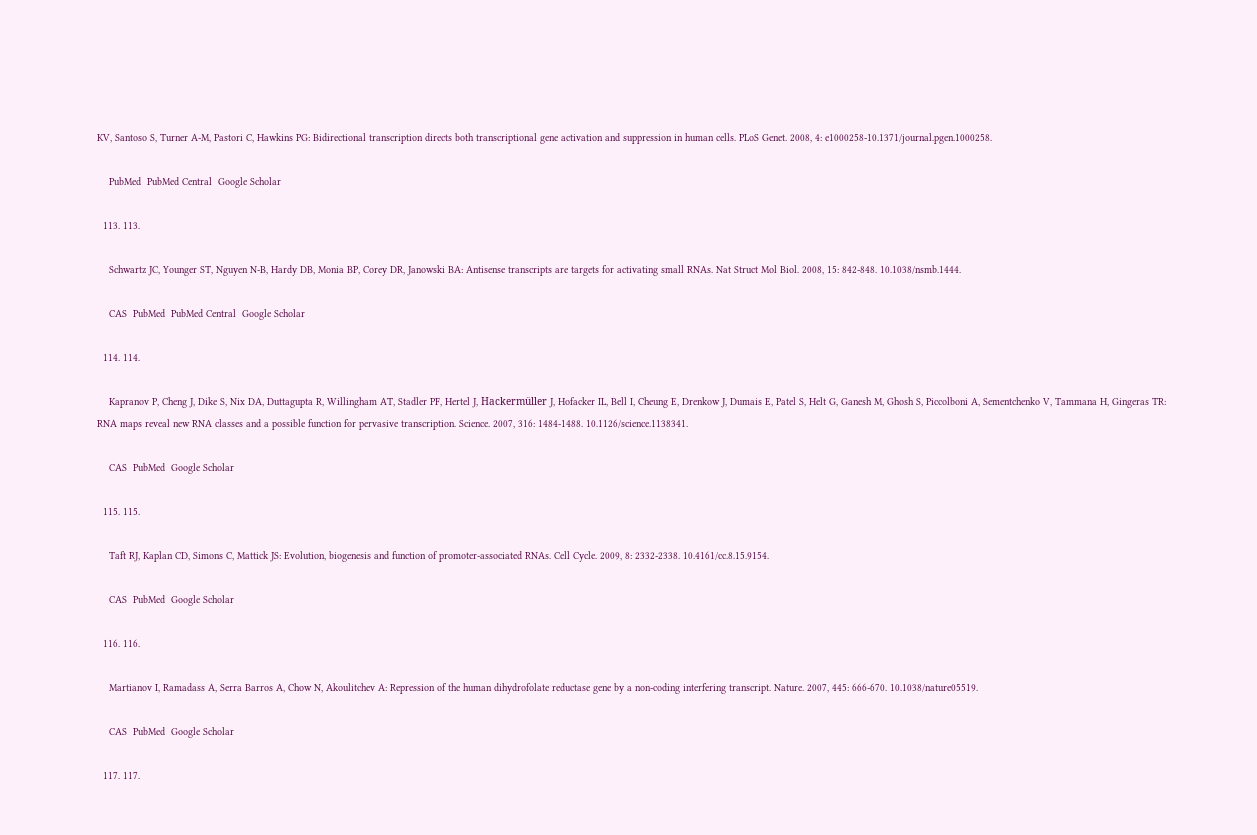KV, Santoso S, Turner A-M, Pastori C, Hawkins PG: Bidirectional transcription directs both transcriptional gene activation and suppression in human cells. PLoS Genet. 2008, 4: e1000258-10.1371/journal.pgen.1000258.

    PubMed  PubMed Central  Google Scholar

  113. 113.

    Schwartz JC, Younger ST, Nguyen N-B, Hardy DB, Monia BP, Corey DR, Janowski BA: Antisense transcripts are targets for activating small RNAs. Nat Struct Mol Biol. 2008, 15: 842-848. 10.1038/nsmb.1444.

    CAS  PubMed  PubMed Central  Google Scholar

  114. 114.

    Kapranov P, Cheng J, Dike S, Nix DA, Duttagupta R, Willingham AT, Stadler PF, Hertel J, Hackermüller J, Hofacker IL, Bell I, Cheung E, Drenkow J, Dumais E, Patel S, Helt G, Ganesh M, Ghosh S, Piccolboni A, Sementchenko V, Tammana H, Gingeras TR: RNA maps reveal new RNA classes and a possible function for pervasive transcription. Science. 2007, 316: 1484-1488. 10.1126/science.1138341.

    CAS  PubMed  Google Scholar

  115. 115.

    Taft RJ, Kaplan CD, Simons C, Mattick JS: Evolution, biogenesis and function of promoter-associated RNAs. Cell Cycle. 2009, 8: 2332-2338. 10.4161/cc.8.15.9154.

    CAS  PubMed  Google Scholar

  116. 116.

    Martianov I, Ramadass A, Serra Barros A, Chow N, Akoulitchev A: Repression of the human dihydrofolate reductase gene by a non-coding interfering transcript. Nature. 2007, 445: 666-670. 10.1038/nature05519.

    CAS  PubMed  Google Scholar

  117. 117.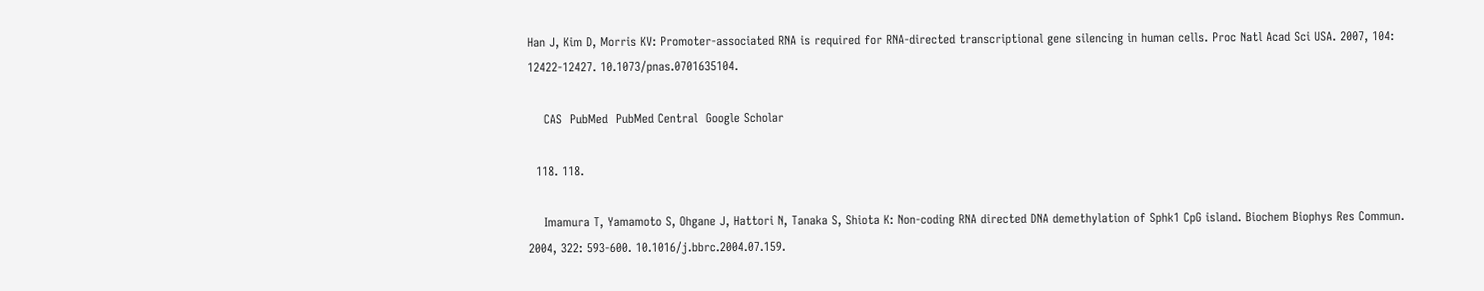Han J, Kim D, Morris KV: Promoter-associated RNA is required for RNA-directed transcriptional gene silencing in human cells. Proc Natl Acad Sci USA. 2007, 104: 12422-12427. 10.1073/pnas.0701635104.

    CAS  PubMed  PubMed Central  Google Scholar

  118. 118.

    Imamura T, Yamamoto S, Ohgane J, Hattori N, Tanaka S, Shiota K: Non-coding RNA directed DNA demethylation of Sphk1 CpG island. Biochem Biophys Res Commun. 2004, 322: 593-600. 10.1016/j.bbrc.2004.07.159.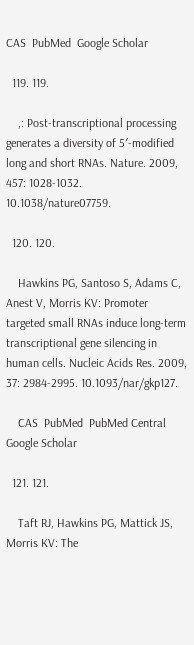CAS  PubMed  Google Scholar

  119. 119.

    ,: Post-transcriptional processing generates a diversity of 5′-modified long and short RNAs. Nature. 2009, 457: 1028-1032. 10.1038/nature07759.

  120. 120.

    Hawkins PG, Santoso S, Adams C, Anest V, Morris KV: Promoter targeted small RNAs induce long-term transcriptional gene silencing in human cells. Nucleic Acids Res. 2009, 37: 2984-2995. 10.1093/nar/gkp127.

    CAS  PubMed  PubMed Central  Google Scholar

  121. 121.

    Taft RJ, Hawkins PG, Mattick JS, Morris KV: The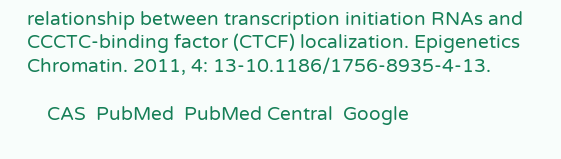relationship between transcription initiation RNAs and CCCTC-binding factor (CTCF) localization. Epigenetics Chromatin. 2011, 4: 13-10.1186/1756-8935-4-13.

    CAS  PubMed  PubMed Central  Google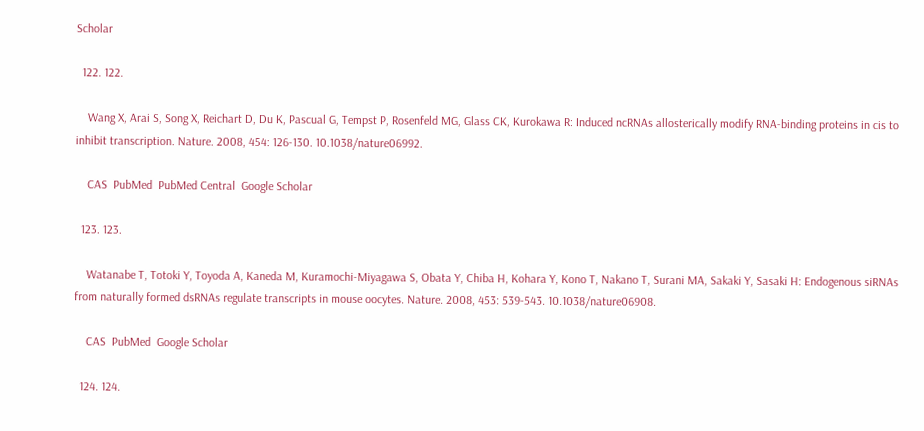Scholar

  122. 122.

    Wang X, Arai S, Song X, Reichart D, Du K, Pascual G, Tempst P, Rosenfeld MG, Glass CK, Kurokawa R: Induced ncRNAs allosterically modify RNA-binding proteins in cis to inhibit transcription. Nature. 2008, 454: 126-130. 10.1038/nature06992.

    CAS  PubMed  PubMed Central  Google Scholar

  123. 123.

    Watanabe T, Totoki Y, Toyoda A, Kaneda M, Kuramochi-Miyagawa S, Obata Y, Chiba H, Kohara Y, Kono T, Nakano T, Surani MA, Sakaki Y, Sasaki H: Endogenous siRNAs from naturally formed dsRNAs regulate transcripts in mouse oocytes. Nature. 2008, 453: 539-543. 10.1038/nature06908.

    CAS  PubMed  Google Scholar

  124. 124.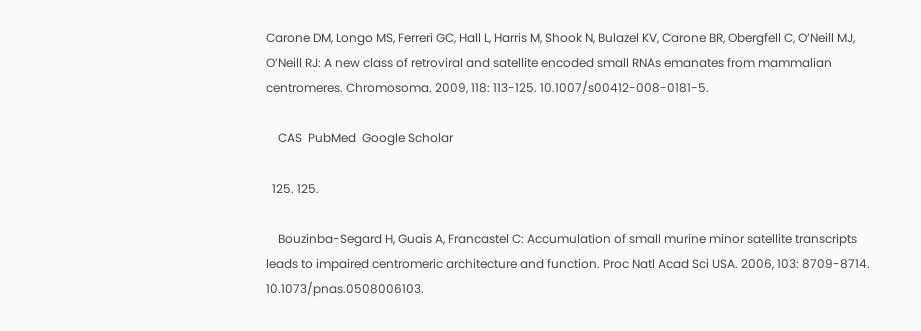Carone DM, Longo MS, Ferreri GC, Hall L, Harris M, Shook N, Bulazel KV, Carone BR, Obergfell C, O’Neill MJ, O’Neill RJ: A new class of retroviral and satellite encoded small RNAs emanates from mammalian centromeres. Chromosoma. 2009, 118: 113-125. 10.1007/s00412-008-0181-5.

    CAS  PubMed  Google Scholar

  125. 125.

    Bouzinba-Segard H, Guais A, Francastel C: Accumulation of small murine minor satellite transcripts leads to impaired centromeric architecture and function. Proc Natl Acad Sci USA. 2006, 103: 8709-8714. 10.1073/pnas.0508006103.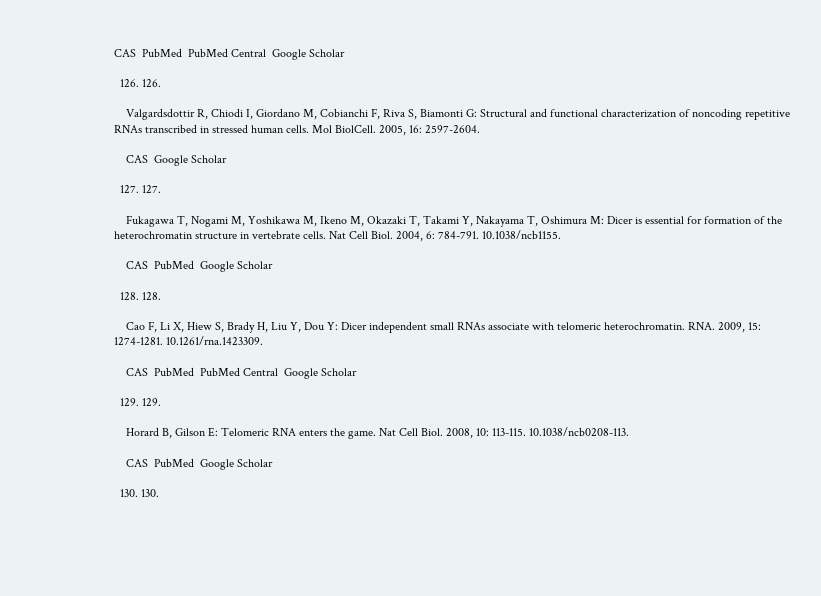CAS  PubMed  PubMed Central  Google Scholar

  126. 126.

    Valgardsdottir R, Chiodi I, Giordano M, Cobianchi F, Riva S, Biamonti G: Structural and functional characterization of noncoding repetitive RNAs transcribed in stressed human cells. Mol BiolCell. 2005, 16: 2597-2604.

    CAS  Google Scholar

  127. 127.

    Fukagawa T, Nogami M, Yoshikawa M, Ikeno M, Okazaki T, Takami Y, Nakayama T, Oshimura M: Dicer is essential for formation of the heterochromatin structure in vertebrate cells. Nat Cell Biol. 2004, 6: 784-791. 10.1038/ncb1155.

    CAS  PubMed  Google Scholar

  128. 128.

    Cao F, Li X, Hiew S, Brady H, Liu Y, Dou Y: Dicer independent small RNAs associate with telomeric heterochromatin. RNA. 2009, 15: 1274-1281. 10.1261/rna.1423309.

    CAS  PubMed  PubMed Central  Google Scholar

  129. 129.

    Horard B, Gilson E: Telomeric RNA enters the game. Nat Cell Biol. 2008, 10: 113-115. 10.1038/ncb0208-113.

    CAS  PubMed  Google Scholar

  130. 130.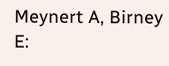Meynert A, Birney E: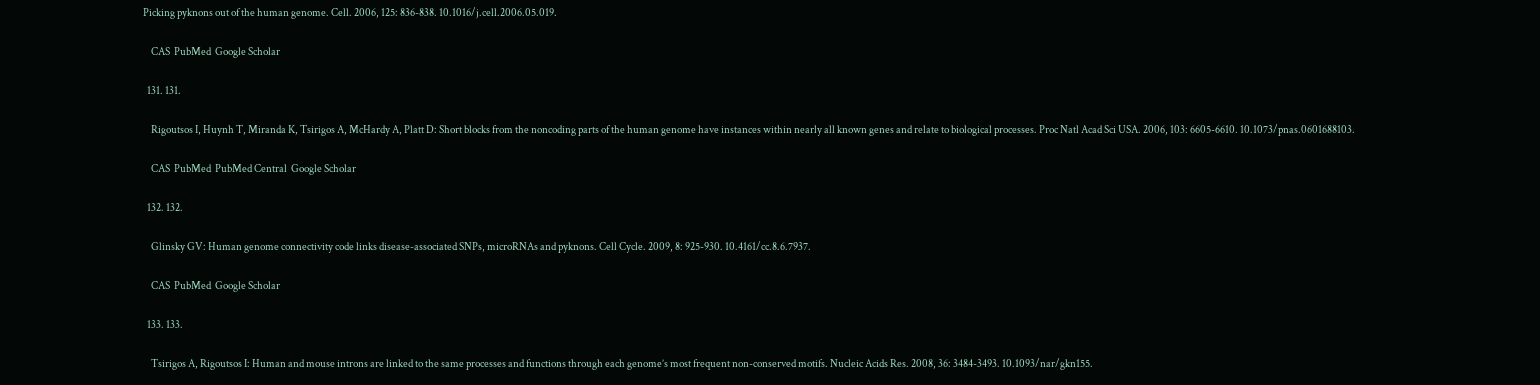Picking pyknons out of the human genome. Cell. 2006, 125: 836-838. 10.1016/j.cell.2006.05.019.

    CAS  PubMed  Google Scholar

  131. 131.

    Rigoutsos I, Huynh T, Miranda K, Tsirigos A, McHardy A, Platt D: Short blocks from the noncoding parts of the human genome have instances within nearly all known genes and relate to biological processes. Proc Natl Acad Sci USA. 2006, 103: 6605-6610. 10.1073/pnas.0601688103.

    CAS  PubMed  PubMed Central  Google Scholar

  132. 132.

    Glinsky GV: Human genome connectivity code links disease-associated SNPs, microRNAs and pyknons. Cell Cycle. 2009, 8: 925-930. 10.4161/cc.8.6.7937.

    CAS  PubMed  Google Scholar

  133. 133.

    Tsirigos A, Rigoutsos I: Human and mouse introns are linked to the same processes and functions through each genome’s most frequent non-conserved motifs. Nucleic Acids Res. 2008, 36: 3484-3493. 10.1093/nar/gkn155.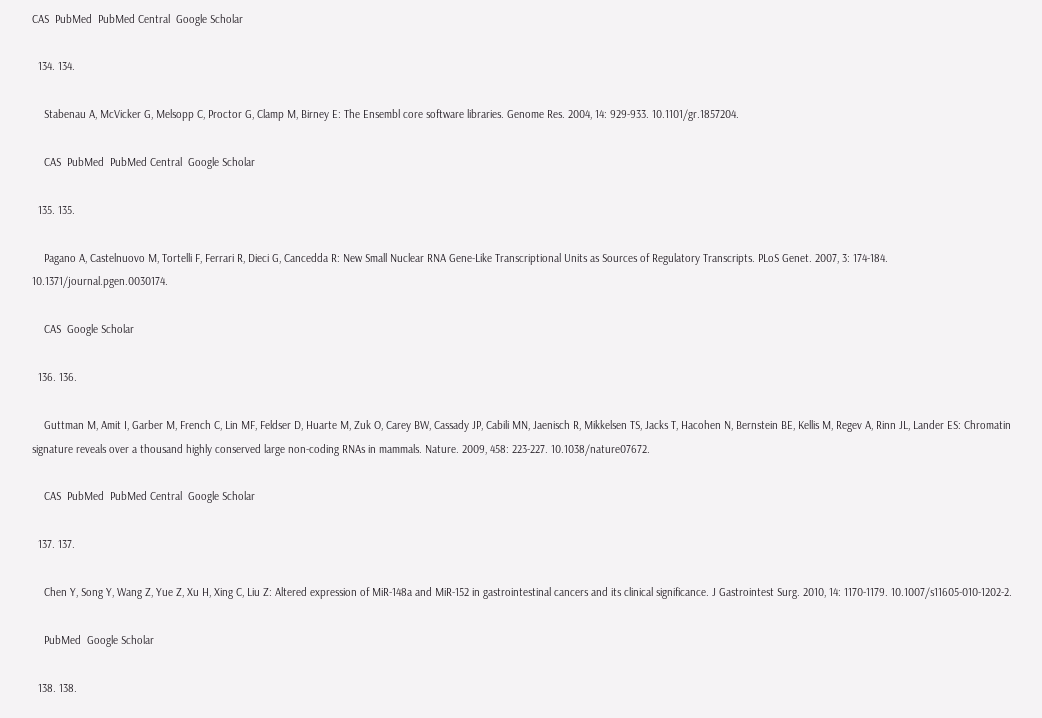CAS  PubMed  PubMed Central  Google Scholar

  134. 134.

    Stabenau A, McVicker G, Melsopp C, Proctor G, Clamp M, Birney E: The Ensembl core software libraries. Genome Res. 2004, 14: 929-933. 10.1101/gr.1857204.

    CAS  PubMed  PubMed Central  Google Scholar

  135. 135.

    Pagano A, Castelnuovo M, Tortelli F, Ferrari R, Dieci G, Cancedda R: New Small Nuclear RNA Gene-Like Transcriptional Units as Sources of Regulatory Transcripts. PLoS Genet. 2007, 3: 174-184. 10.1371/journal.pgen.0030174.

    CAS  Google Scholar

  136. 136.

    Guttman M, Amit I, Garber M, French C, Lin MF, Feldser D, Huarte M, Zuk O, Carey BW, Cassady JP, Cabili MN, Jaenisch R, Mikkelsen TS, Jacks T, Hacohen N, Bernstein BE, Kellis M, Regev A, Rinn JL, Lander ES: Chromatin signature reveals over a thousand highly conserved large non-coding RNAs in mammals. Nature. 2009, 458: 223-227. 10.1038/nature07672.

    CAS  PubMed  PubMed Central  Google Scholar

  137. 137.

    Chen Y, Song Y, Wang Z, Yue Z, Xu H, Xing C, Liu Z: Altered expression of MiR-148a and MiR-152 in gastrointestinal cancers and its clinical significance. J Gastrointest Surg. 2010, 14: 1170-1179. 10.1007/s11605-010-1202-2.

    PubMed  Google Scholar

  138. 138.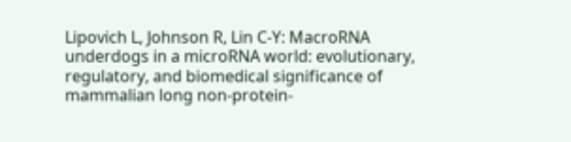Lipovich L, Johnson R, Lin C-Y: MacroRNA underdogs in a microRNA world: evolutionary, regulatory, and biomedical significance of mammalian long non-protein-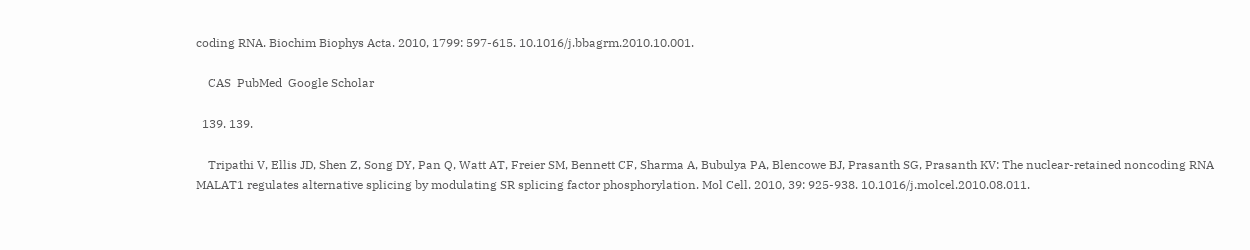coding RNA. Biochim Biophys Acta. 2010, 1799: 597-615. 10.1016/j.bbagrm.2010.10.001.

    CAS  PubMed  Google Scholar

  139. 139.

    Tripathi V, Ellis JD, Shen Z, Song DY, Pan Q, Watt AT, Freier SM, Bennett CF, Sharma A, Bubulya PA, Blencowe BJ, Prasanth SG, Prasanth KV: The nuclear-retained noncoding RNA MALAT1 regulates alternative splicing by modulating SR splicing factor phosphorylation. Mol Cell. 2010, 39: 925-938. 10.1016/j.molcel.2010.08.011.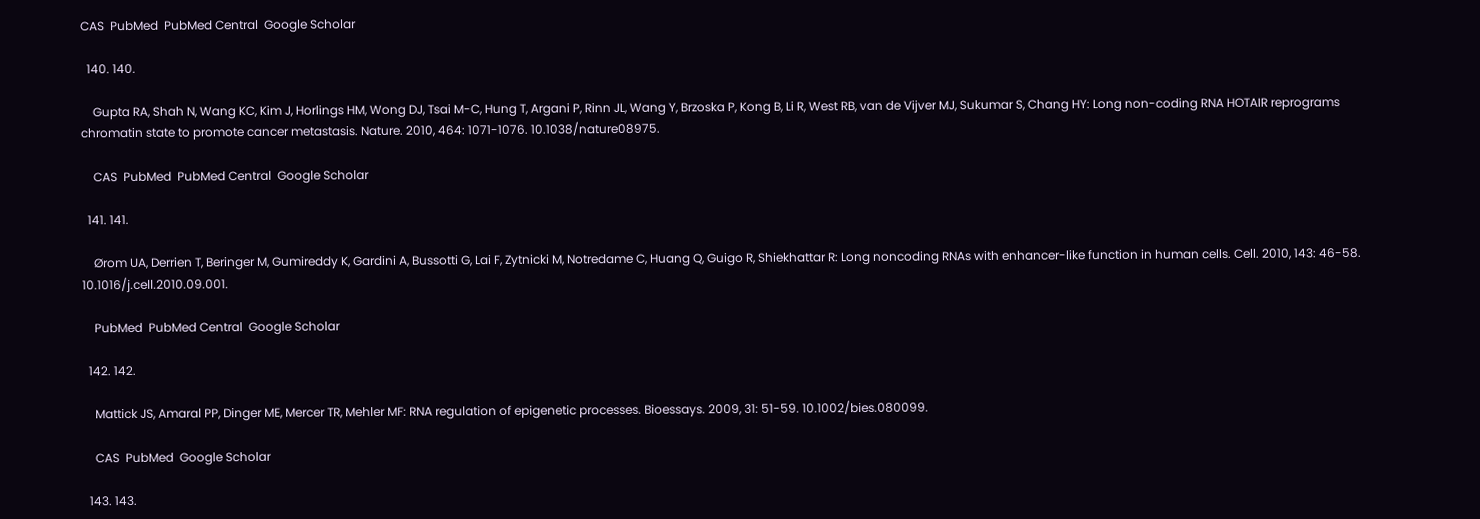CAS  PubMed  PubMed Central  Google Scholar

  140. 140.

    Gupta RA, Shah N, Wang KC, Kim J, Horlings HM, Wong DJ, Tsai M-C, Hung T, Argani P, Rinn JL, Wang Y, Brzoska P, Kong B, Li R, West RB, van de Vijver MJ, Sukumar S, Chang HY: Long non-coding RNA HOTAIR reprograms chromatin state to promote cancer metastasis. Nature. 2010, 464: 1071-1076. 10.1038/nature08975.

    CAS  PubMed  PubMed Central  Google Scholar

  141. 141.

    Ørom UA, Derrien T, Beringer M, Gumireddy K, Gardini A, Bussotti G, Lai F, Zytnicki M, Notredame C, Huang Q, Guigo R, Shiekhattar R: Long noncoding RNAs with enhancer-like function in human cells. Cell. 2010, 143: 46-58. 10.1016/j.cell.2010.09.001.

    PubMed  PubMed Central  Google Scholar

  142. 142.

    Mattick JS, Amaral PP, Dinger ME, Mercer TR, Mehler MF: RNA regulation of epigenetic processes. Bioessays. 2009, 31: 51-59. 10.1002/bies.080099.

    CAS  PubMed  Google Scholar

  143. 143.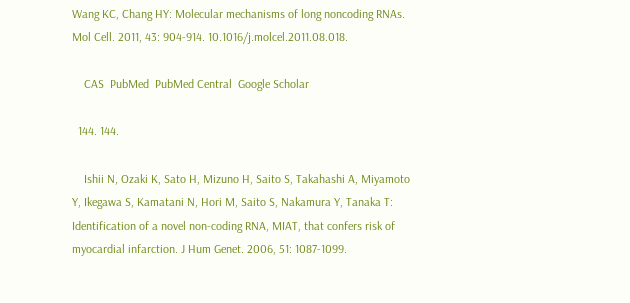Wang KC, Chang HY: Molecular mechanisms of long noncoding RNAs. Mol Cell. 2011, 43: 904-914. 10.1016/j.molcel.2011.08.018.

    CAS  PubMed  PubMed Central  Google Scholar

  144. 144.

    Ishii N, Ozaki K, Sato H, Mizuno H, Saito S, Takahashi A, Miyamoto Y, Ikegawa S, Kamatani N, Hori M, Saito S, Nakamura Y, Tanaka T: Identification of a novel non-coding RNA, MIAT, that confers risk of myocardial infarction. J Hum Genet. 2006, 51: 1087-1099.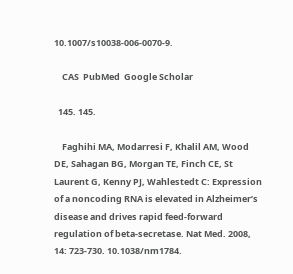10.1007/s10038-006-0070-9.

    CAS  PubMed  Google Scholar

  145. 145.

    Faghihi MA, Modarresi F, Khalil AM, Wood DE, Sahagan BG, Morgan TE, Finch CE, St Laurent G, Kenny PJ, Wahlestedt C: Expression of a noncoding RNA is elevated in Alzheimer’s disease and drives rapid feed-forward regulation of beta-secretase. Nat Med. 2008, 14: 723-730. 10.1038/nm1784.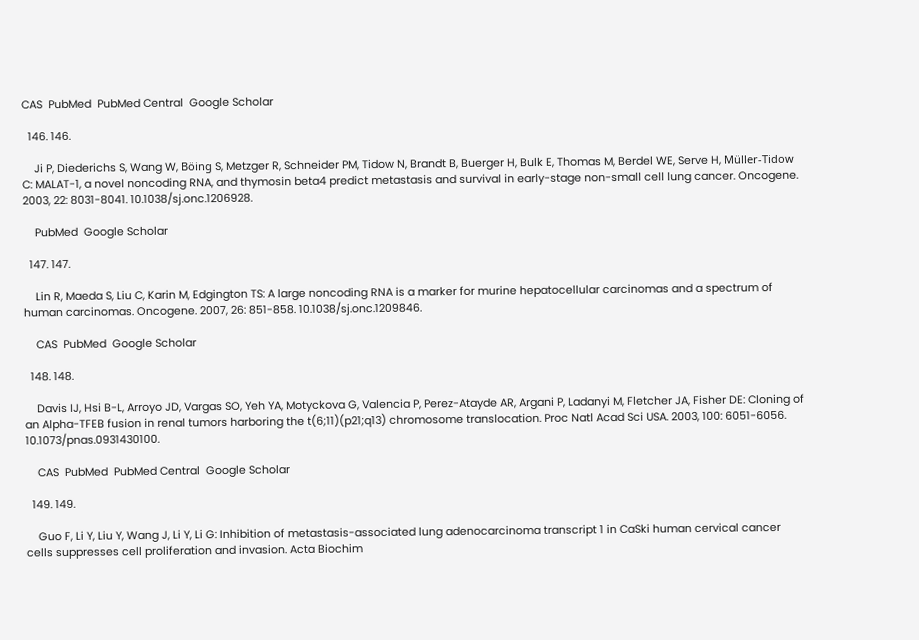CAS  PubMed  PubMed Central  Google Scholar

  146. 146.

    Ji P, Diederichs S, Wang W, Böing S, Metzger R, Schneider PM, Tidow N, Brandt B, Buerger H, Bulk E, Thomas M, Berdel WE, Serve H, Müller-Tidow C: MALAT-1, a novel noncoding RNA, and thymosin beta4 predict metastasis and survival in early-stage non-small cell lung cancer. Oncogene. 2003, 22: 8031-8041. 10.1038/sj.onc.1206928.

    PubMed  Google Scholar

  147. 147.

    Lin R, Maeda S, Liu C, Karin M, Edgington TS: A large noncoding RNA is a marker for murine hepatocellular carcinomas and a spectrum of human carcinomas. Oncogene. 2007, 26: 851-858. 10.1038/sj.onc.1209846.

    CAS  PubMed  Google Scholar

  148. 148.

    Davis IJ, Hsi B-L, Arroyo JD, Vargas SO, Yeh YA, Motyckova G, Valencia P, Perez-Atayde AR, Argani P, Ladanyi M, Fletcher JA, Fisher DE: Cloning of an Alpha-TFEB fusion in renal tumors harboring the t(6;11)(p21;q13) chromosome translocation. Proc Natl Acad Sci USA. 2003, 100: 6051-6056. 10.1073/pnas.0931430100.

    CAS  PubMed  PubMed Central  Google Scholar

  149. 149.

    Guo F, Li Y, Liu Y, Wang J, Li Y, Li G: Inhibition of metastasis-associated lung adenocarcinoma transcript 1 in CaSki human cervical cancer cells suppresses cell proliferation and invasion. Acta Biochim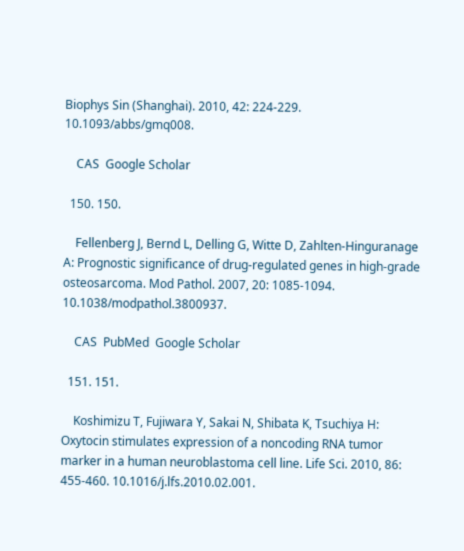Biophys Sin (Shanghai). 2010, 42: 224-229. 10.1093/abbs/gmq008.

    CAS  Google Scholar

  150. 150.

    Fellenberg J, Bernd L, Delling G, Witte D, Zahlten-Hinguranage A: Prognostic significance of drug-regulated genes in high-grade osteosarcoma. Mod Pathol. 2007, 20: 1085-1094. 10.1038/modpathol.3800937.

    CAS  PubMed  Google Scholar

  151. 151.

    Koshimizu T, Fujiwara Y, Sakai N, Shibata K, Tsuchiya H: Oxytocin stimulates expression of a noncoding RNA tumor marker in a human neuroblastoma cell line. Life Sci. 2010, 86: 455-460. 10.1016/j.lfs.2010.02.001.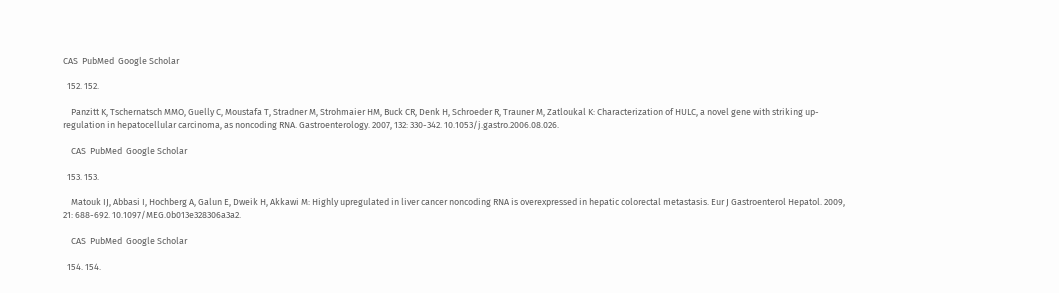CAS  PubMed  Google Scholar

  152. 152.

    Panzitt K, Tschernatsch MMO, Guelly C, Moustafa T, Stradner M, Strohmaier HM, Buck CR, Denk H, Schroeder R, Trauner M, Zatloukal K: Characterization of HULC, a novel gene with striking up-regulation in hepatocellular carcinoma, as noncoding RNA. Gastroenterology. 2007, 132: 330-342. 10.1053/j.gastro.2006.08.026.

    CAS  PubMed  Google Scholar

  153. 153.

    Matouk IJ, Abbasi I, Hochberg A, Galun E, Dweik H, Akkawi M: Highly upregulated in liver cancer noncoding RNA is overexpressed in hepatic colorectal metastasis. Eur J Gastroenterol Hepatol. 2009, 21: 688-692. 10.1097/MEG.0b013e328306a3a2.

    CAS  PubMed  Google Scholar

  154. 154.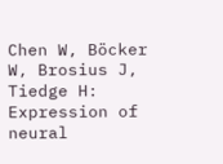Chen W, Böcker W, Brosius J, Tiedge H: Expression of neural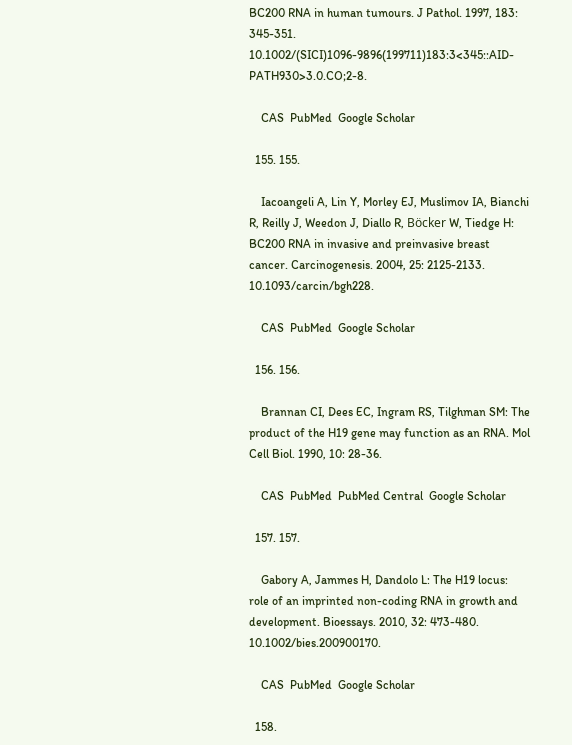BC200 RNA in human tumours. J Pathol. 1997, 183: 345-351. 10.1002/(SICI)1096-9896(199711)183:3<345::AID-PATH930>3.0.CO;2-8.

    CAS  PubMed  Google Scholar

  155. 155.

    Iacoangeli A, Lin Y, Morley EJ, Muslimov IA, Bianchi R, Reilly J, Weedon J, Diallo R, Böcker W, Tiedge H: BC200 RNA in invasive and preinvasive breast cancer. Carcinogenesis. 2004, 25: 2125-2133. 10.1093/carcin/bgh228.

    CAS  PubMed  Google Scholar

  156. 156.

    Brannan CI, Dees EC, Ingram RS, Tilghman SM: The product of the H19 gene may function as an RNA. Mol Cell Biol. 1990, 10: 28-36.

    CAS  PubMed  PubMed Central  Google Scholar

  157. 157.

    Gabory A, Jammes H, Dandolo L: The H19 locus: role of an imprinted non-coding RNA in growth and development. Bioessays. 2010, 32: 473-480. 10.1002/bies.200900170.

    CAS  PubMed  Google Scholar

  158.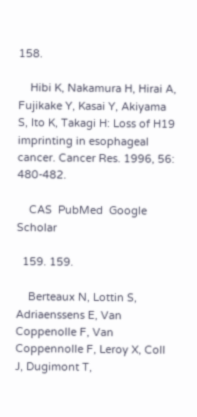158.

    Hibi K, Nakamura H, Hirai A, Fujikake Y, Kasai Y, Akiyama S, Ito K, Takagi H: Loss of H19 imprinting in esophageal cancer. Cancer Res. 1996, 56: 480-482.

    CAS  PubMed  Google Scholar

  159. 159.

    Berteaux N, Lottin S, Adriaenssens E, Van Coppenolle F, Van Coppennolle F, Leroy X, Coll J, Dugimont T,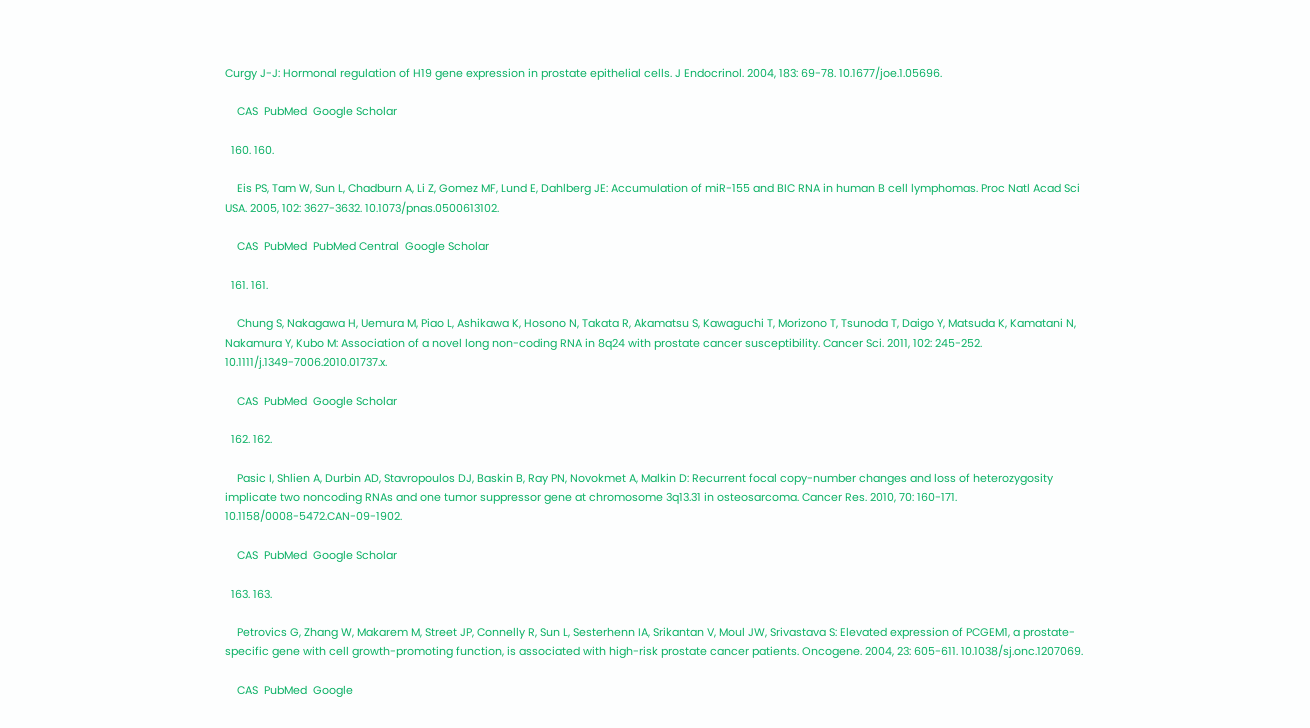Curgy J-J: Hormonal regulation of H19 gene expression in prostate epithelial cells. J Endocrinol. 2004, 183: 69-78. 10.1677/joe.1.05696.

    CAS  PubMed  Google Scholar

  160. 160.

    Eis PS, Tam W, Sun L, Chadburn A, Li Z, Gomez MF, Lund E, Dahlberg JE: Accumulation of miR-155 and BIC RNA in human B cell lymphomas. Proc Natl Acad Sci USA. 2005, 102: 3627-3632. 10.1073/pnas.0500613102.

    CAS  PubMed  PubMed Central  Google Scholar

  161. 161.

    Chung S, Nakagawa H, Uemura M, Piao L, Ashikawa K, Hosono N, Takata R, Akamatsu S, Kawaguchi T, Morizono T, Tsunoda T, Daigo Y, Matsuda K, Kamatani N, Nakamura Y, Kubo M: Association of a novel long non-coding RNA in 8q24 with prostate cancer susceptibility. Cancer Sci. 2011, 102: 245-252. 10.1111/j.1349-7006.2010.01737.x.

    CAS  PubMed  Google Scholar

  162. 162.

    Pasic I, Shlien A, Durbin AD, Stavropoulos DJ, Baskin B, Ray PN, Novokmet A, Malkin D: Recurrent focal copy-number changes and loss of heterozygosity implicate two noncoding RNAs and one tumor suppressor gene at chromosome 3q13.31 in osteosarcoma. Cancer Res. 2010, 70: 160-171. 10.1158/0008-5472.CAN-09-1902.

    CAS  PubMed  Google Scholar

  163. 163.

    Petrovics G, Zhang W, Makarem M, Street JP, Connelly R, Sun L, Sesterhenn IA, Srikantan V, Moul JW, Srivastava S: Elevated expression of PCGEM1, a prostate-specific gene with cell growth-promoting function, is associated with high-risk prostate cancer patients. Oncogene. 2004, 23: 605-611. 10.1038/sj.onc.1207069.

    CAS  PubMed  Google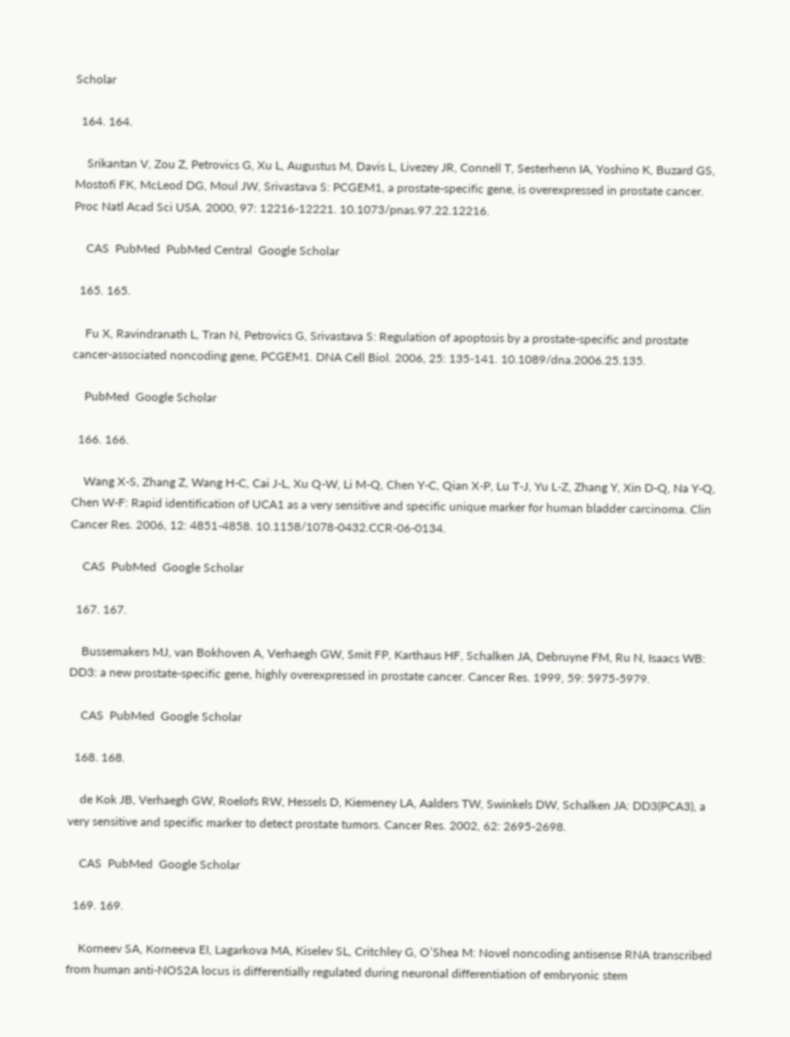Scholar

  164. 164.

    Srikantan V, Zou Z, Petrovics G, Xu L, Augustus M, Davis L, Livezey JR, Connell T, Sesterhenn IA, Yoshino K, Buzard GS, Mostofi FK, McLeod DG, Moul JW, Srivastava S: PCGEM1, a prostate-specific gene, is overexpressed in prostate cancer. Proc Natl Acad Sci USA. 2000, 97: 12216-12221. 10.1073/pnas.97.22.12216.

    CAS  PubMed  PubMed Central  Google Scholar

  165. 165.

    Fu X, Ravindranath L, Tran N, Petrovics G, Srivastava S: Regulation of apoptosis by a prostate-specific and prostate cancer-associated noncoding gene, PCGEM1. DNA Cell Biol. 2006, 25: 135-141. 10.1089/dna.2006.25.135.

    PubMed  Google Scholar

  166. 166.

    Wang X-S, Zhang Z, Wang H-C, Cai J-L, Xu Q-W, Li M-Q, Chen Y-C, Qian X-P, Lu T-J, Yu L-Z, Zhang Y, Xin D-Q, Na Y-Q, Chen W-F: Rapid identification of UCA1 as a very sensitive and specific unique marker for human bladder carcinoma. Clin Cancer Res. 2006, 12: 4851-4858. 10.1158/1078-0432.CCR-06-0134.

    CAS  PubMed  Google Scholar

  167. 167.

    Bussemakers MJ, van Bokhoven A, Verhaegh GW, Smit FP, Karthaus HF, Schalken JA, Debruyne FM, Ru N, Isaacs WB: DD3: a new prostate-specific gene, highly overexpressed in prostate cancer. Cancer Res. 1999, 59: 5975-5979.

    CAS  PubMed  Google Scholar

  168. 168.

    de Kok JB, Verhaegh GW, Roelofs RW, Hessels D, Kiemeney LA, Aalders TW, Swinkels DW, Schalken JA: DD3(PCA3), a very sensitive and specific marker to detect prostate tumors. Cancer Res. 2002, 62: 2695-2698.

    CAS  PubMed  Google Scholar

  169. 169.

    Korneev SA, Korneeva EI, Lagarkova MA, Kiselev SL, Critchley G, O’Shea M: Novel noncoding antisense RNA transcribed from human anti-NOS2A locus is differentially regulated during neuronal differentiation of embryonic stem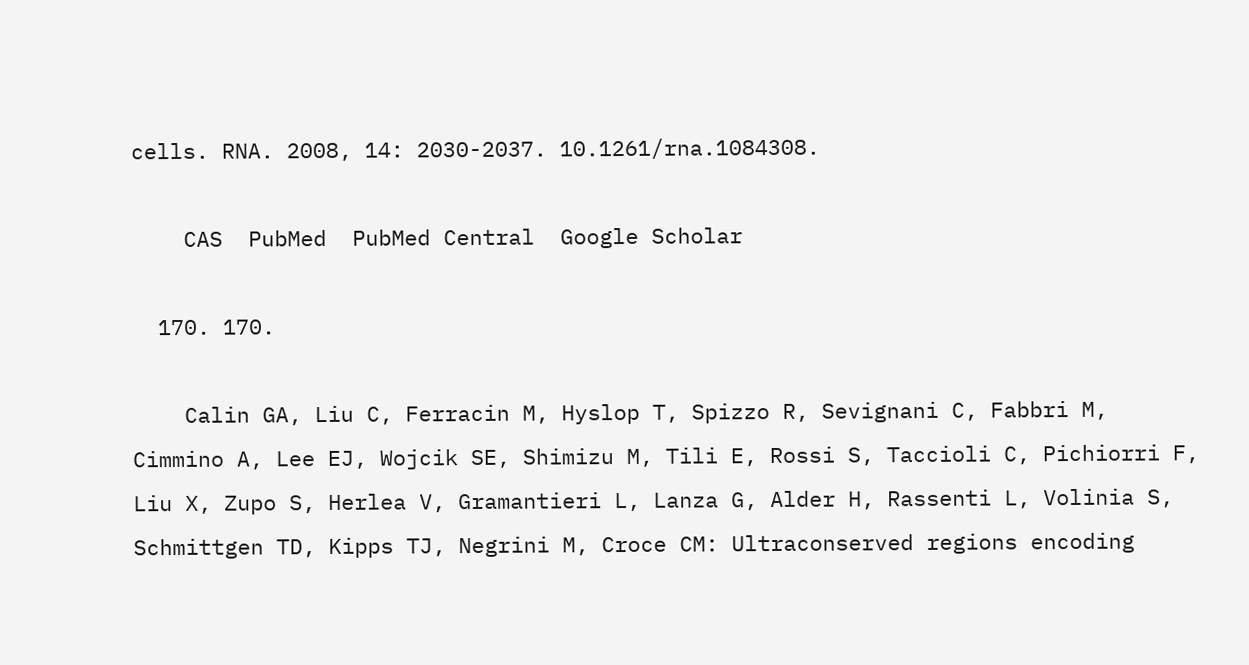cells. RNA. 2008, 14: 2030-2037. 10.1261/rna.1084308.

    CAS  PubMed  PubMed Central  Google Scholar

  170. 170.

    Calin GA, Liu C, Ferracin M, Hyslop T, Spizzo R, Sevignani C, Fabbri M, Cimmino A, Lee EJ, Wojcik SE, Shimizu M, Tili E, Rossi S, Taccioli C, Pichiorri F, Liu X, Zupo S, Herlea V, Gramantieri L, Lanza G, Alder H, Rassenti L, Volinia S, Schmittgen TD, Kipps TJ, Negrini M, Croce CM: Ultraconserved regions encoding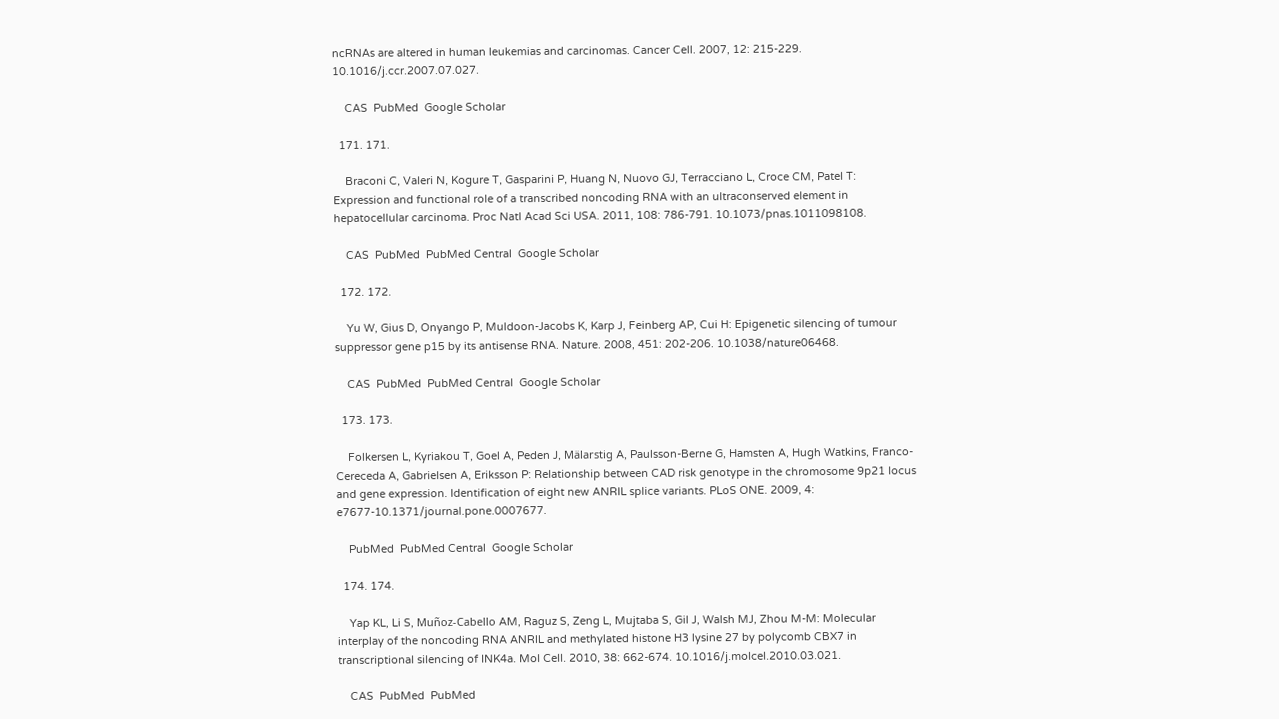ncRNAs are altered in human leukemias and carcinomas. Cancer Cell. 2007, 12: 215-229. 10.1016/j.ccr.2007.07.027.

    CAS  PubMed  Google Scholar

  171. 171.

    Braconi C, Valeri N, Kogure T, Gasparini P, Huang N, Nuovo GJ, Terracciano L, Croce CM, Patel T: Expression and functional role of a transcribed noncoding RNA with an ultraconserved element in hepatocellular carcinoma. Proc Natl Acad Sci USA. 2011, 108: 786-791. 10.1073/pnas.1011098108.

    CAS  PubMed  PubMed Central  Google Scholar

  172. 172.

    Yu W, Gius D, Onyango P, Muldoon-Jacobs K, Karp J, Feinberg AP, Cui H: Epigenetic silencing of tumour suppressor gene p15 by its antisense RNA. Nature. 2008, 451: 202-206. 10.1038/nature06468.

    CAS  PubMed  PubMed Central  Google Scholar

  173. 173.

    Folkersen L, Kyriakou T, Goel A, Peden J, Mälarstig A, Paulsson-Berne G, Hamsten A, Hugh Watkins, Franco-Cereceda A, Gabrielsen A, Eriksson P: Relationship between CAD risk genotype in the chromosome 9p21 locus and gene expression. Identification of eight new ANRIL splice variants. PLoS ONE. 2009, 4: e7677-10.1371/journal.pone.0007677.

    PubMed  PubMed Central  Google Scholar

  174. 174.

    Yap KL, Li S, Muñoz-Cabello AM, Raguz S, Zeng L, Mujtaba S, Gil J, Walsh MJ, Zhou M-M: Molecular interplay of the noncoding RNA ANRIL and methylated histone H3 lysine 27 by polycomb CBX7 in transcriptional silencing of INK4a. Mol Cell. 2010, 38: 662-674. 10.1016/j.molcel.2010.03.021.

    CAS  PubMed  PubMed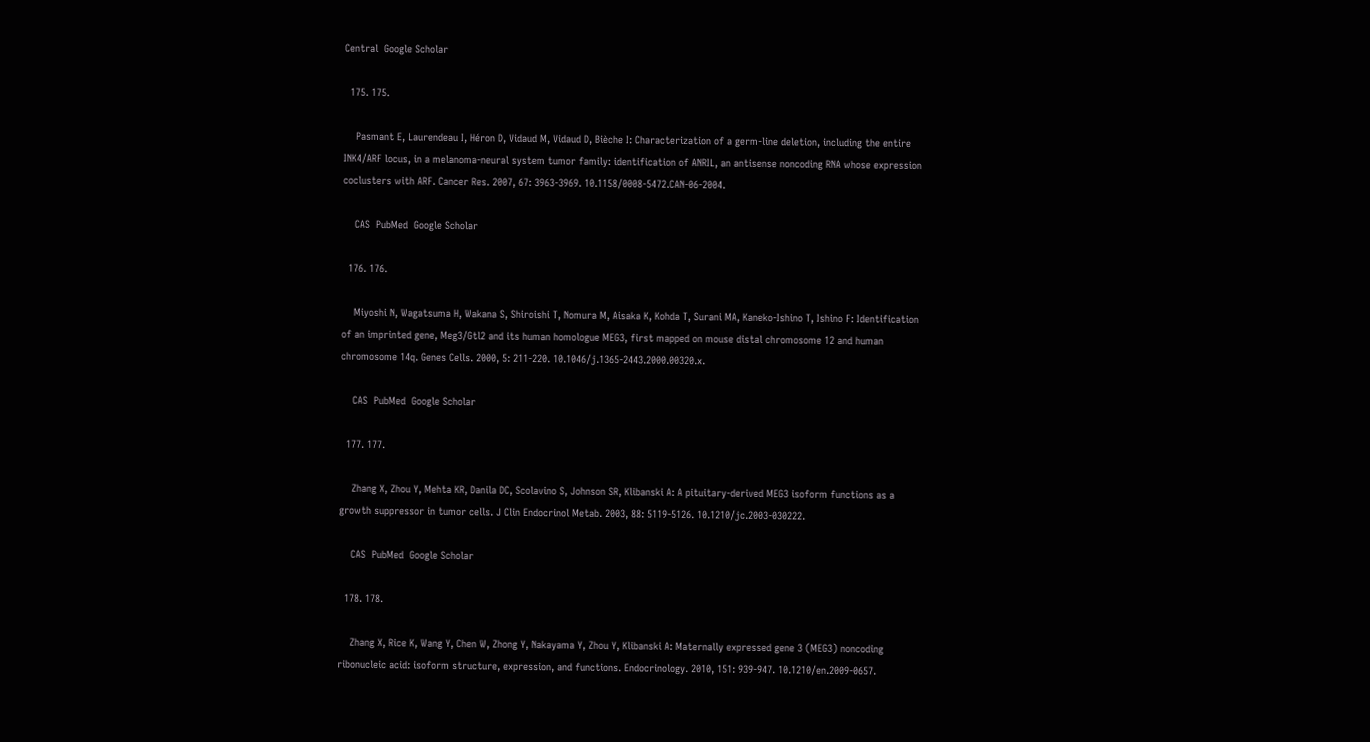Central  Google Scholar

  175. 175.

    Pasmant E, Laurendeau I, Héron D, Vidaud M, Vidaud D, Bièche I: Characterization of a germ-line deletion, including the entire INK4/ARF locus, in a melanoma-neural system tumor family: identification of ANRIL, an antisense noncoding RNA whose expression coclusters with ARF. Cancer Res. 2007, 67: 3963-3969. 10.1158/0008-5472.CAN-06-2004.

    CAS  PubMed  Google Scholar

  176. 176.

    Miyoshi N, Wagatsuma H, Wakana S, Shiroishi T, Nomura M, Aisaka K, Kohda T, Surani MA, Kaneko-Ishino T, Ishino F: Identification of an imprinted gene, Meg3/Gtl2 and its human homologue MEG3, first mapped on mouse distal chromosome 12 and human chromosome 14q. Genes Cells. 2000, 5: 211-220. 10.1046/j.1365-2443.2000.00320.x.

    CAS  PubMed  Google Scholar

  177. 177.

    Zhang X, Zhou Y, Mehta KR, Danila DC, Scolavino S, Johnson SR, Klibanski A: A pituitary-derived MEG3 isoform functions as a growth suppressor in tumor cells. J Clin Endocrinol Metab. 2003, 88: 5119-5126. 10.1210/jc.2003-030222.

    CAS  PubMed  Google Scholar

  178. 178.

    Zhang X, Rice K, Wang Y, Chen W, Zhong Y, Nakayama Y, Zhou Y, Klibanski A: Maternally expressed gene 3 (MEG3) noncoding ribonucleic acid: isoform structure, expression, and functions. Endocrinology. 2010, 151: 939-947. 10.1210/en.2009-0657.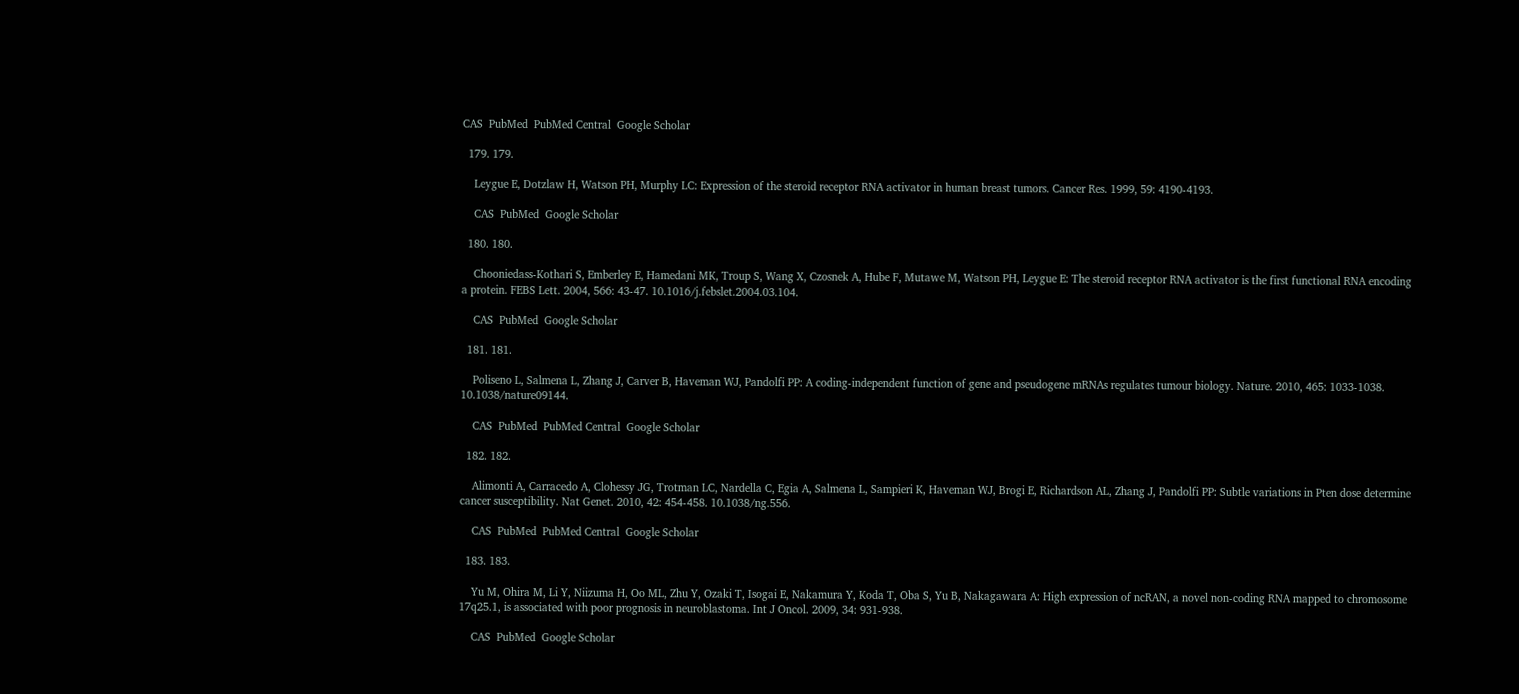CAS  PubMed  PubMed Central  Google Scholar

  179. 179.

    Leygue E, Dotzlaw H, Watson PH, Murphy LC: Expression of the steroid receptor RNA activator in human breast tumors. Cancer Res. 1999, 59: 4190-4193.

    CAS  PubMed  Google Scholar

  180. 180.

    Chooniedass-Kothari S, Emberley E, Hamedani MK, Troup S, Wang X, Czosnek A, Hube F, Mutawe M, Watson PH, Leygue E: The steroid receptor RNA activator is the first functional RNA encoding a protein. FEBS Lett. 2004, 566: 43-47. 10.1016/j.febslet.2004.03.104.

    CAS  PubMed  Google Scholar

  181. 181.

    Poliseno L, Salmena L, Zhang J, Carver B, Haveman WJ, Pandolfi PP: A coding-independent function of gene and pseudogene mRNAs regulates tumour biology. Nature. 2010, 465: 1033-1038. 10.1038/nature09144.

    CAS  PubMed  PubMed Central  Google Scholar

  182. 182.

    Alimonti A, Carracedo A, Clohessy JG, Trotman LC, Nardella C, Egia A, Salmena L, Sampieri K, Haveman WJ, Brogi E, Richardson AL, Zhang J, Pandolfi PP: Subtle variations in Pten dose determine cancer susceptibility. Nat Genet. 2010, 42: 454-458. 10.1038/ng.556.

    CAS  PubMed  PubMed Central  Google Scholar

  183. 183.

    Yu M, Ohira M, Li Y, Niizuma H, Oo ML, Zhu Y, Ozaki T, Isogai E, Nakamura Y, Koda T, Oba S, Yu B, Nakagawara A: High expression of ncRAN, a novel non-coding RNA mapped to chromosome 17q25.1, is associated with poor prognosis in neuroblastoma. Int J Oncol. 2009, 34: 931-938.

    CAS  PubMed  Google Scholar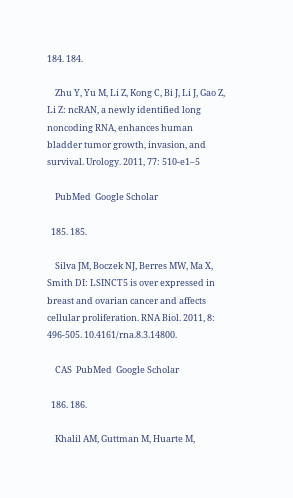184. 184.

    Zhu Y, Yu M, Li Z, Kong C, Bi J, Li J, Gao Z, Li Z: ncRAN, a newly identified long noncoding RNA, enhances human bladder tumor growth, invasion, and survival. Urology. 2011, 77: 510-e1–5

    PubMed  Google Scholar

  185. 185.

    Silva JM, Boczek NJ, Berres MW, Ma X, Smith DI: LSINCT5 is over expressed in breast and ovarian cancer and affects cellular proliferation. RNA Biol. 2011, 8: 496-505. 10.4161/rna.8.3.14800.

    CAS  PubMed  Google Scholar

  186. 186.

    Khalil AM, Guttman M, Huarte M,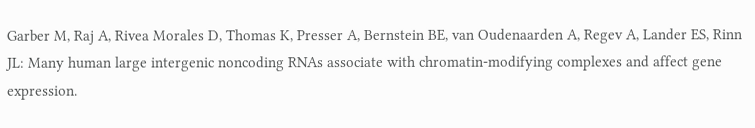Garber M, Raj A, Rivea Morales D, Thomas K, Presser A, Bernstein BE, van Oudenaarden A, Regev A, Lander ES, Rinn JL: Many human large intergenic noncoding RNAs associate with chromatin-modifying complexes and affect gene expression.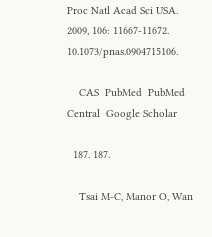Proc Natl Acad Sci USA. 2009, 106: 11667-11672. 10.1073/pnas.0904715106.

    CAS  PubMed  PubMed Central  Google Scholar

  187. 187.

    Tsai M-C, Manor O, Wan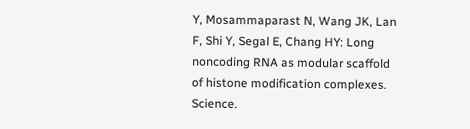Y, Mosammaparast N, Wang JK, Lan F, Shi Y, Segal E, Chang HY: Long noncoding RNA as modular scaffold of histone modification complexes. Science.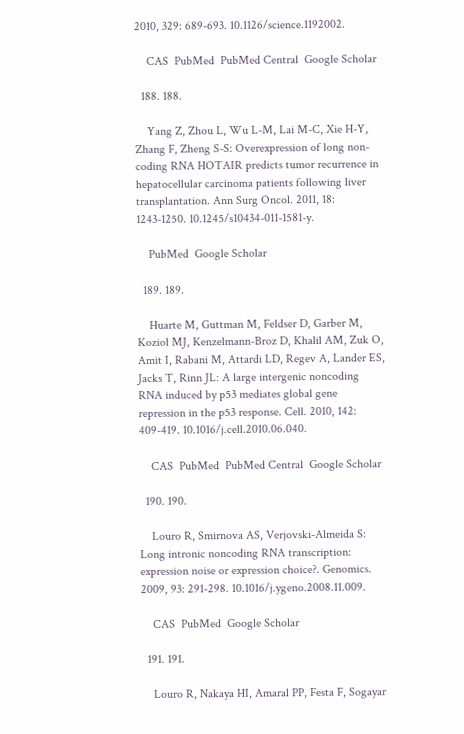2010, 329: 689-693. 10.1126/science.1192002.

    CAS  PubMed  PubMed Central  Google Scholar

  188. 188.

    Yang Z, Zhou L, Wu L-M, Lai M-C, Xie H-Y, Zhang F, Zheng S-S: Overexpression of long non-coding RNA HOTAIR predicts tumor recurrence in hepatocellular carcinoma patients following liver transplantation. Ann Surg Oncol. 2011, 18: 1243-1250. 10.1245/s10434-011-1581-y.

    PubMed  Google Scholar

  189. 189.

    Huarte M, Guttman M, Feldser D, Garber M, Koziol MJ, Kenzelmann-Broz D, Khalil AM, Zuk O, Amit I, Rabani M, Attardi LD, Regev A, Lander ES, Jacks T, Rinn JL: A large intergenic noncoding RNA induced by p53 mediates global gene repression in the p53 response. Cell. 2010, 142: 409-419. 10.1016/j.cell.2010.06.040.

    CAS  PubMed  PubMed Central  Google Scholar

  190. 190.

    Louro R, Smirnova AS, Verjovski-Almeida S: Long intronic noncoding RNA transcription: expression noise or expression choice?. Genomics. 2009, 93: 291-298. 10.1016/j.ygeno.2008.11.009.

    CAS  PubMed  Google Scholar

  191. 191.

    Louro R, Nakaya HI, Amaral PP, Festa F, Sogayar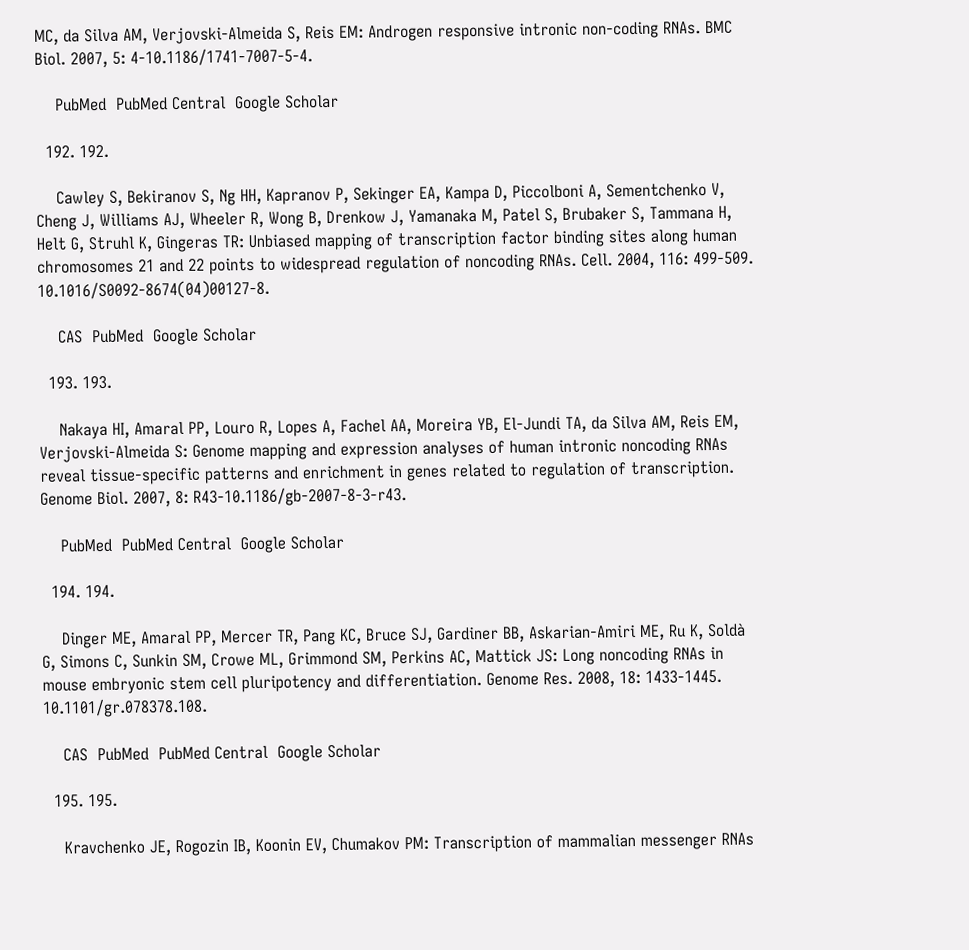MC, da Silva AM, Verjovski-Almeida S, Reis EM: Androgen responsive intronic non-coding RNAs. BMC Biol. 2007, 5: 4-10.1186/1741-7007-5-4.

    PubMed  PubMed Central  Google Scholar

  192. 192.

    Cawley S, Bekiranov S, Ng HH, Kapranov P, Sekinger EA, Kampa D, Piccolboni A, Sementchenko V, Cheng J, Williams AJ, Wheeler R, Wong B, Drenkow J, Yamanaka M, Patel S, Brubaker S, Tammana H, Helt G, Struhl K, Gingeras TR: Unbiased mapping of transcription factor binding sites along human chromosomes 21 and 22 points to widespread regulation of noncoding RNAs. Cell. 2004, 116: 499-509. 10.1016/S0092-8674(04)00127-8.

    CAS  PubMed  Google Scholar

  193. 193.

    Nakaya HI, Amaral PP, Louro R, Lopes A, Fachel AA, Moreira YB, El-Jundi TA, da Silva AM, Reis EM, Verjovski-Almeida S: Genome mapping and expression analyses of human intronic noncoding RNAs reveal tissue-specific patterns and enrichment in genes related to regulation of transcription. Genome Biol. 2007, 8: R43-10.1186/gb-2007-8-3-r43.

    PubMed  PubMed Central  Google Scholar

  194. 194.

    Dinger ME, Amaral PP, Mercer TR, Pang KC, Bruce SJ, Gardiner BB, Askarian-Amiri ME, Ru K, Soldà G, Simons C, Sunkin SM, Crowe ML, Grimmond SM, Perkins AC, Mattick JS: Long noncoding RNAs in mouse embryonic stem cell pluripotency and differentiation. Genome Res. 2008, 18: 1433-1445. 10.1101/gr.078378.108.

    CAS  PubMed  PubMed Central  Google Scholar

  195. 195.

    Kravchenko JE, Rogozin IB, Koonin EV, Chumakov PM: Transcription of mammalian messenger RNAs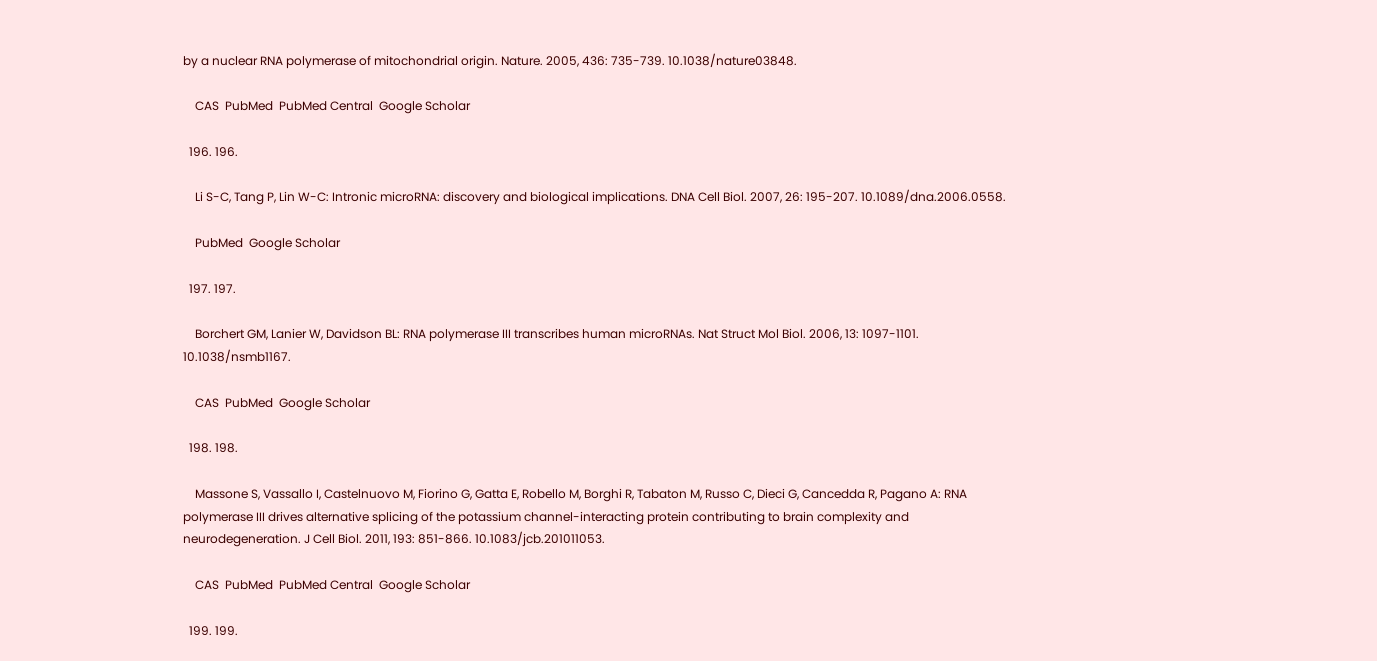by a nuclear RNA polymerase of mitochondrial origin. Nature. 2005, 436: 735-739. 10.1038/nature03848.

    CAS  PubMed  PubMed Central  Google Scholar

  196. 196.

    Li S-C, Tang P, Lin W-C: Intronic microRNA: discovery and biological implications. DNA Cell Biol. 2007, 26: 195-207. 10.1089/dna.2006.0558.

    PubMed  Google Scholar

  197. 197.

    Borchert GM, Lanier W, Davidson BL: RNA polymerase III transcribes human microRNAs. Nat Struct Mol Biol. 2006, 13: 1097-1101. 10.1038/nsmb1167.

    CAS  PubMed  Google Scholar

  198. 198.

    Massone S, Vassallo I, Castelnuovo M, Fiorino G, Gatta E, Robello M, Borghi R, Tabaton M, Russo C, Dieci G, Cancedda R, Pagano A: RNA polymerase III drives alternative splicing of the potassium channel-interacting protein contributing to brain complexity and neurodegeneration. J Cell Biol. 2011, 193: 851-866. 10.1083/jcb.201011053.

    CAS  PubMed  PubMed Central  Google Scholar

  199. 199.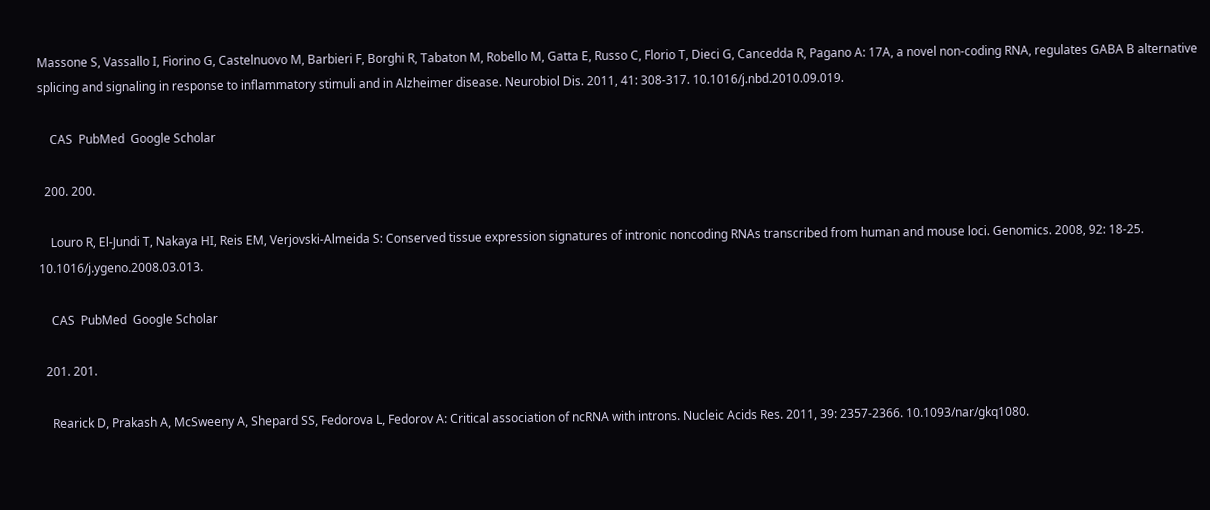Massone S, Vassallo I, Fiorino G, Castelnuovo M, Barbieri F, Borghi R, Tabaton M, Robello M, Gatta E, Russo C, Florio T, Dieci G, Cancedda R, Pagano A: 17A, a novel non-coding RNA, regulates GABA B alternative splicing and signaling in response to inflammatory stimuli and in Alzheimer disease. Neurobiol Dis. 2011, 41: 308-317. 10.1016/j.nbd.2010.09.019.

    CAS  PubMed  Google Scholar

  200. 200.

    Louro R, El-Jundi T, Nakaya HI, Reis EM, Verjovski-Almeida S: Conserved tissue expression signatures of intronic noncoding RNAs transcribed from human and mouse loci. Genomics. 2008, 92: 18-25. 10.1016/j.ygeno.2008.03.013.

    CAS  PubMed  Google Scholar

  201. 201.

    Rearick D, Prakash A, McSweeny A, Shepard SS, Fedorova L, Fedorov A: Critical association of ncRNA with introns. Nucleic Acids Res. 2011, 39: 2357-2366. 10.1093/nar/gkq1080.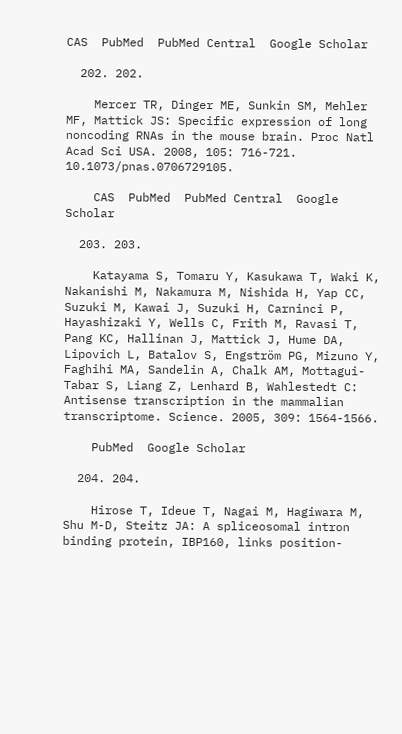CAS  PubMed  PubMed Central  Google Scholar

  202. 202.

    Mercer TR, Dinger ME, Sunkin SM, Mehler MF, Mattick JS: Specific expression of long noncoding RNAs in the mouse brain. Proc Natl Acad Sci USA. 2008, 105: 716-721. 10.1073/pnas.0706729105.

    CAS  PubMed  PubMed Central  Google Scholar

  203. 203.

    Katayama S, Tomaru Y, Kasukawa T, Waki K, Nakanishi M, Nakamura M, Nishida H, Yap CC, Suzuki M, Kawai J, Suzuki H, Carninci P, Hayashizaki Y, Wells C, Frith M, Ravasi T, Pang KC, Hallinan J, Mattick J, Hume DA, Lipovich L, Batalov S, Engström PG, Mizuno Y, Faghihi MA, Sandelin A, Chalk AM, Mottagui-Tabar S, Liang Z, Lenhard B, Wahlestedt C: Antisense transcription in the mammalian transcriptome. Science. 2005, 309: 1564-1566.

    PubMed  Google Scholar

  204. 204.

    Hirose T, Ideue T, Nagai M, Hagiwara M, Shu M-D, Steitz JA: A spliceosomal intron binding protein, IBP160, links position-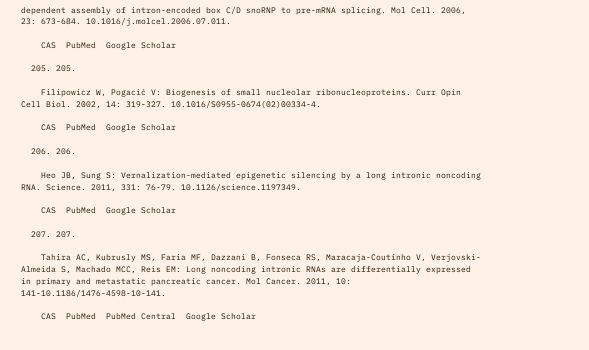dependent assembly of intron-encoded box C/D snoRNP to pre-mRNA splicing. Mol Cell. 2006, 23: 673-684. 10.1016/j.molcel.2006.07.011.

    CAS  PubMed  Google Scholar

  205. 205.

    Filipowicz W, Pogacić V: Biogenesis of small nucleolar ribonucleoproteins. Curr Opin Cell Biol. 2002, 14: 319-327. 10.1016/S0955-0674(02)00334-4.

    CAS  PubMed  Google Scholar

  206. 206.

    Heo JB, Sung S: Vernalization-mediated epigenetic silencing by a long intronic noncoding RNA. Science. 2011, 331: 76-79. 10.1126/science.1197349.

    CAS  PubMed  Google Scholar

  207. 207.

    Tahira AC, Kubrusly MS, Faria MF, Dazzani B, Fonseca RS, Maracaja-Coutinho V, Verjovski-Almeida S, Machado MCC, Reis EM: Long noncoding intronic RNAs are differentially expressed in primary and metastatic pancreatic cancer. Mol Cancer. 2011, 10: 141-10.1186/1476-4598-10-141.

    CAS  PubMed  PubMed Central  Google Scholar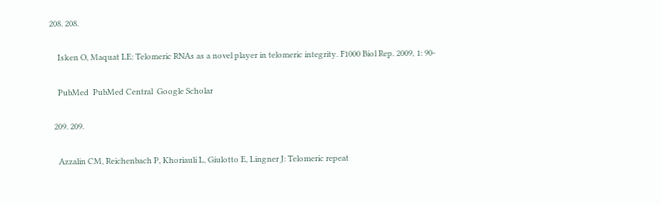208. 208.

    Isken O, Maquat LE: Telomeric RNAs as a novel player in telomeric integrity. F1000 Biol Rep. 2009, 1: 90-

    PubMed  PubMed Central  Google Scholar

  209. 209.

    Azzalin CM, Reichenbach P, Khoriauli L, Giulotto E, Lingner J: Telomeric repeat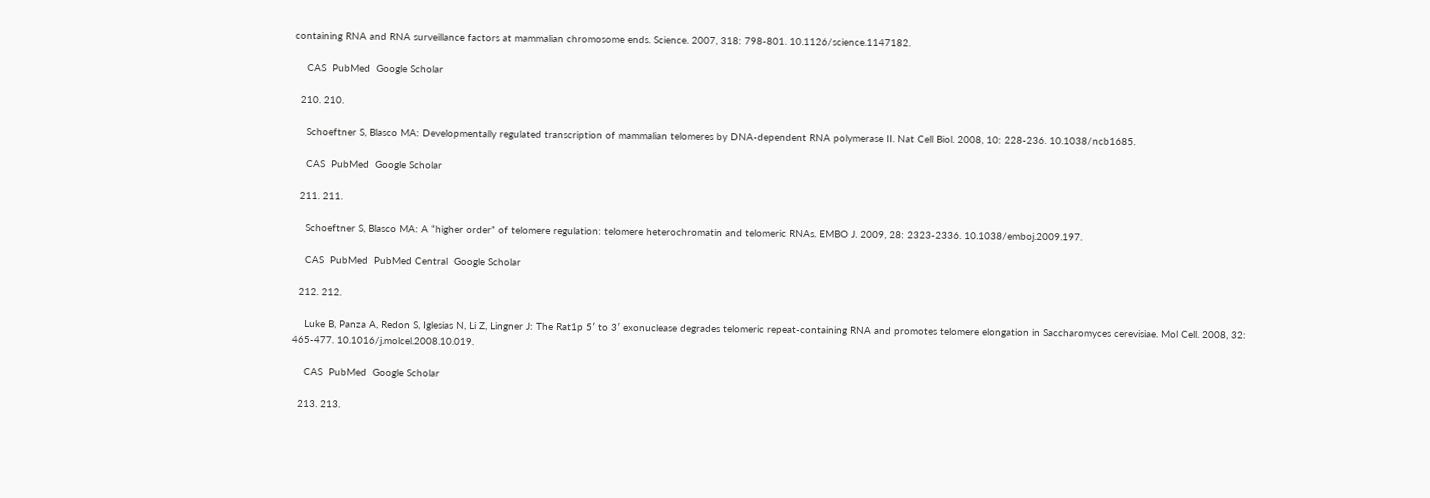containing RNA and RNA surveillance factors at mammalian chromosome ends. Science. 2007, 318: 798-801. 10.1126/science.1147182.

    CAS  PubMed  Google Scholar

  210. 210.

    Schoeftner S, Blasco MA: Developmentally regulated transcription of mammalian telomeres by DNA-dependent RNA polymerase II. Nat Cell Biol. 2008, 10: 228-236. 10.1038/ncb1685.

    CAS  PubMed  Google Scholar

  211. 211.

    Schoeftner S, Blasco MA: A “higher order” of telomere regulation: telomere heterochromatin and telomeric RNAs. EMBO J. 2009, 28: 2323-2336. 10.1038/emboj.2009.197.

    CAS  PubMed  PubMed Central  Google Scholar

  212. 212.

    Luke B, Panza A, Redon S, Iglesias N, Li Z, Lingner J: The Rat1p 5′ to 3′ exonuclease degrades telomeric repeat-containing RNA and promotes telomere elongation in Saccharomyces cerevisiae. Mol Cell. 2008, 32: 465-477. 10.1016/j.molcel.2008.10.019.

    CAS  PubMed  Google Scholar

  213. 213.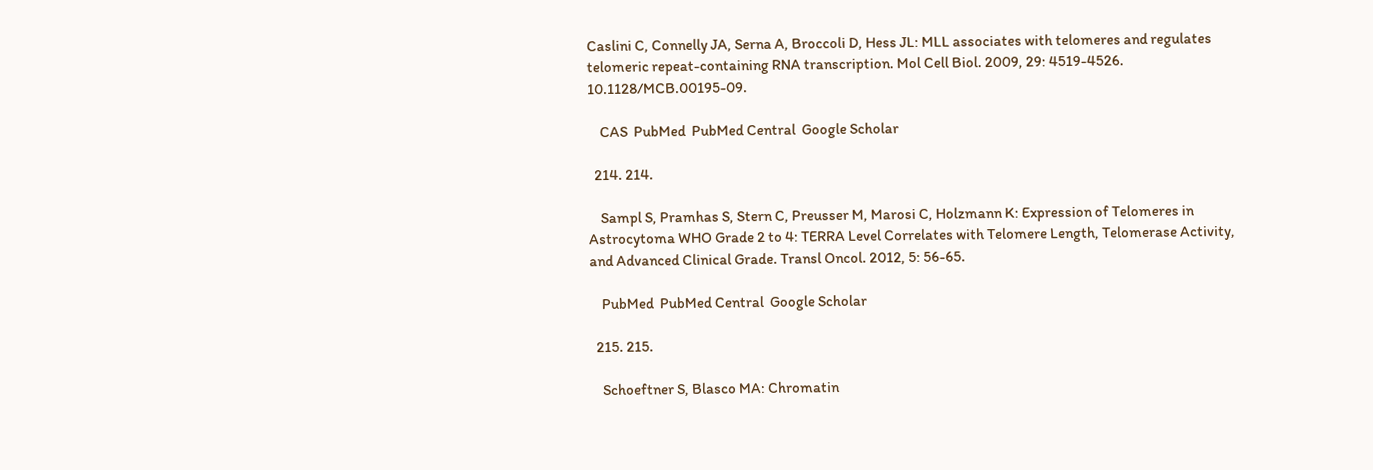Caslini C, Connelly JA, Serna A, Broccoli D, Hess JL: MLL associates with telomeres and regulates telomeric repeat-containing RNA transcription. Mol Cell Biol. 2009, 29: 4519-4526. 10.1128/MCB.00195-09.

    CAS  PubMed  PubMed Central  Google Scholar

  214. 214.

    Sampl S, Pramhas S, Stern C, Preusser M, Marosi C, Holzmann K: Expression of Telomeres in Astrocytoma WHO Grade 2 to 4: TERRA Level Correlates with Telomere Length, Telomerase Activity, and Advanced Clinical Grade. Transl Oncol. 2012, 5: 56-65.

    PubMed  PubMed Central  Google Scholar

  215. 215.

    Schoeftner S, Blasco MA: Chromatin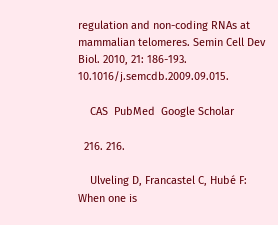regulation and non-coding RNAs at mammalian telomeres. Semin Cell Dev Biol. 2010, 21: 186-193. 10.1016/j.semcdb.2009.09.015.

    CAS  PubMed  Google Scholar

  216. 216.

    Ulveling D, Francastel C, Hubé F: When one is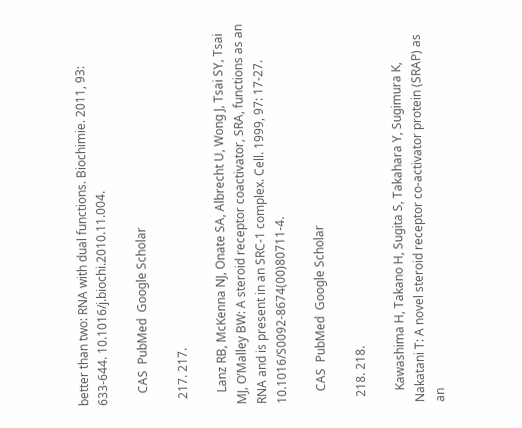better than two: RNA with dual functions. Biochimie. 2011, 93: 633-644. 10.1016/j.biochi.2010.11.004.

    CAS  PubMed  Google Scholar

  217. 217.

    Lanz RB, McKenna NJ, Onate SA, Albrecht U, Wong J, Tsai SY, Tsai MJ, O’Malley BW: A steroid receptor coactivator, SRA, functions as an RNA and is present in an SRC-1 complex. Cell. 1999, 97: 17-27. 10.1016/S0092-8674(00)80711-4.

    CAS  PubMed  Google Scholar

  218. 218.

    Kawashima H, Takano H, Sugita S, Takahara Y, Sugimura K, Nakatani T: A novel steroid receptor co-activator protein (SRAP) as an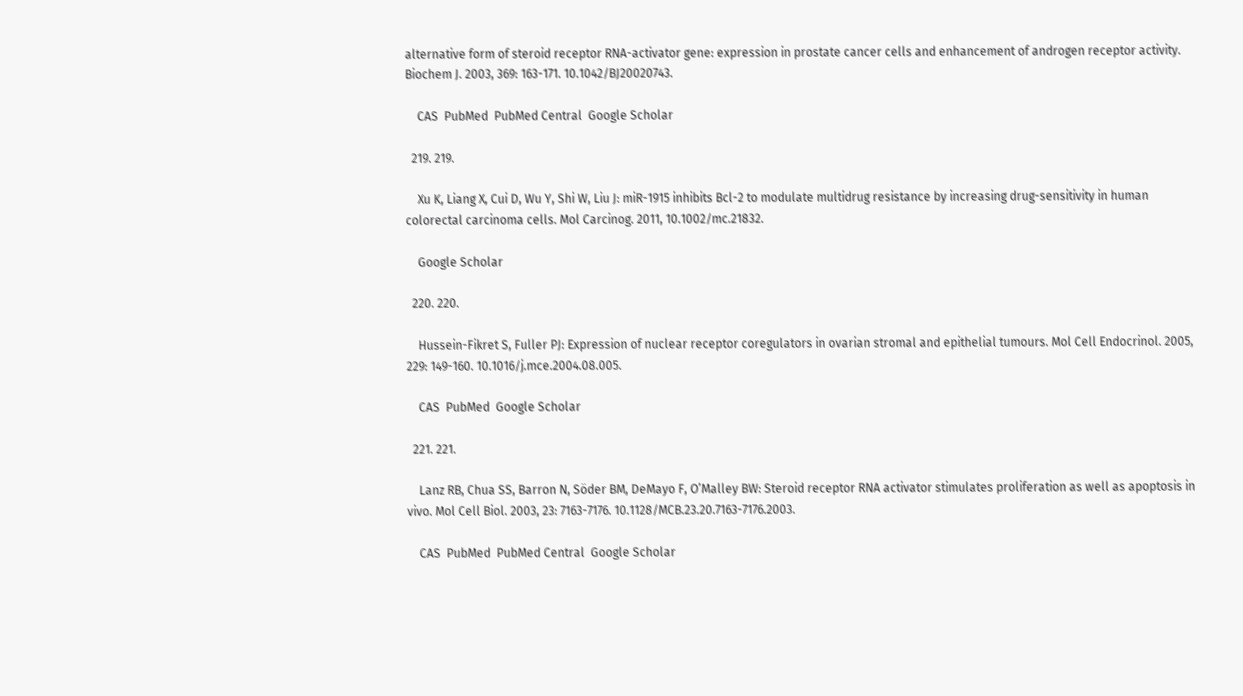alternative form of steroid receptor RNA-activator gene: expression in prostate cancer cells and enhancement of androgen receptor activity. Biochem J. 2003, 369: 163-171. 10.1042/BJ20020743.

    CAS  PubMed  PubMed Central  Google Scholar

  219. 219.

    Xu K, Liang X, Cui D, Wu Y, Shi W, Liu J: miR-1915 inhibits Bcl-2 to modulate multidrug resistance by increasing drug-sensitivity in human colorectal carcinoma cells. Mol Carcinog. 2011, 10.1002/mc.21832.

    Google Scholar

  220. 220.

    Hussein-Fikret S, Fuller PJ: Expression of nuclear receptor coregulators in ovarian stromal and epithelial tumours. Mol Cell Endocrinol. 2005, 229: 149-160. 10.1016/j.mce.2004.08.005.

    CAS  PubMed  Google Scholar

  221. 221.

    Lanz RB, Chua SS, Barron N, Söder BM, DeMayo F, O’Malley BW: Steroid receptor RNA activator stimulates proliferation as well as apoptosis in vivo. Mol Cell Biol. 2003, 23: 7163-7176. 10.1128/MCB.23.20.7163-7176.2003.

    CAS  PubMed  PubMed Central  Google Scholar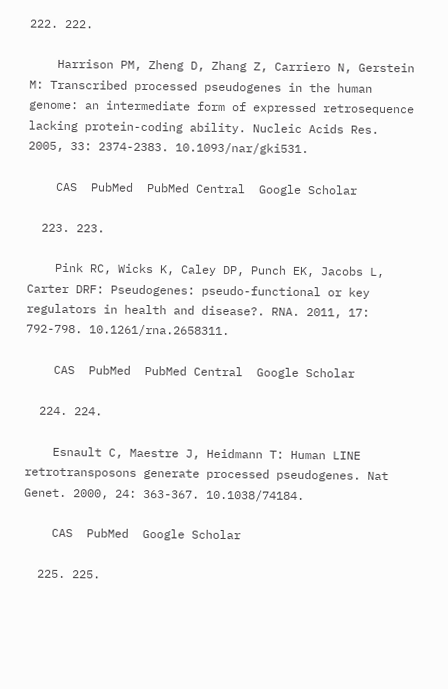222. 222.

    Harrison PM, Zheng D, Zhang Z, Carriero N, Gerstein M: Transcribed processed pseudogenes in the human genome: an intermediate form of expressed retrosequence lacking protein-coding ability. Nucleic Acids Res. 2005, 33: 2374-2383. 10.1093/nar/gki531.

    CAS  PubMed  PubMed Central  Google Scholar

  223. 223.

    Pink RC, Wicks K, Caley DP, Punch EK, Jacobs L, Carter DRF: Pseudogenes: pseudo-functional or key regulators in health and disease?. RNA. 2011, 17: 792-798. 10.1261/rna.2658311.

    CAS  PubMed  PubMed Central  Google Scholar

  224. 224.

    Esnault C, Maestre J, Heidmann T: Human LINE retrotransposons generate processed pseudogenes. Nat Genet. 2000, 24: 363-367. 10.1038/74184.

    CAS  PubMed  Google Scholar

  225. 225.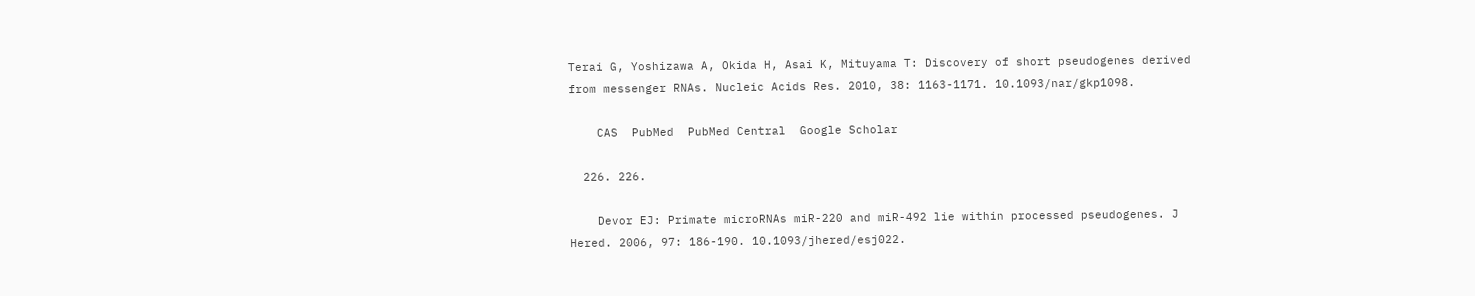Terai G, Yoshizawa A, Okida H, Asai K, Mituyama T: Discovery of short pseudogenes derived from messenger RNAs. Nucleic Acids Res. 2010, 38: 1163-1171. 10.1093/nar/gkp1098.

    CAS  PubMed  PubMed Central  Google Scholar

  226. 226.

    Devor EJ: Primate microRNAs miR-220 and miR-492 lie within processed pseudogenes. J Hered. 2006, 97: 186-190. 10.1093/jhered/esj022.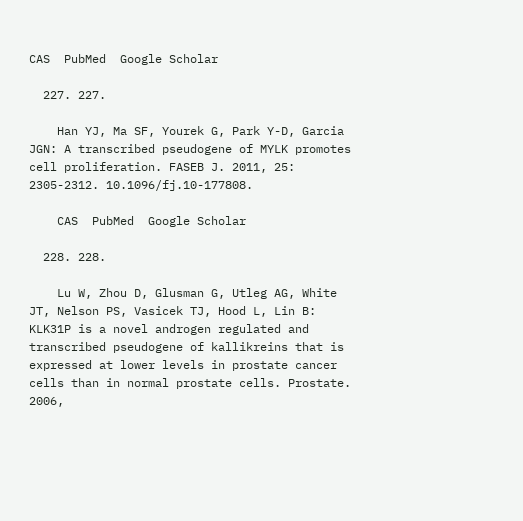CAS  PubMed  Google Scholar

  227. 227.

    Han YJ, Ma SF, Yourek G, Park Y-D, Garcia JGN: A transcribed pseudogene of MYLK promotes cell proliferation. FASEB J. 2011, 25: 2305-2312. 10.1096/fj.10-177808.

    CAS  PubMed  Google Scholar

  228. 228.

    Lu W, Zhou D, Glusman G, Utleg AG, White JT, Nelson PS, Vasicek TJ, Hood L, Lin B: KLK31P is a novel androgen regulated and transcribed pseudogene of kallikreins that is expressed at lower levels in prostate cancer cells than in normal prostate cells. Prostate. 2006,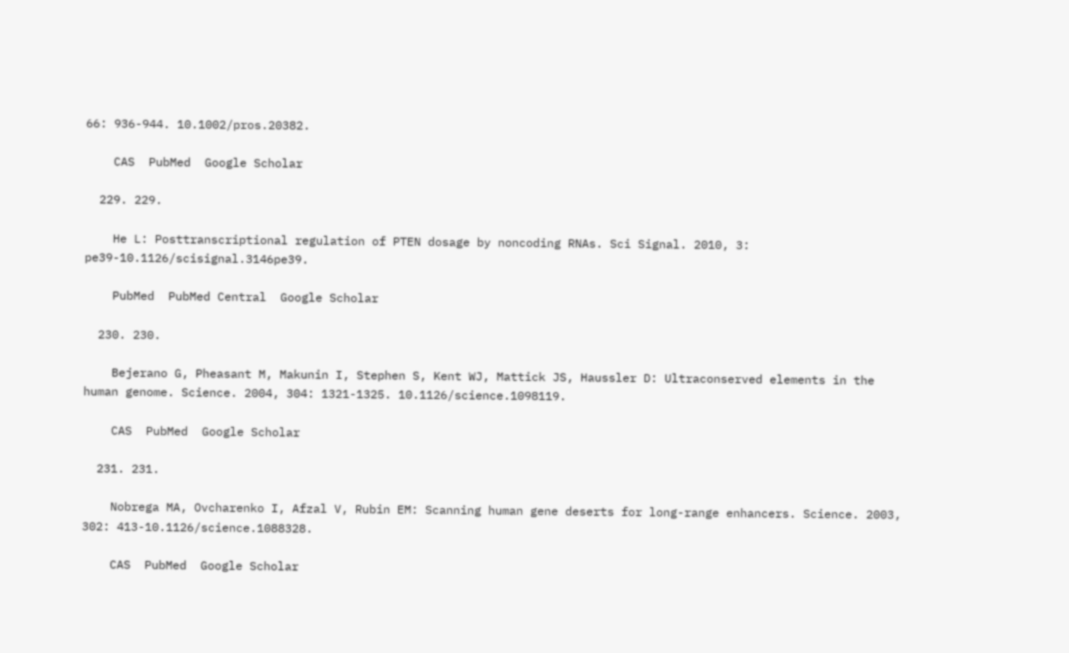66: 936-944. 10.1002/pros.20382.

    CAS  PubMed  Google Scholar

  229. 229.

    He L: Posttranscriptional regulation of PTEN dosage by noncoding RNAs. Sci Signal. 2010, 3: pe39-10.1126/scisignal.3146pe39.

    PubMed  PubMed Central  Google Scholar

  230. 230.

    Bejerano G, Pheasant M, Makunin I, Stephen S, Kent WJ, Mattick JS, Haussler D: Ultraconserved elements in the human genome. Science. 2004, 304: 1321-1325. 10.1126/science.1098119.

    CAS  PubMed  Google Scholar

  231. 231.

    Nobrega MA, Ovcharenko I, Afzal V, Rubin EM: Scanning human gene deserts for long-range enhancers. Science. 2003, 302: 413-10.1126/science.1088328.

    CAS  PubMed  Google Scholar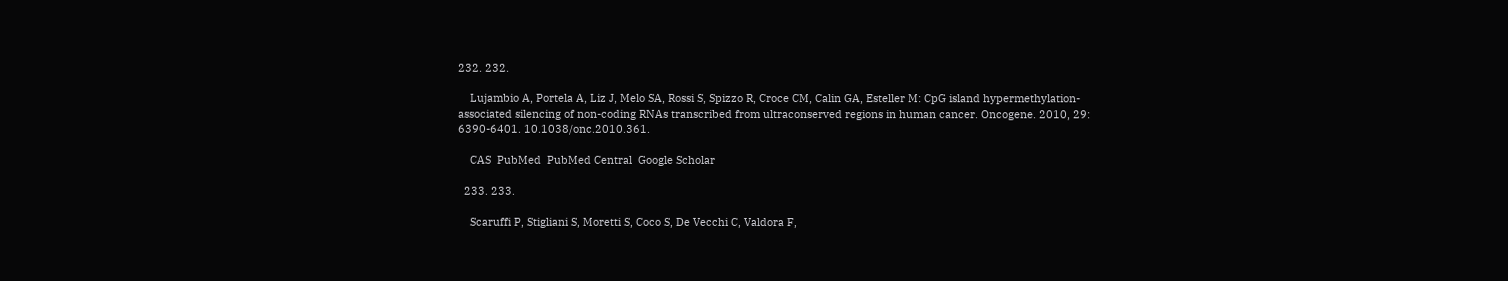232. 232.

    Lujambio A, Portela A, Liz J, Melo SA, Rossi S, Spizzo R, Croce CM, Calin GA, Esteller M: CpG island hypermethylation-associated silencing of non-coding RNAs transcribed from ultraconserved regions in human cancer. Oncogene. 2010, 29: 6390-6401. 10.1038/onc.2010.361.

    CAS  PubMed  PubMed Central  Google Scholar

  233. 233.

    Scaruffi P, Stigliani S, Moretti S, Coco S, De Vecchi C, Valdora F,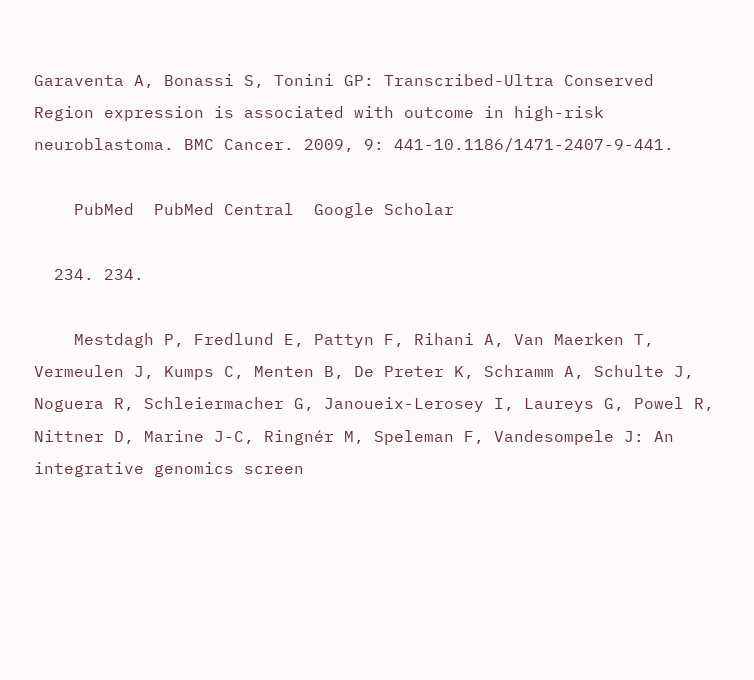Garaventa A, Bonassi S, Tonini GP: Transcribed-Ultra Conserved Region expression is associated with outcome in high-risk neuroblastoma. BMC Cancer. 2009, 9: 441-10.1186/1471-2407-9-441.

    PubMed  PubMed Central  Google Scholar

  234. 234.

    Mestdagh P, Fredlund E, Pattyn F, Rihani A, Van Maerken T, Vermeulen J, Kumps C, Menten B, De Preter K, Schramm A, Schulte J, Noguera R, Schleiermacher G, Janoueix-Lerosey I, Laureys G, Powel R, Nittner D, Marine J-C, Ringnér M, Speleman F, Vandesompele J: An integrative genomics screen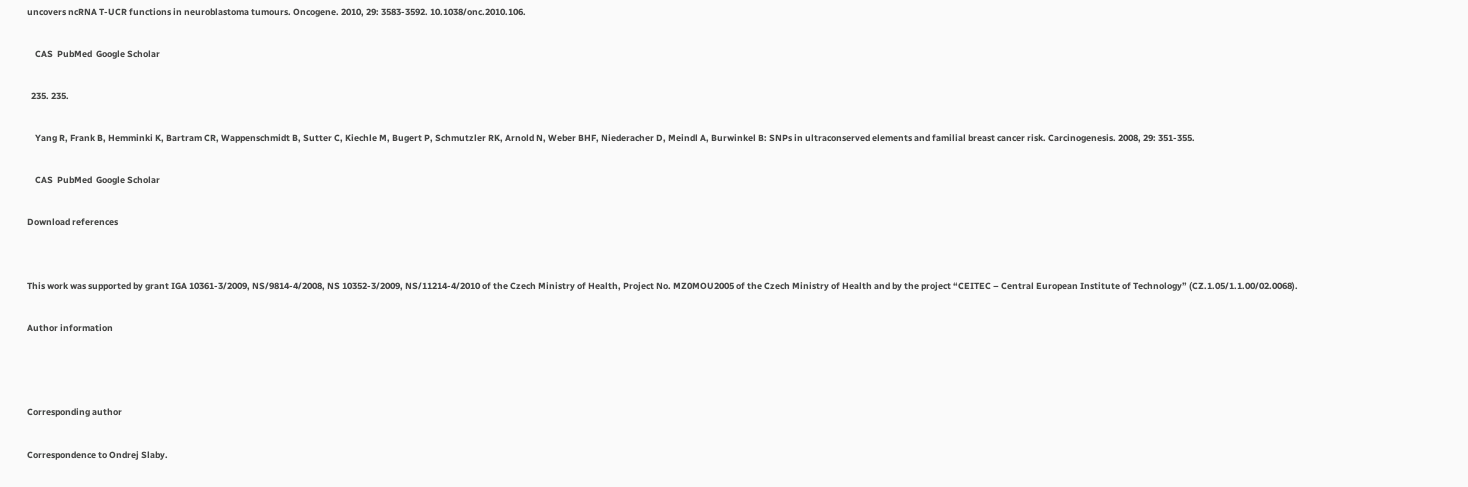uncovers ncRNA T-UCR functions in neuroblastoma tumours. Oncogene. 2010, 29: 3583-3592. 10.1038/onc.2010.106.

    CAS  PubMed  Google Scholar

  235. 235.

    Yang R, Frank B, Hemminki K, Bartram CR, Wappenschmidt B, Sutter C, Kiechle M, Bugert P, Schmutzler RK, Arnold N, Weber BHF, Niederacher D, Meindl A, Burwinkel B: SNPs in ultraconserved elements and familial breast cancer risk. Carcinogenesis. 2008, 29: 351-355.

    CAS  PubMed  Google Scholar

Download references


This work was supported by grant IGA 10361-3/2009, NS/9814-4/2008, NS 10352-3/2009, NS/11214-4/2010 of the Czech Ministry of Health, Project No. MZ0MOU2005 of the Czech Ministry of Health and by the project “CEITEC – Central European Institute of Technology” (CZ.1.05/1.1.00/02.0068).

Author information



Corresponding author

Correspondence to Ondrej Slaby.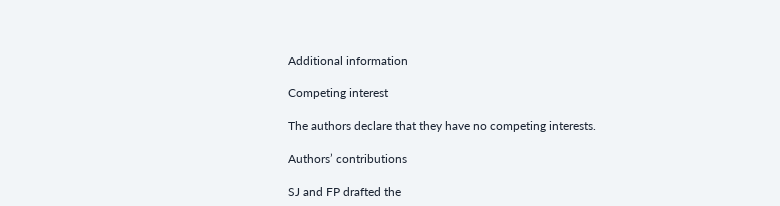Additional information

Competing interest

The authors declare that they have no competing interests.

Authors’ contributions

SJ and FP drafted the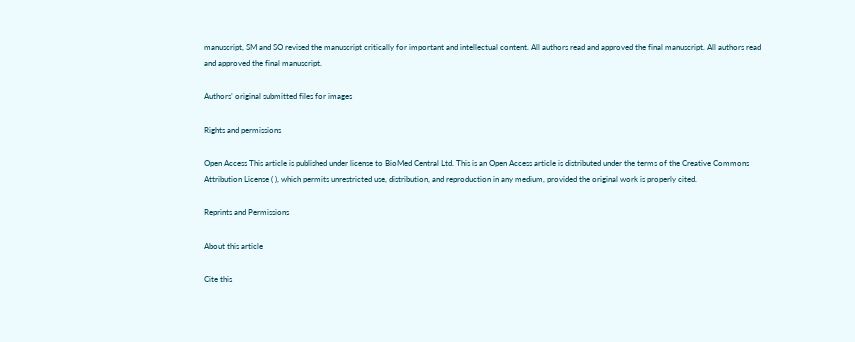manuscript, SM and SO revised the manuscript critically for important and intellectual content. All authors read and approved the final manuscript. All authors read and approved the final manuscript.

Authors’ original submitted files for images

Rights and permissions

Open Access This article is published under license to BioMed Central Ltd. This is an Open Access article is distributed under the terms of the Creative Commons Attribution License ( ), which permits unrestricted use, distribution, and reproduction in any medium, provided the original work is properly cited.

Reprints and Permissions

About this article

Cite this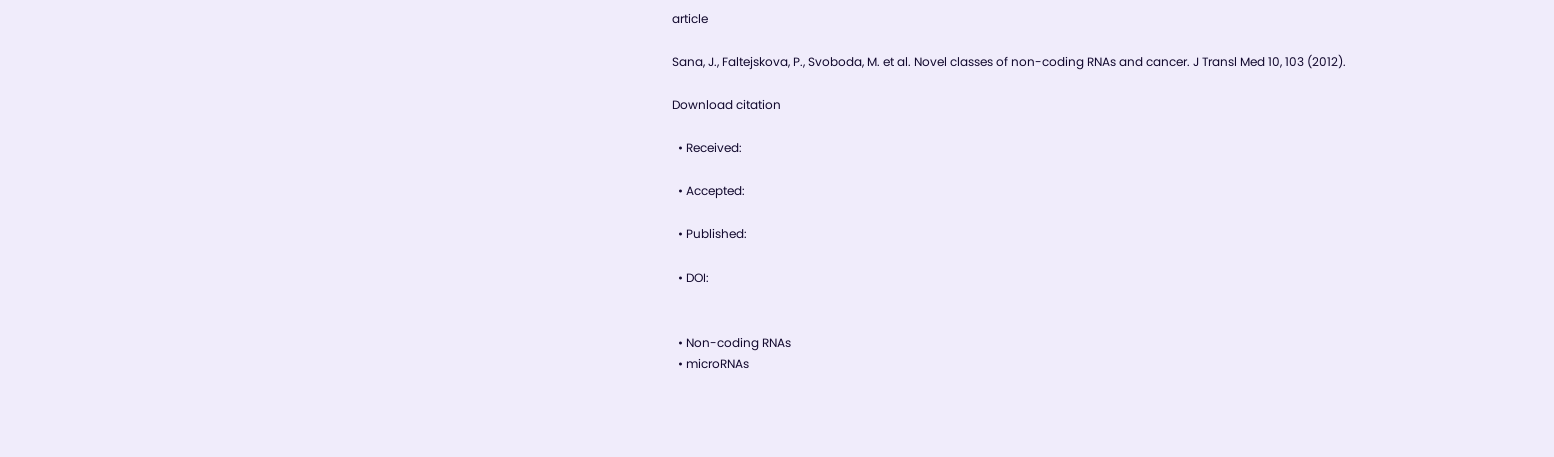article

Sana, J., Faltejskova, P., Svoboda, M. et al. Novel classes of non-coding RNAs and cancer. J Transl Med 10, 103 (2012).

Download citation

  • Received:

  • Accepted:

  • Published:

  • DOI:


  • Non-coding RNAs
  • microRNAs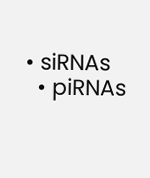• siRNAs
  • piRNAs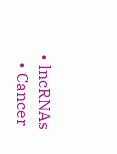• lncRNAs
  • Cancer